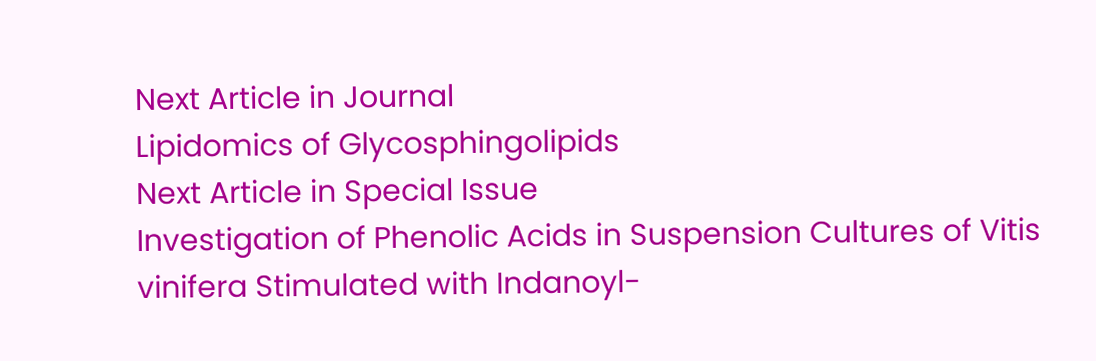Next Article in Journal
Lipidomics of Glycosphingolipids
Next Article in Special Issue
Investigation of Phenolic Acids in Suspension Cultures of Vitis vinifera Stimulated with Indanoyl-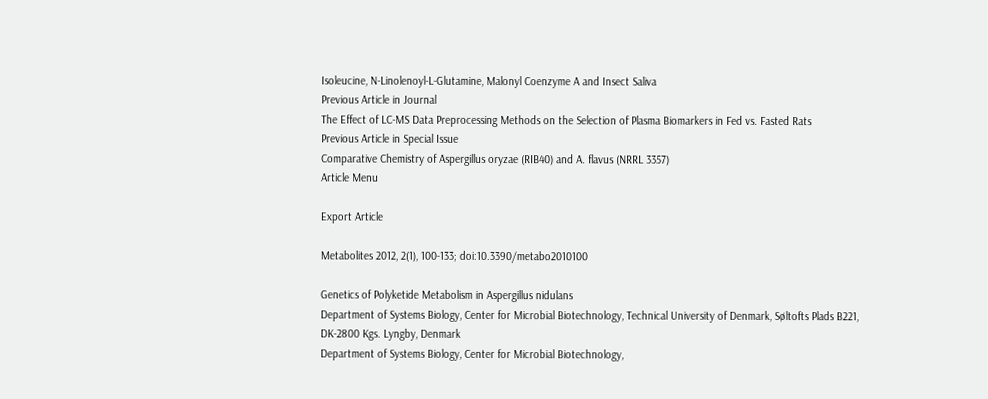Isoleucine, N-Linolenoyl-L-Glutamine, Malonyl Coenzyme A and Insect Saliva
Previous Article in Journal
The Effect of LC-MS Data Preprocessing Methods on the Selection of Plasma Biomarkers in Fed vs. Fasted Rats
Previous Article in Special Issue
Comparative Chemistry of Aspergillus oryzae (RIB40) and A. flavus (NRRL 3357)
Article Menu

Export Article

Metabolites 2012, 2(1), 100-133; doi:10.3390/metabo2010100

Genetics of Polyketide Metabolism in Aspergillus nidulans
Department of Systems Biology, Center for Microbial Biotechnology, Technical University of Denmark, Søltofts Plads B221, DK-2800 Kgs. Lyngby, Denmark
Department of Systems Biology, Center for Microbial Biotechnology,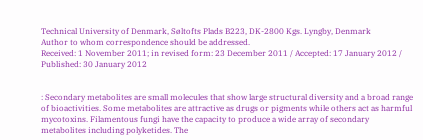Technical University of Denmark, Søltofts Plads B223, DK-2800 Kgs. Lyngby, Denmark
Author to whom correspondence should be addressed.
Received: 1 November 2011; in revised form: 23 December 2011 / Accepted: 17 January 2012 / Published: 30 January 2012


: Secondary metabolites are small molecules that show large structural diversity and a broad range of bioactivities. Some metabolites are attractive as drugs or pigments while others act as harmful mycotoxins. Filamentous fungi have the capacity to produce a wide array of secondary metabolites including polyketides. The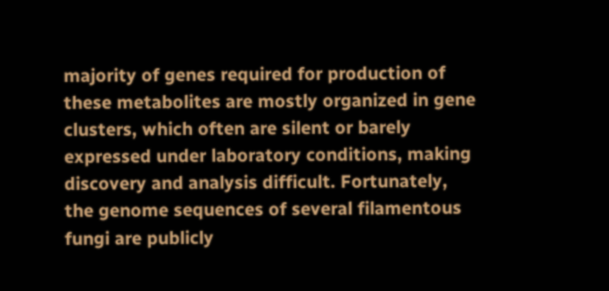majority of genes required for production of these metabolites are mostly organized in gene clusters, which often are silent or barely expressed under laboratory conditions, making discovery and analysis difficult. Fortunately, the genome sequences of several filamentous fungi are publicly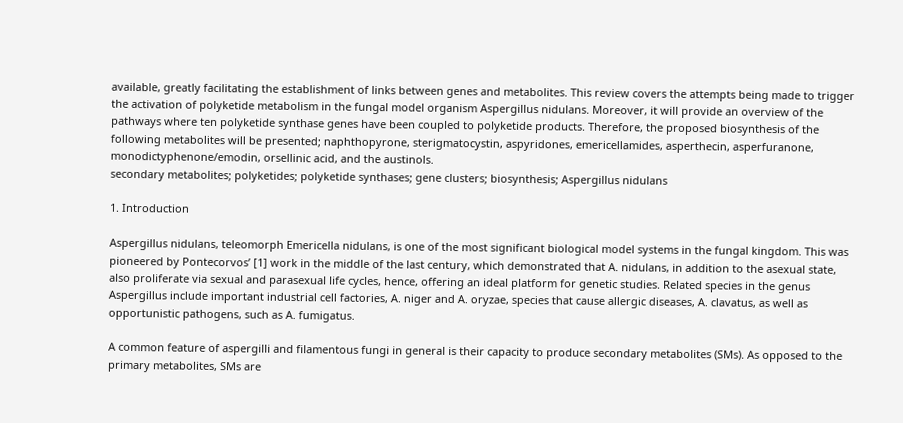available, greatly facilitating the establishment of links between genes and metabolites. This review covers the attempts being made to trigger the activation of polyketide metabolism in the fungal model organism Aspergillus nidulans. Moreover, it will provide an overview of the pathways where ten polyketide synthase genes have been coupled to polyketide products. Therefore, the proposed biosynthesis of the following metabolites will be presented; naphthopyrone, sterigmatocystin, aspyridones, emericellamides, asperthecin, asperfuranone, monodictyphenone/emodin, orsellinic acid, and the austinols.
secondary metabolites; polyketides; polyketide synthases; gene clusters; biosynthesis; Aspergillus nidulans

1. Introduction

Aspergillus nidulans, teleomorph Emericella nidulans, is one of the most significant biological model systems in the fungal kingdom. This was pioneered by Pontecorvos’ [1] work in the middle of the last century, which demonstrated that A. nidulans, in addition to the asexual state, also proliferate via sexual and parasexual life cycles, hence, offering an ideal platform for genetic studies. Related species in the genus Aspergillus include important industrial cell factories, A. niger and A. oryzae, species that cause allergic diseases, A. clavatus, as well as opportunistic pathogens, such as A. fumigatus.

A common feature of aspergilli and filamentous fungi in general is their capacity to produce secondary metabolites (SMs). As opposed to the primary metabolites, SMs are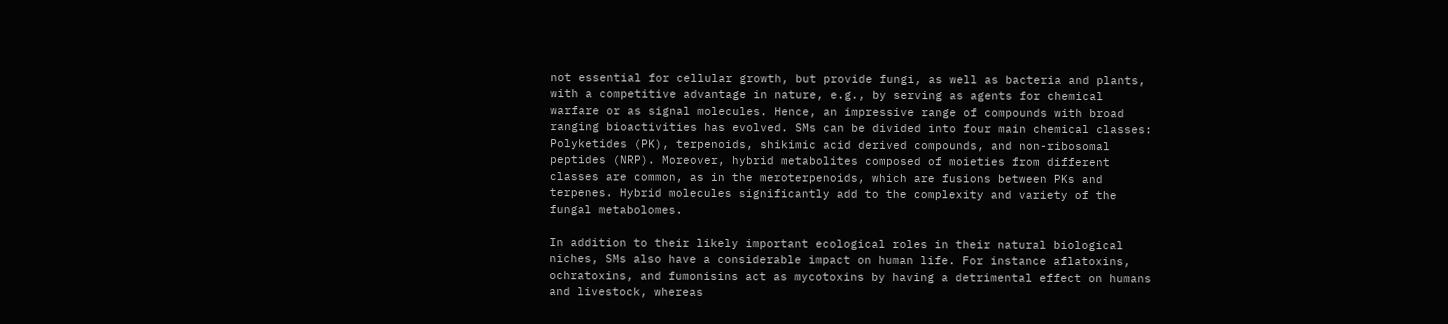not essential for cellular growth, but provide fungi, as well as bacteria and plants, with a competitive advantage in nature, e.g., by serving as agents for chemical warfare or as signal molecules. Hence, an impressive range of compounds with broad ranging bioactivities has evolved. SMs can be divided into four main chemical classes: Polyketides (PK), terpenoids, shikimic acid derived compounds, and non-ribosomal peptides (NRP). Moreover, hybrid metabolites composed of moieties from different classes are common, as in the meroterpenoids, which are fusions between PKs and terpenes. Hybrid molecules significantly add to the complexity and variety of the fungal metabolomes.

In addition to their likely important ecological roles in their natural biological niches, SMs also have a considerable impact on human life. For instance aflatoxins, ochratoxins, and fumonisins act as mycotoxins by having a detrimental effect on humans and livestock, whereas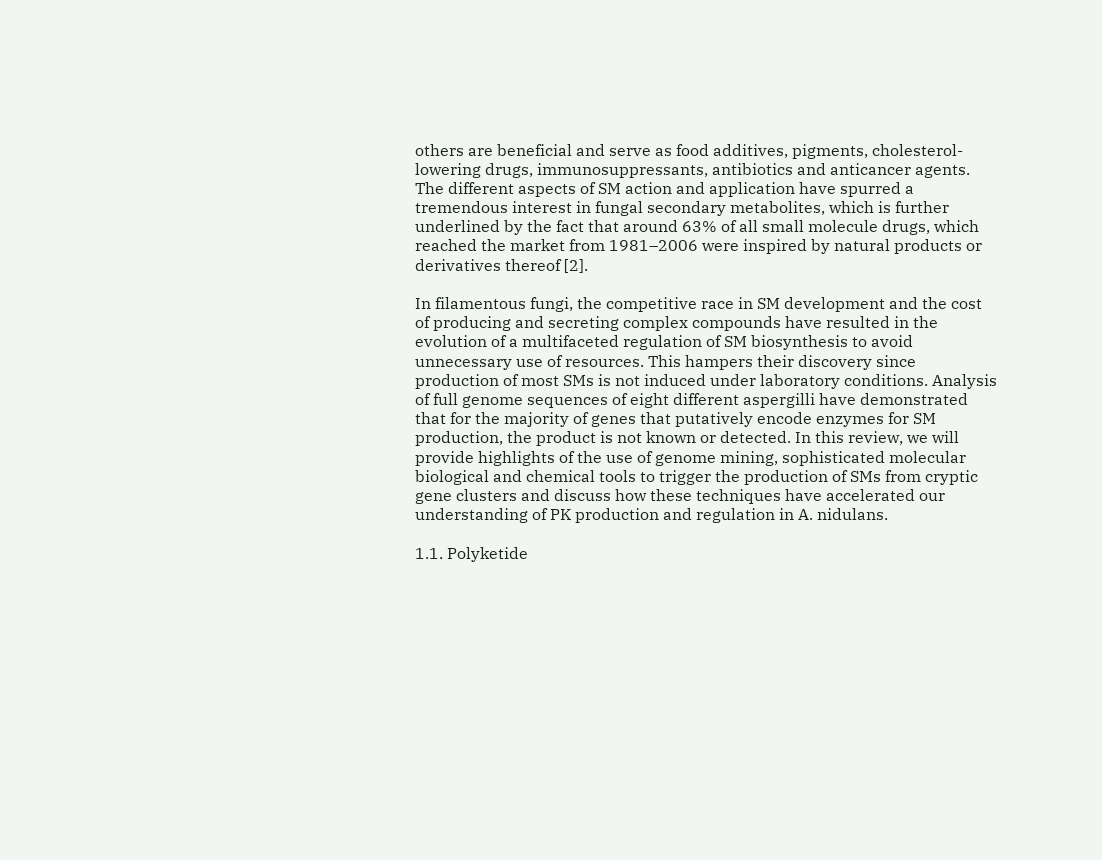others are beneficial and serve as food additives, pigments, cholesterol-lowering drugs, immunosuppressants, antibiotics and anticancer agents. The different aspects of SM action and application have spurred a tremendous interest in fungal secondary metabolites, which is further underlined by the fact that around 63% of all small molecule drugs, which reached the market from 1981–2006 were inspired by natural products or derivatives thereof [2].

In filamentous fungi, the competitive race in SM development and the cost of producing and secreting complex compounds have resulted in the evolution of a multifaceted regulation of SM biosynthesis to avoid unnecessary use of resources. This hampers their discovery since production of most SMs is not induced under laboratory conditions. Analysis of full genome sequences of eight different aspergilli have demonstrated that for the majority of genes that putatively encode enzymes for SM production, the product is not known or detected. In this review, we will provide highlights of the use of genome mining, sophisticated molecular biological and chemical tools to trigger the production of SMs from cryptic gene clusters and discuss how these techniques have accelerated our understanding of PK production and regulation in A. nidulans.

1.1. Polyketide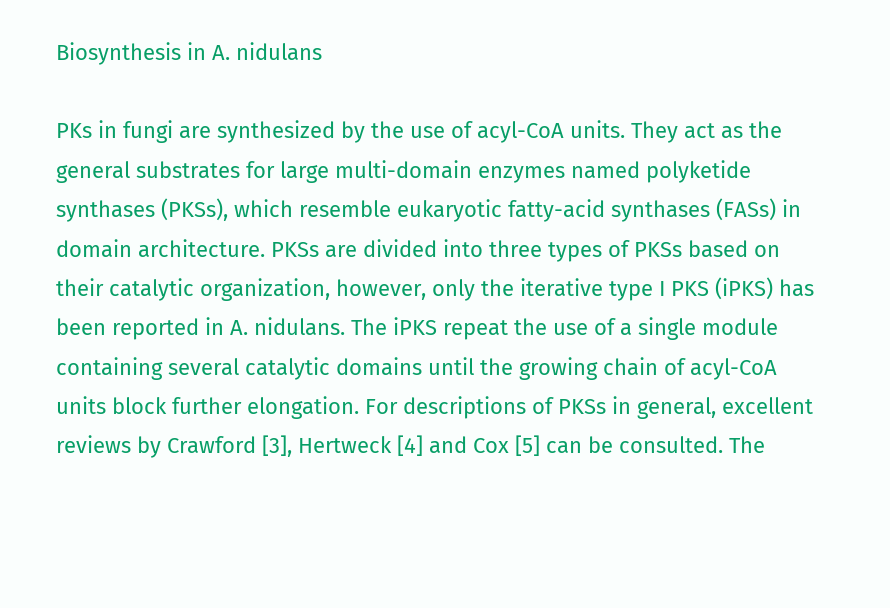Biosynthesis in A. nidulans

PKs in fungi are synthesized by the use of acyl-CoA units. They act as the general substrates for large multi-domain enzymes named polyketide synthases (PKSs), which resemble eukaryotic fatty-acid synthases (FASs) in domain architecture. PKSs are divided into three types of PKSs based on their catalytic organization, however, only the iterative type I PKS (iPKS) has been reported in A. nidulans. The iPKS repeat the use of a single module containing several catalytic domains until the growing chain of acyl-CoA units block further elongation. For descriptions of PKSs in general, excellent reviews by Crawford [3], Hertweck [4] and Cox [5] can be consulted. The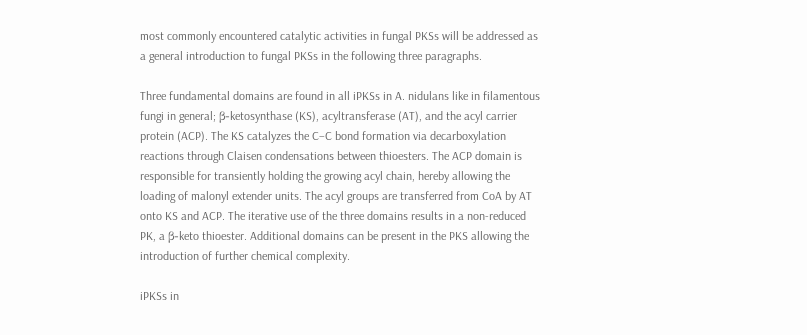most commonly encountered catalytic activities in fungal PKSs will be addressed as a general introduction to fungal PKSs in the following three paragraphs.

Three fundamental domains are found in all iPKSs in A. nidulans like in filamentous fungi in general; β-ketosynthase (KS), acyltransferase (AT), and the acyl carrier protein (ACP). The KS catalyzes the C–C bond formation via decarboxylation reactions through Claisen condensations between thioesters. The ACP domain is responsible for transiently holding the growing acyl chain, hereby allowing the loading of malonyl extender units. The acyl groups are transferred from CoA by AT onto KS and ACP. The iterative use of the three domains results in a non-reduced PK, a β-keto thioester. Additional domains can be present in the PKS allowing the introduction of further chemical complexity.

iPKSs in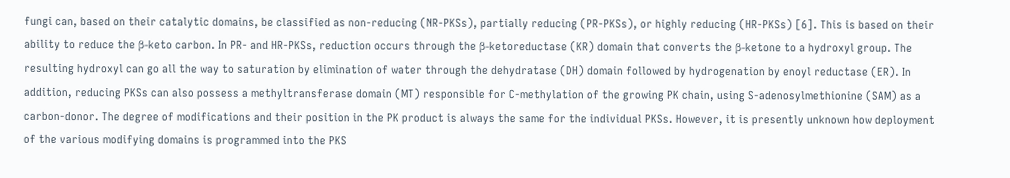fungi can, based on their catalytic domains, be classified as non-reducing (NR-PKSs), partially reducing (PR-PKSs), or highly reducing (HR-PKSs) [6]. This is based on their ability to reduce the β-keto carbon. In PR- and HR-PKSs, reduction occurs through the β-ketoreductase (KR) domain that converts the β-ketone to a hydroxyl group. The resulting hydroxyl can go all the way to saturation by elimination of water through the dehydratase (DH) domain followed by hydrogenation by enoyl reductase (ER). In addition, reducing PKSs can also possess a methyltransferase domain (MT) responsible for C-methylation of the growing PK chain, using S-adenosylmethionine (SAM) as a carbon-donor. The degree of modifications and their position in the PK product is always the same for the individual PKSs. However, it is presently unknown how deployment of the various modifying domains is programmed into the PKS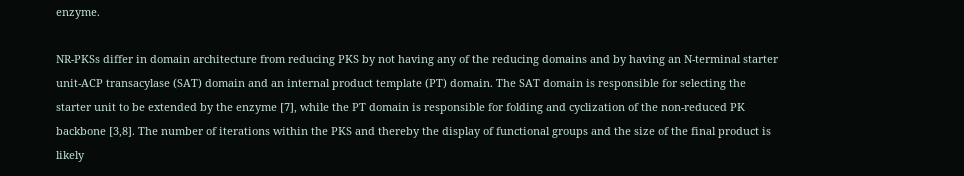enzyme.

NR-PKSs differ in domain architecture from reducing PKS by not having any of the reducing domains and by having an N-terminal starter unit-ACP transacylase (SAT) domain and an internal product template (PT) domain. The SAT domain is responsible for selecting the starter unit to be extended by the enzyme [7], while the PT domain is responsible for folding and cyclization of the non-reduced PK backbone [3,8]. The number of iterations within the PKS and thereby the display of functional groups and the size of the final product is likely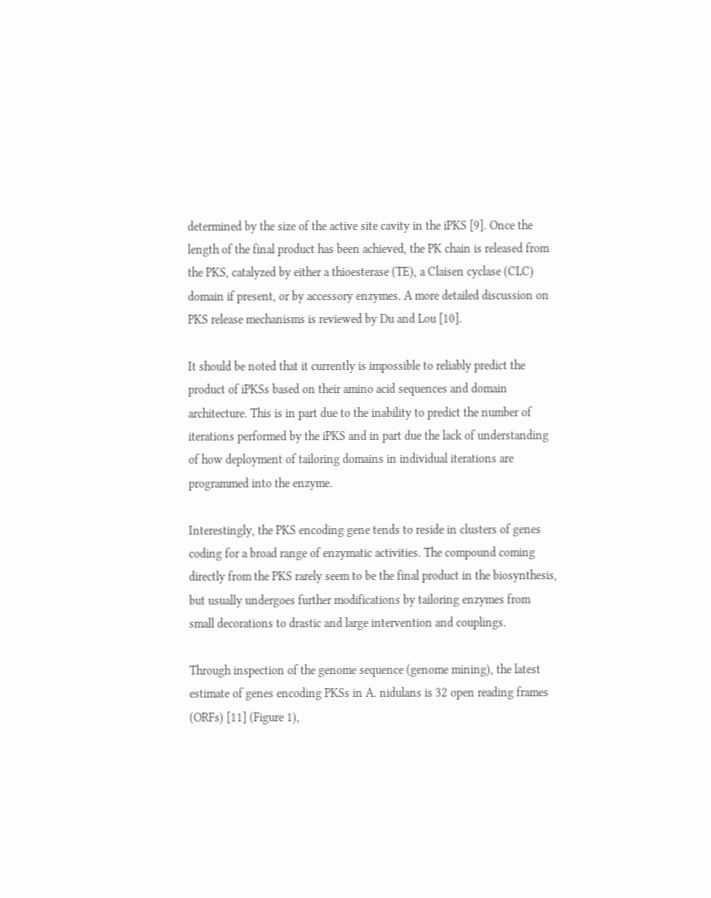determined by the size of the active site cavity in the iPKS [9]. Once the length of the final product has been achieved, the PK chain is released from the PKS, catalyzed by either a thioesterase (TE), a Claisen cyclase (CLC) domain if present, or by accessory enzymes. A more detailed discussion on PKS release mechanisms is reviewed by Du and Lou [10].

It should be noted that it currently is impossible to reliably predict the product of iPKSs based on their amino acid sequences and domain architecture. This is in part due to the inability to predict the number of iterations performed by the iPKS and in part due the lack of understanding of how deployment of tailoring domains in individual iterations are programmed into the enzyme.

Interestingly, the PKS encoding gene tends to reside in clusters of genes coding for a broad range of enzymatic activities. The compound coming directly from the PKS rarely seem to be the final product in the biosynthesis, but usually undergoes further modifications by tailoring enzymes from small decorations to drastic and large intervention and couplings.

Through inspection of the genome sequence (genome mining), the latest estimate of genes encoding PKSs in A. nidulans is 32 open reading frames (ORFs) [11] (Figure 1),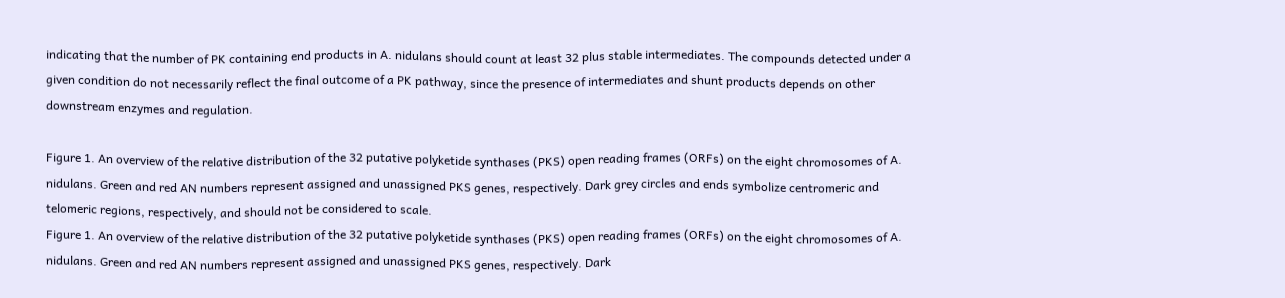indicating that the number of PK containing end products in A. nidulans should count at least 32 plus stable intermediates. The compounds detected under a given condition do not necessarily reflect the final outcome of a PK pathway, since the presence of intermediates and shunt products depends on other downstream enzymes and regulation.

Figure 1. An overview of the relative distribution of the 32 putative polyketide synthases (PKS) open reading frames (ORFs) on the eight chromosomes of A. nidulans. Green and red AN numbers represent assigned and unassigned PKS genes, respectively. Dark grey circles and ends symbolize centromeric and telomeric regions, respectively, and should not be considered to scale.
Figure 1. An overview of the relative distribution of the 32 putative polyketide synthases (PKS) open reading frames (ORFs) on the eight chromosomes of A. nidulans. Green and red AN numbers represent assigned and unassigned PKS genes, respectively. Dark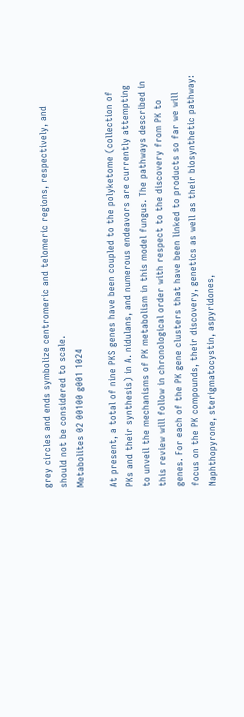grey circles and ends symbolize centromeric and telomeric regions, respectively, and should not be considered to scale.
Metabolites 02 00100 g001 1024

At present, a total of nine PKS genes have been coupled to the polyketome (collection of PKs and their synthesis) in A. nidulans, and numerous endeavors are currently attempting to unveil the mechanisms of PK metabolism in this model fungus. The pathways described in this review will follow in chronological order with respect to the discovery from PK to genes. For each of the PK gene clusters that have been linked to products so far we will focus on the PK compounds, their discovery, genetics as well as their biosynthetic pathway: Naphthopyrone, sterigmatocystin, aspyridones,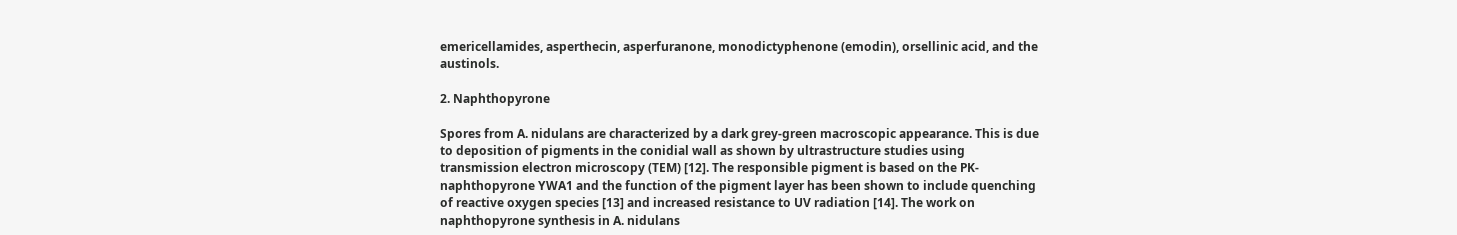emericellamides, asperthecin, asperfuranone, monodictyphenone (emodin), orsellinic acid, and the austinols.

2. Naphthopyrone

Spores from A. nidulans are characterized by a dark grey-green macroscopic appearance. This is due to deposition of pigments in the conidial wall as shown by ultrastructure studies using transmission electron microscopy (TEM) [12]. The responsible pigment is based on the PK-naphthopyrone YWA1 and the function of the pigment layer has been shown to include quenching of reactive oxygen species [13] and increased resistance to UV radiation [14]. The work on naphthopyrone synthesis in A. nidulans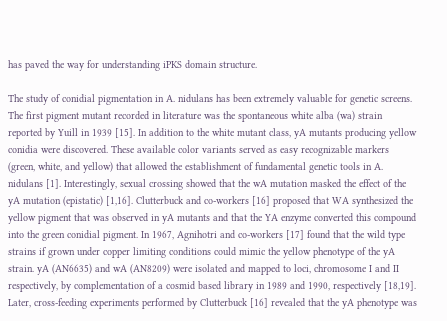has paved the way for understanding iPKS domain structure.

The study of conidial pigmentation in A. nidulans has been extremely valuable for genetic screens. The first pigment mutant recorded in literature was the spontaneous white alba (wa) strain reported by Yuill in 1939 [15]. In addition to the white mutant class, yA mutants producing yellow conidia were discovered. These available color variants served as easy recognizable markers (green, white, and yellow) that allowed the establishment of fundamental genetic tools in A. nidulans [1]. Interestingly, sexual crossing showed that the wA mutation masked the effect of the yA mutation (epistatic) [1,16]. Clutterbuck and co-workers [16] proposed that WA synthesized the yellow pigment that was observed in yA mutants and that the YA enzyme converted this compound into the green conidial pigment. In 1967, Agnihotri and co-workers [17] found that the wild type strains if grown under copper limiting conditions could mimic the yellow phenotype of the yA strain. yA (AN6635) and wA (AN8209) were isolated and mapped to loci, chromosome I and II respectively, by complementation of a cosmid based library in 1989 and 1990, respectively [18,19]. Later, cross-feeding experiments performed by Clutterbuck [16] revealed that the yA phenotype was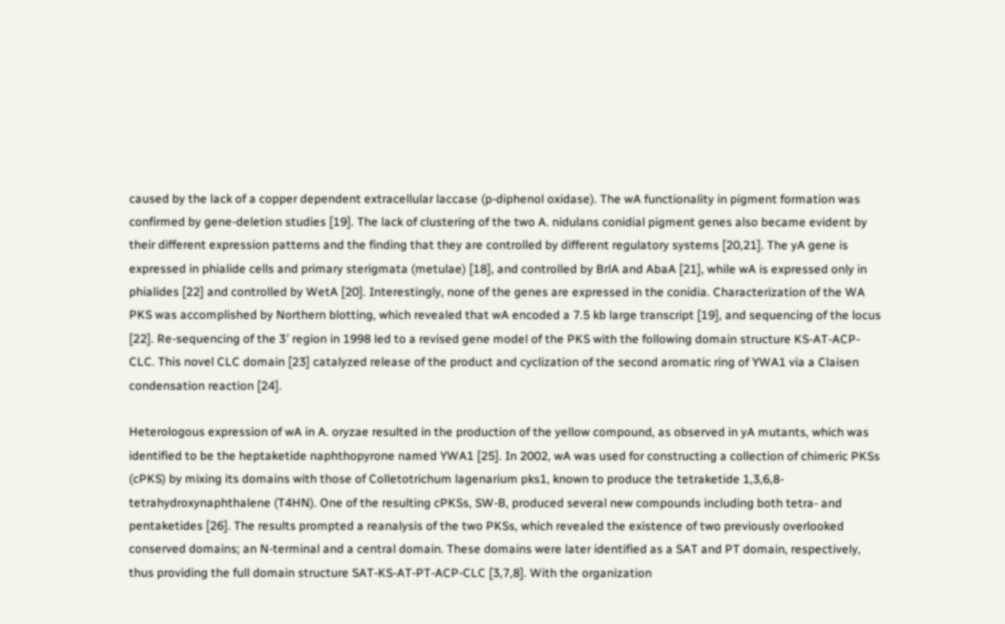caused by the lack of a copper dependent extracellular laccase (p-diphenol oxidase). The wA functionality in pigment formation was confirmed by gene-deletion studies [19]. The lack of clustering of the two A. nidulans conidial pigment genes also became evident by their different expression patterns and the finding that they are controlled by different regulatory systems [20,21]. The yA gene is expressed in phialide cells and primary sterigmata (metulae) [18], and controlled by BrlA and AbaA [21], while wA is expressed only in phialides [22] and controlled by WetA [20]. Interestingly, none of the genes are expressed in the conidia. Characterization of the WA PKS was accomplished by Northern blotting, which revealed that wA encoded a 7.5 kb large transcript [19], and sequencing of the locus [22]. Re-sequencing of the 3′ region in 1998 led to a revised gene model of the PKS with the following domain structure KS-AT-ACP-CLC. This novel CLC domain [23] catalyzed release of the product and cyclization of the second aromatic ring of YWA1 via a Claisen condensation reaction [24].

Heterologous expression of wA in A. oryzae resulted in the production of the yellow compound, as observed in yA mutants, which was identified to be the heptaketide naphthopyrone named YWA1 [25]. In 2002, wA was used for constructing a collection of chimeric PKSs (cPKS) by mixing its domains with those of Colletotrichum lagenarium pks1, known to produce the tetraketide 1,3,6,8-tetrahydroxynaphthalene (T4HN). One of the resulting cPKSs, SW-B, produced several new compounds including both tetra- and pentaketides [26]. The results prompted a reanalysis of the two PKSs, which revealed the existence of two previously overlooked conserved domains; an N-terminal and a central domain. These domains were later identified as a SAT and PT domain, respectively, thus providing the full domain structure SAT-KS-AT-PT-ACP-CLC [3,7,8]. With the organization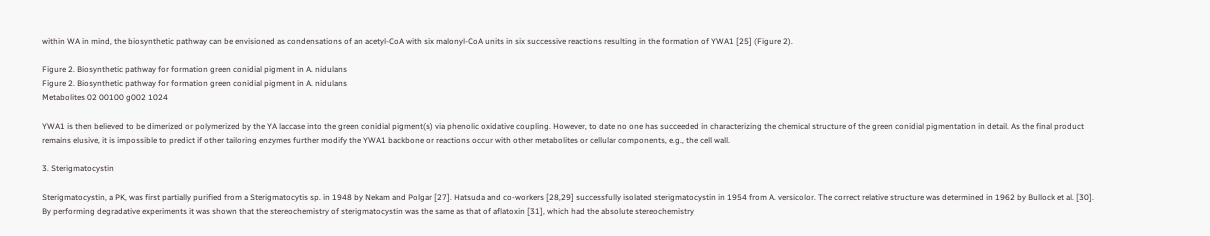within WA in mind, the biosynthetic pathway can be envisioned as condensations of an acetyl-CoA with six malonyl-CoA units in six successive reactions resulting in the formation of YWA1 [25] (Figure 2).

Figure 2. Biosynthetic pathway for formation green conidial pigment in A. nidulans
Figure 2. Biosynthetic pathway for formation green conidial pigment in A. nidulans
Metabolites 02 00100 g002 1024

YWA1 is then believed to be dimerized or polymerized by the YA laccase into the green conidial pigment(s) via phenolic oxidative coupling. However, to date no one has succeeded in characterizing the chemical structure of the green conidial pigmentation in detail. As the final product remains elusive, it is impossible to predict if other tailoring enzymes further modify the YWA1 backbone or reactions occur with other metabolites or cellular components, e.g., the cell wall.

3. Sterigmatocystin

Sterigmatocystin, a PK, was first partially purified from a Sterigmatocytis sp. in 1948 by Nekam and Polgar [27]. Hatsuda and co-workers [28,29] successfully isolated sterigmatocystin in 1954 from A. versicolor. The correct relative structure was determined in 1962 by Bullock et al. [30]. By performing degradative experiments it was shown that the stereochemistry of sterigmatocystin was the same as that of aflatoxin [31], which had the absolute stereochemistry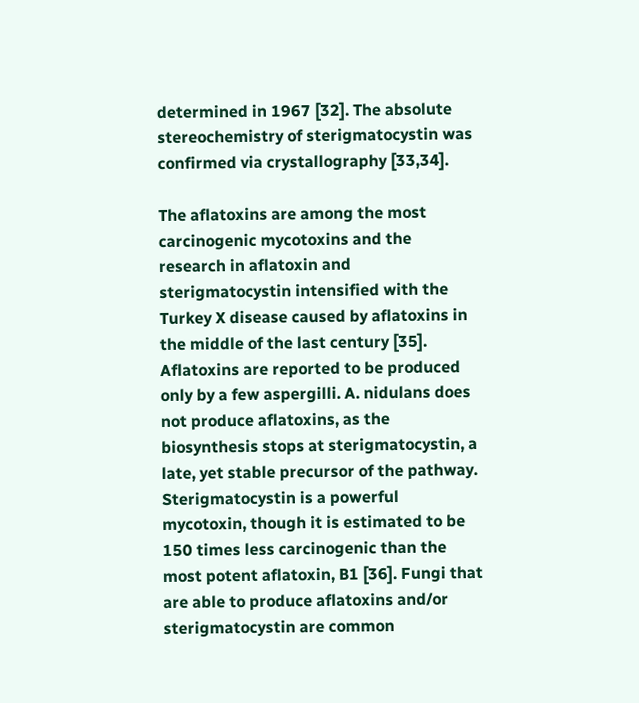determined in 1967 [32]. The absolute stereochemistry of sterigmatocystin was confirmed via crystallography [33,34].

The aflatoxins are among the most carcinogenic mycotoxins and the research in aflatoxin and sterigmatocystin intensified with the Turkey X disease caused by aflatoxins in the middle of the last century [35]. Aflatoxins are reported to be produced only by a few aspergilli. A. nidulans does not produce aflatoxins, as the biosynthesis stops at sterigmatocystin, a late, yet stable precursor of the pathway. Sterigmatocystin is a powerful mycotoxin, though it is estimated to be 150 times less carcinogenic than the most potent aflatoxin, B1 [36]. Fungi that are able to produce aflatoxins and/or sterigmatocystin are common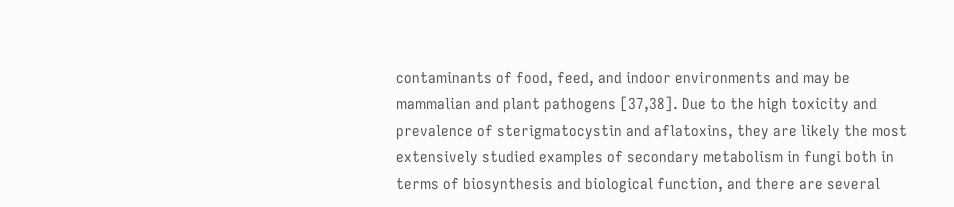contaminants of food, feed, and indoor environments and may be mammalian and plant pathogens [37,38]. Due to the high toxicity and prevalence of sterigmatocystin and aflatoxins, they are likely the most extensively studied examples of secondary metabolism in fungi both in terms of biosynthesis and biological function, and there are several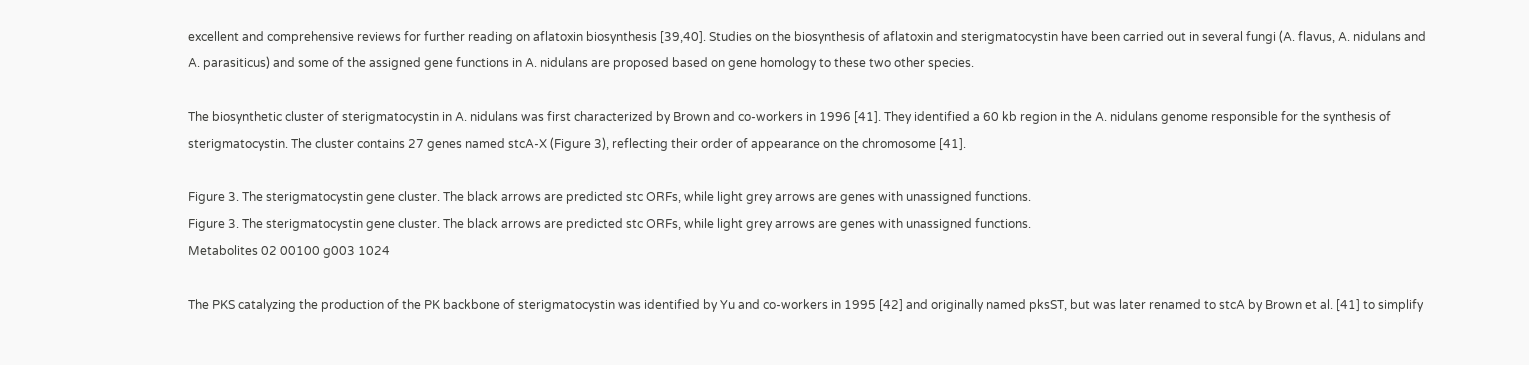excellent and comprehensive reviews for further reading on aflatoxin biosynthesis [39,40]. Studies on the biosynthesis of aflatoxin and sterigmatocystin have been carried out in several fungi (A. flavus, A. nidulans and A. parasiticus) and some of the assigned gene functions in A. nidulans are proposed based on gene homology to these two other species.

The biosynthetic cluster of sterigmatocystin in A. nidulans was first characterized by Brown and co-workers in 1996 [41]. They identified a 60 kb region in the A. nidulans genome responsible for the synthesis of sterigmatocystin. The cluster contains 27 genes named stcA-X (Figure 3), reflecting their order of appearance on the chromosome [41].

Figure 3. The sterigmatocystin gene cluster. The black arrows are predicted stc ORFs, while light grey arrows are genes with unassigned functions.
Figure 3. The sterigmatocystin gene cluster. The black arrows are predicted stc ORFs, while light grey arrows are genes with unassigned functions.
Metabolites 02 00100 g003 1024

The PKS catalyzing the production of the PK backbone of sterigmatocystin was identified by Yu and co-workers in 1995 [42] and originally named pksST, but was later renamed to stcA by Brown et al. [41] to simplify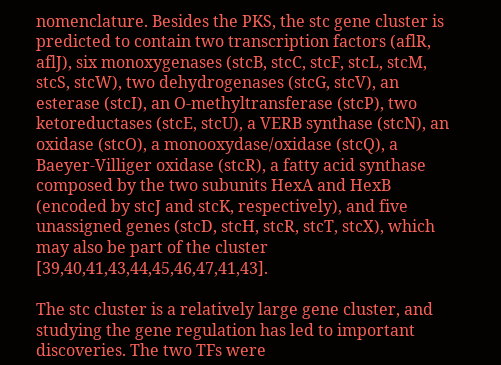nomenclature. Besides the PKS, the stc gene cluster is predicted to contain two transcription factors (aflR, aflJ), six monoxygenases (stcB, stcC, stcF, stcL, stcM, stcS, stcW), two dehydrogenases (stcG, stcV), an esterase (stcI), an O-methyltransferase (stcP), two ketoreductases (stcE, stcU), a VERB synthase (stcN), an oxidase (stcO), a monooxydase/oxidase (stcQ), a Baeyer-Villiger oxidase (stcR), a fatty acid synthase composed by the two subunits HexA and HexB (encoded by stcJ and stcK, respectively), and five unassigned genes (stcD, stcH, stcR, stcT, stcX), which may also be part of the cluster [39,40,41,43,44,45,46,47,41,43].

The stc cluster is a relatively large gene cluster, and studying the gene regulation has led to important discoveries. The two TFs were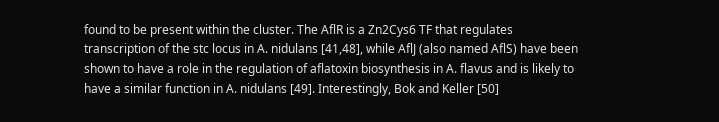found to be present within the cluster. The AflR is a Zn2Cys6 TF that regulates transcription of the stc locus in A. nidulans [41,48], while AflJ (also named AflS) have been shown to have a role in the regulation of aflatoxin biosynthesis in A. flavus and is likely to have a similar function in A. nidulans [49]. Interestingly, Bok and Keller [50]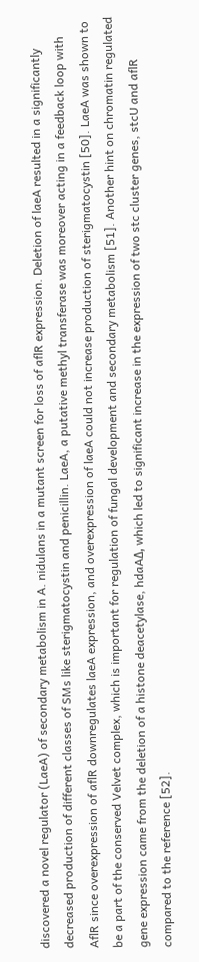discovered a novel regulator (LaeA) of secondary metabolism in A. nidulans in a mutant screen for loss of aflR expression. Deletion of laeA resulted in a significantly decreased production of different classes of SMs like sterigmatocystin and penicillin. LaeA, a putative methyl transferase was moreover acting in a feedback loop with AflR since overexpression of aflR downregulates laeA expression, and overexpression of laeA could not increase production of sterigmatocystin [50]. LaeA was shown to be a part of the conserved Velvet complex, which is important for regulation of fungal development and secondary metabolism [51]. Another hint on chromatin regulated gene expression came from the deletion of a histone deacetylase, hdaAΔ, which led to significant increase in the expression of two stc cluster genes, stcU and aflR compared to the reference [52].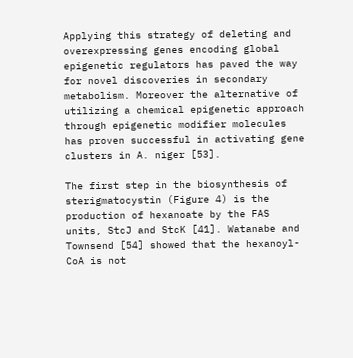Applying this strategy of deleting and overexpressing genes encoding global epigenetic regulators has paved the way for novel discoveries in secondary metabolism. Moreover the alternative of utilizing a chemical epigenetic approach through epigenetic modifier molecules has proven successful in activating gene clusters in A. niger [53].

The first step in the biosynthesis of sterigmatocystin (Figure 4) is the production of hexanoate by the FAS units, StcJ and StcK [41]. Watanabe and Townsend [54] showed that the hexanoyl-CoA is not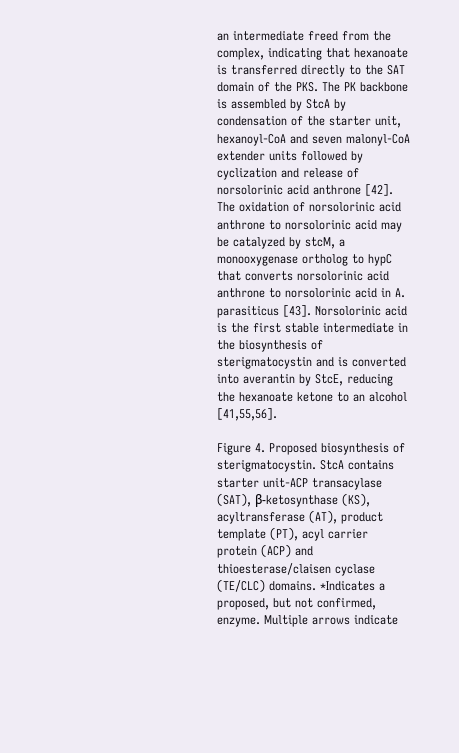an intermediate freed from the complex, indicating that hexanoate is transferred directly to the SAT domain of the PKS. The PK backbone is assembled by StcA by condensation of the starter unit, hexanoyl-CoA and seven malonyl-CoA extender units followed by cyclization and release of norsolorinic acid anthrone [42]. The oxidation of norsolorinic acid anthrone to norsolorinic acid may be catalyzed by stcM, a monooxygenase ortholog to hypC that converts norsolorinic acid anthrone to norsolorinic acid in A. parasiticus [43]. Norsolorinic acid is the first stable intermediate in the biosynthesis of sterigmatocystin and is converted into averantin by StcE, reducing the hexanoate ketone to an alcohol [41,55,56].

Figure 4. Proposed biosynthesis of sterigmatocystin. StcA contains starter unit-ACP transacylase (SAT), β-ketosynthase (KS), acyltransferase (AT), product template (PT), acyl carrier protein (ACP) and thioesterase/claisen cyclase (TE/CLC) domains. *Indicates a proposed, but not confirmed, enzyme. Multiple arrows indicate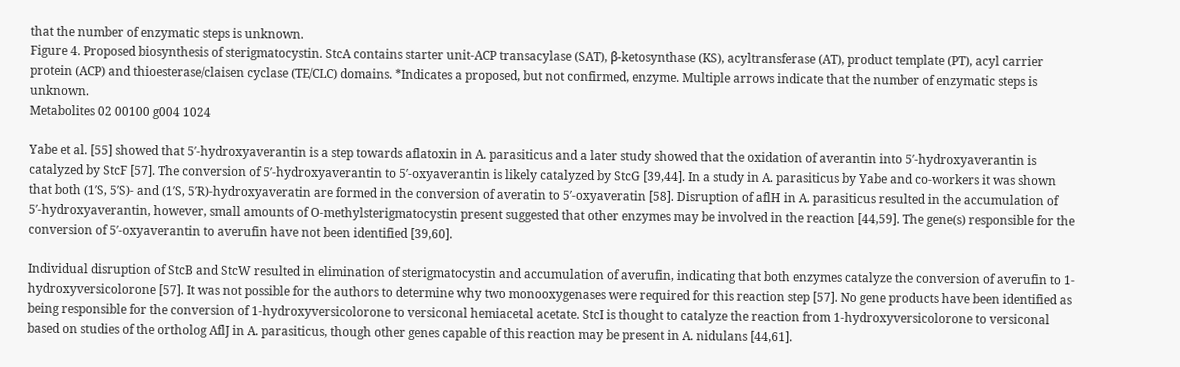that the number of enzymatic steps is unknown.
Figure 4. Proposed biosynthesis of sterigmatocystin. StcA contains starter unit-ACP transacylase (SAT), β-ketosynthase (KS), acyltransferase (AT), product template (PT), acyl carrier protein (ACP) and thioesterase/claisen cyclase (TE/CLC) domains. *Indicates a proposed, but not confirmed, enzyme. Multiple arrows indicate that the number of enzymatic steps is unknown.
Metabolites 02 00100 g004 1024

Yabe et al. [55] showed that 5′-hydroxyaverantin is a step towards aflatoxin in A. parasiticus and a later study showed that the oxidation of averantin into 5′-hydroxyaverantin is catalyzed by StcF [57]. The conversion of 5′-hydroxyaverantin to 5′-oxyaverantin is likely catalyzed by StcG [39,44]. In a study in A. parasiticus by Yabe and co-workers it was shown that both (1′S, 5′S)- and (1′S, 5′R)-hydroxyaveratin are formed in the conversion of averatin to 5′-oxyaveratin [58]. Disruption of aflH in A. parasiticus resulted in the accumulation of 5′-hydroxyaverantin, however, small amounts of O-methylsterigmatocystin present suggested that other enzymes may be involved in the reaction [44,59]. The gene(s) responsible for the conversion of 5′-oxyaverantin to averufin have not been identified [39,60].

Individual disruption of StcB and StcW resulted in elimination of sterigmatocystin and accumulation of averufin, indicating that both enzymes catalyze the conversion of averufin to 1-hydroxyversicolorone [57]. It was not possible for the authors to determine why two monooxygenases were required for this reaction step [57]. No gene products have been identified as being responsible for the conversion of 1-hydroxyversicolorone to versiconal hemiacetal acetate. StcI is thought to catalyze the reaction from 1-hydroxyversicolorone to versiconal based on studies of the ortholog AflJ in A. parasiticus, though other genes capable of this reaction may be present in A. nidulans [44,61].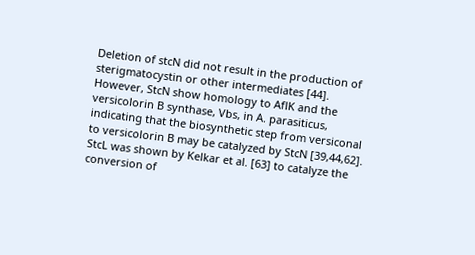Deletion of stcN did not result in the production of sterigmatocystin or other intermediates [44]. However, StcN show homology to AflK and the versicolorin B synthase, Vbs, in A. parasiticus, indicating that the biosynthetic step from versiconal to versicolorin B may be catalyzed by StcN [39,44,62]. StcL was shown by Kelkar et al. [63] to catalyze the conversion of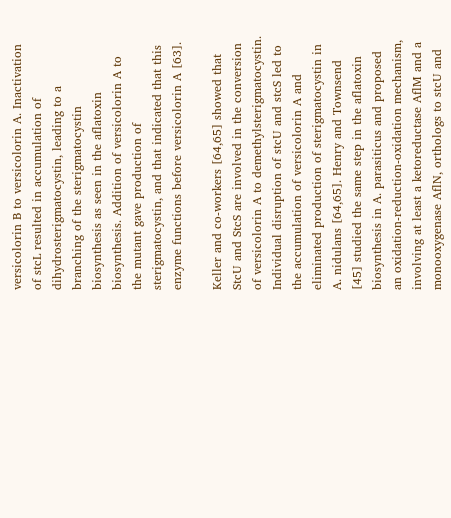versicolorin B to versicolorin A. Inactivation of stcL resulted in accumulation of dihydrosterigmatocystin, leading to a branching of the sterigmatocystin biosynthesis as seen in the aflatoxin biosynthesis. Addition of versicolorin A to the mutant gave production of sterigmatocystin, and that indicated that this enzyme functions before versicolorin A [63].

Keller and co-workers [64,65] showed that StcU and StcS are involved in the conversion of versicolorin A to demethylsterigmatocystin. Individual disruption of stcU and stcS led to the accumulation of versicolorin A and eliminated production of sterigmatocystin in A. nidulans [64,65]. Henry and Townsend [45] studied the same step in the aflatoxin biosynthesis in A. parasiticus and proposed an oxidation-reduction-oxidation mechanism, involving at least a ketoreductase AflM and a monooxygenase AflN, orthologs to stcU and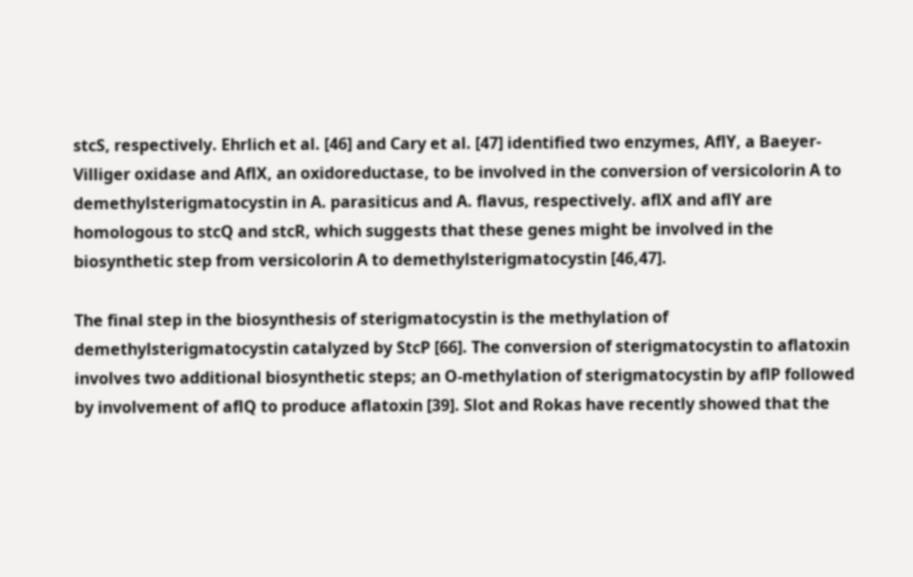stcS, respectively. Ehrlich et al. [46] and Cary et al. [47] identified two enzymes, AflY, a Baeyer-Villiger oxidase and AflX, an oxidoreductase, to be involved in the conversion of versicolorin A to demethylsterigmatocystin in A. parasiticus and A. flavus, respectively. aflX and aflY are homologous to stcQ and stcR, which suggests that these genes might be involved in the biosynthetic step from versicolorin A to demethylsterigmatocystin [46,47].

The final step in the biosynthesis of sterigmatocystin is the methylation of demethylsterigmatocystin catalyzed by StcP [66]. The conversion of sterigmatocystin to aflatoxin involves two additional biosynthetic steps; an O-methylation of sterigmatocystin by aflP followed by involvement of aflQ to produce aflatoxin [39]. Slot and Rokas have recently showed that the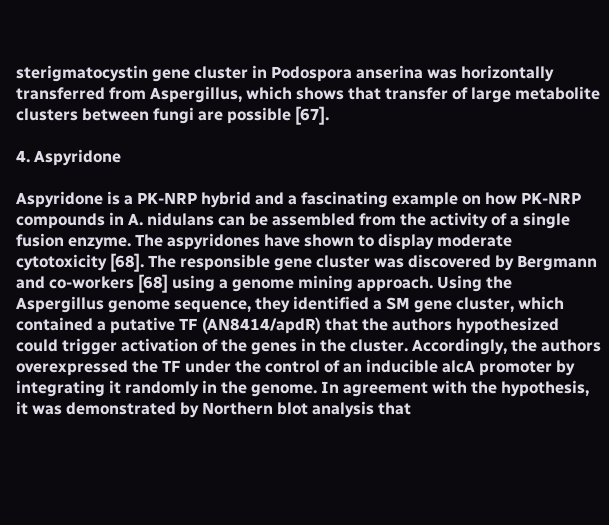sterigmatocystin gene cluster in Podospora anserina was horizontally transferred from Aspergillus, which shows that transfer of large metabolite clusters between fungi are possible [67].

4. Aspyridone

Aspyridone is a PK-NRP hybrid and a fascinating example on how PK-NRP compounds in A. nidulans can be assembled from the activity of a single fusion enzyme. The aspyridones have shown to display moderate cytotoxicity [68]. The responsible gene cluster was discovered by Bergmann and co-workers [68] using a genome mining approach. Using the Aspergillus genome sequence, they identified a SM gene cluster, which contained a putative TF (AN8414/apdR) that the authors hypothesized could trigger activation of the genes in the cluster. Accordingly, the authors overexpressed the TF under the control of an inducible alcA promoter by integrating it randomly in the genome. In agreement with the hypothesis, it was demonstrated by Northern blot analysis that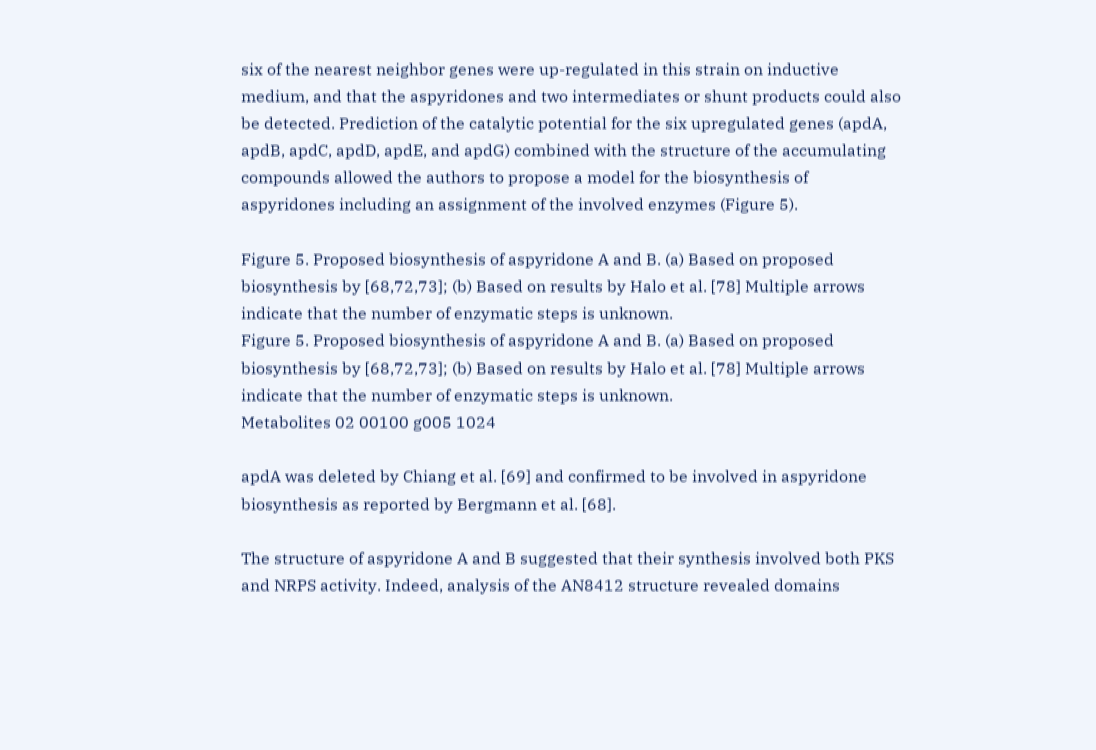six of the nearest neighbor genes were up-regulated in this strain on inductive medium, and that the aspyridones and two intermediates or shunt products could also be detected. Prediction of the catalytic potential for the six upregulated genes (apdA, apdB, apdC, apdD, apdE, and apdG) combined with the structure of the accumulating compounds allowed the authors to propose a model for the biosynthesis of aspyridones including an assignment of the involved enzymes (Figure 5).

Figure 5. Proposed biosynthesis of aspyridone A and B. (a) Based on proposed biosynthesis by [68,72,73]; (b) Based on results by Halo et al. [78] Multiple arrows indicate that the number of enzymatic steps is unknown.
Figure 5. Proposed biosynthesis of aspyridone A and B. (a) Based on proposed biosynthesis by [68,72,73]; (b) Based on results by Halo et al. [78] Multiple arrows indicate that the number of enzymatic steps is unknown.
Metabolites 02 00100 g005 1024

apdA was deleted by Chiang et al. [69] and confirmed to be involved in aspyridone biosynthesis as reported by Bergmann et al. [68].

The structure of aspyridone A and B suggested that their synthesis involved both PKS and NRPS activity. Indeed, analysis of the AN8412 structure revealed domains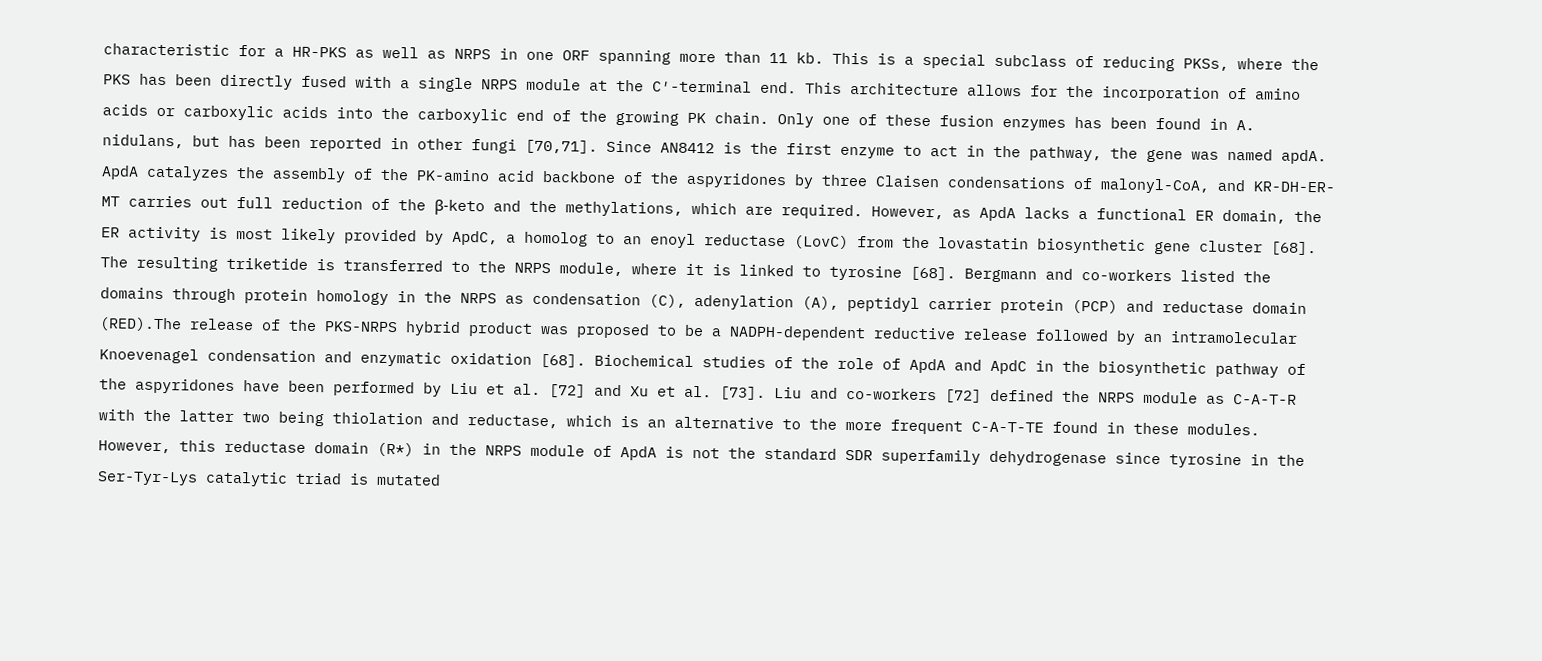characteristic for a HR-PKS as well as NRPS in one ORF spanning more than 11 kb. This is a special subclass of reducing PKSs, where the PKS has been directly fused with a single NRPS module at the C′-terminal end. This architecture allows for the incorporation of amino acids or carboxylic acids into the carboxylic end of the growing PK chain. Only one of these fusion enzymes has been found in A. nidulans, but has been reported in other fungi [70,71]. Since AN8412 is the first enzyme to act in the pathway, the gene was named apdA. ApdA catalyzes the assembly of the PK-amino acid backbone of the aspyridones by three Claisen condensations of malonyl-CoA, and KR-DH-ER-MT carries out full reduction of the β-keto and the methylations, which are required. However, as ApdA lacks a functional ER domain, the ER activity is most likely provided by ApdC, a homolog to an enoyl reductase (LovC) from the lovastatin biosynthetic gene cluster [68]. The resulting triketide is transferred to the NRPS module, where it is linked to tyrosine [68]. Bergmann and co-workers listed the domains through protein homology in the NRPS as condensation (C), adenylation (A), peptidyl carrier protein (PCP) and reductase domain (RED).The release of the PKS-NRPS hybrid product was proposed to be a NADPH-dependent reductive release followed by an intramolecular Knoevenagel condensation and enzymatic oxidation [68]. Biochemical studies of the role of ApdA and ApdC in the biosynthetic pathway of the aspyridones have been performed by Liu et al. [72] and Xu et al. [73]. Liu and co-workers [72] defined the NRPS module as C-A-T-R with the latter two being thiolation and reductase, which is an alternative to the more frequent C-A-T-TE found in these modules. However, this reductase domain (R*) in the NRPS module of ApdA is not the standard SDR superfamily dehydrogenase since tyrosine in the Ser-Tyr-Lys catalytic triad is mutated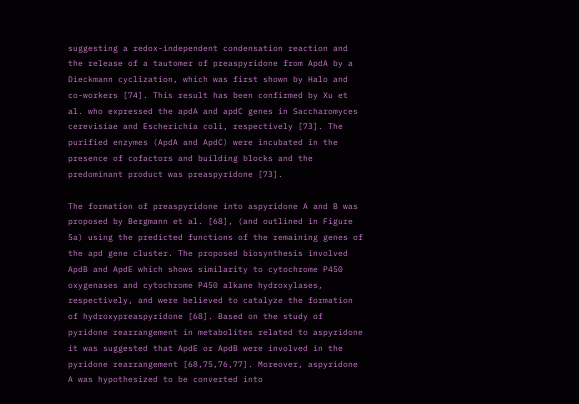suggesting a redox-independent condensation reaction and the release of a tautomer of preaspyridone from ApdA by a Dieckmann cyclization, which was first shown by Halo and co-workers [74]. This result has been confirmed by Xu et al. who expressed the apdA and apdC genes in Saccharomyces cerevisiae and Escherichia coli, respectively [73]. The purified enzymes (ApdA and ApdC) were incubated in the presence of cofactors and building blocks and the predominant product was preaspyridone [73].

The formation of preaspyridone into aspyridone A and B was proposed by Bergmann et al. [68], (and outlined in Figure 5a) using the predicted functions of the remaining genes of the apd gene cluster. The proposed biosynthesis involved ApdB and ApdE which shows similarity to cytochrome P450 oxygenases and cytochrome P450 alkane hydroxylases, respectively, and were believed to catalyze the formation of hydroxypreaspyridone [68]. Based on the study of pyridone rearrangement in metabolites related to aspyridone it was suggested that ApdE or ApdB were involved in the pyridone rearrangement [68,75,76,77]. Moreover, aspyridone A was hypothesized to be converted into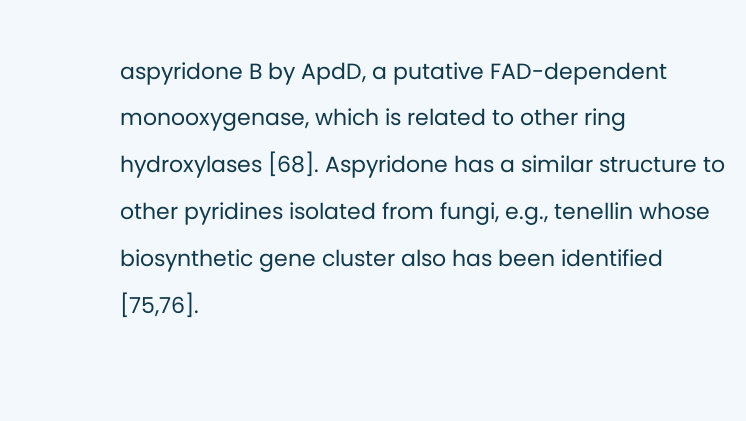aspyridone B by ApdD, a putative FAD-dependent monooxygenase, which is related to other ring hydroxylases [68]. Aspyridone has a similar structure to other pyridines isolated from fungi, e.g., tenellin whose biosynthetic gene cluster also has been identified [75,76].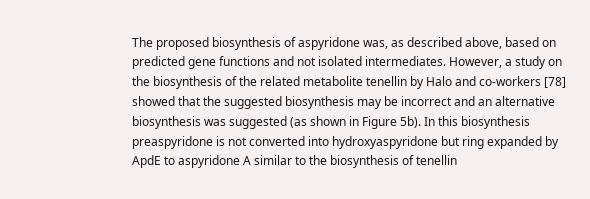The proposed biosynthesis of aspyridone was, as described above, based on predicted gene functions and not isolated intermediates. However, a study on the biosynthesis of the related metabolite tenellin by Halo and co-workers [78] showed that the suggested biosynthesis may be incorrect and an alternative biosynthesis was suggested (as shown in Figure 5b). In this biosynthesis preaspyridone is not converted into hydroxyaspyridone but ring expanded by ApdE to aspyridone A similar to the biosynthesis of tenellin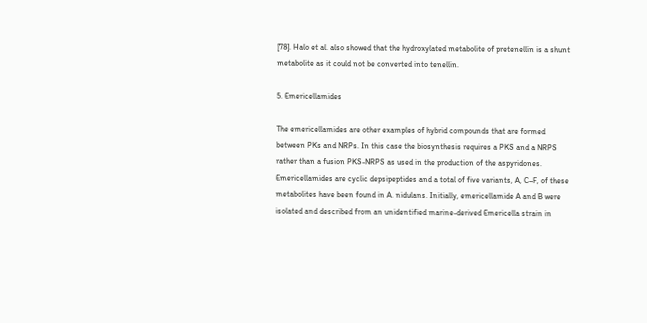[78]. Halo et al. also showed that the hydroxylated metabolite of pretenellin is a shunt metabolite as it could not be converted into tenellin.

5. Emericellamides

The emericellamides are other examples of hybrid compounds that are formed between PKs and NRPs. In this case the biosynthesis requires a PKS and a NRPS rather than a fusion PKS-NRPS as used in the production of the aspyridones. Emericellamides are cyclic depsipeptides and a total of five variants, A, C–F, of these metabolites have been found in A. nidulans. Initially, emericellamide A and B were isolated and described from an unidentified marine-derived Emericella strain in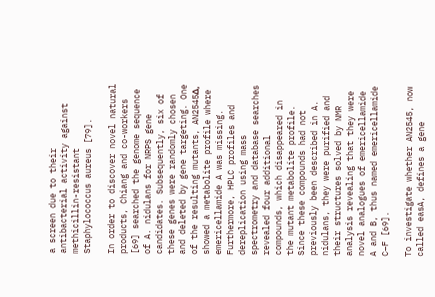a screen due to their antibacterial activity against methicillin-resistant Staphylococcus aureus [79].

In order to discover novel natural products, Chiang and co-workers [69] searched the genome sequence of A. nidulans for NRPS gene candidates. Subsequently, six of these genes were randomly chosen and deleted by gene targeting. One of the resulting mutants, AN2545Δ, showed a metabolite profile where emericellamide A was missing. Furthermore, HPLC profiles and dereplication using mass spectrometry and database searches revealed four additional compounds, which disappeared in the mutant metabolite profile. Since these compounds had not previously been described in A. nidulans, they were purified and their structures solved by NMR analysis revealing that they were novel analogues of emericellamide A and B, thus named emericellamide C–F [69].

To investigate whether AN2545, now called easA, defines a gene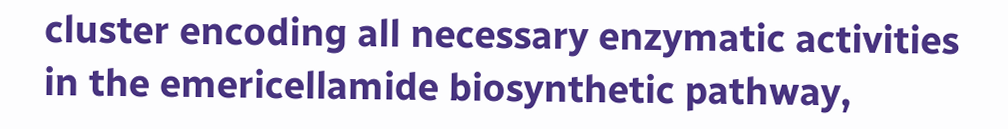cluster encoding all necessary enzymatic activities in the emericellamide biosynthetic pathway,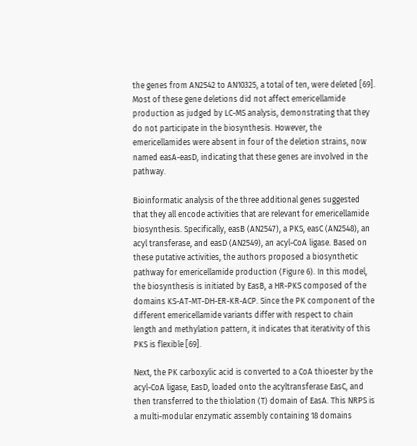the genes from AN2542 to AN10325, a total of ten, were deleted [69]. Most of these gene deletions did not affect emericellamide production as judged by LC-MS analysis, demonstrating that they do not participate in the biosynthesis. However, the emericellamides were absent in four of the deletion strains, now named easA-easD, indicating that these genes are involved in the pathway.

Bioinformatic analysis of the three additional genes suggested that they all encode activities that are relevant for emericellamide biosynthesis. Specifically, easB (AN2547), a PKS, easC (AN2548), an acyl transferase, and easD (AN2549), an acyl-CoA ligase. Based on these putative activities, the authors proposed a biosynthetic pathway for emericellamide production (Figure 6). In this model, the biosynthesis is initiated by EasB, a HR-PKS composed of the domains KS-AT-MT-DH-ER-KR-ACP. Since the PK component of the different emericellamide variants differ with respect to chain length and methylation pattern, it indicates that iterativity of this PKS is flexible [69].

Next, the PK carboxylic acid is converted to a CoA thioester by the acyl-CoA ligase, EasD, loaded onto the acyltransferase EasC, and then transferred to the thiolation (T) domain of EasA. This NRPS is a multi-modular enzymatic assembly containing 18 domains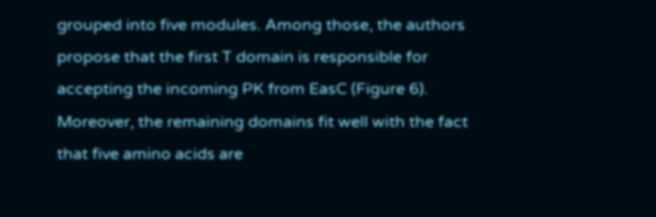grouped into five modules. Among those, the authors propose that the first T domain is responsible for accepting the incoming PK from EasC (Figure 6). Moreover, the remaining domains fit well with the fact that five amino acids are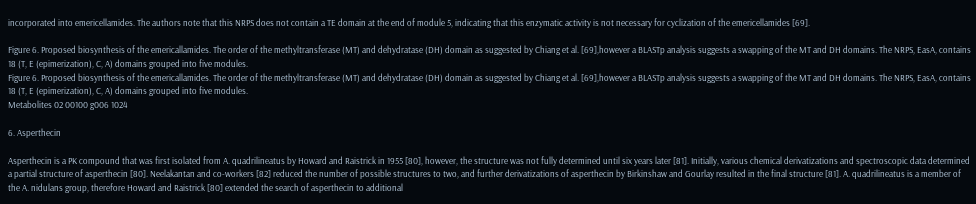incorporated into emericellamides. The authors note that this NRPS does not contain a TE domain at the end of module 5, indicating that this enzymatic activity is not necessary for cyclization of the emericellamides [69].

Figure 6. Proposed biosynthesis of the emericallamides. The order of the methyltransferase (MT) and dehydratase (DH) domain as suggested by Chiang et al. [69],however a BLASTp analysis suggests a swapping of the MT and DH domains. The NRPS, EasA, contains 18 (T, E (epimerization), C, A) domains grouped into five modules.
Figure 6. Proposed biosynthesis of the emericallamides. The order of the methyltransferase (MT) and dehydratase (DH) domain as suggested by Chiang et al. [69],however a BLASTp analysis suggests a swapping of the MT and DH domains. The NRPS, EasA, contains 18 (T, E (epimerization), C, A) domains grouped into five modules.
Metabolites 02 00100 g006 1024

6. Asperthecin

Asperthecin is a PK compound that was first isolated from A. quadrilineatus by Howard and Raistrick in 1955 [80], however, the structure was not fully determined until six years later [81]. Initially, various chemical derivatizations and spectroscopic data determined a partial structure of asperthecin [80]. Neelakantan and co-workers [82] reduced the number of possible structures to two, and further derivatizations of asperthecin by Birkinshaw and Gourlay resulted in the final structure [81]. A. quadrilineatus is a member of the A. nidulans group, therefore Howard and Raistrick [80] extended the search of asperthecin to additional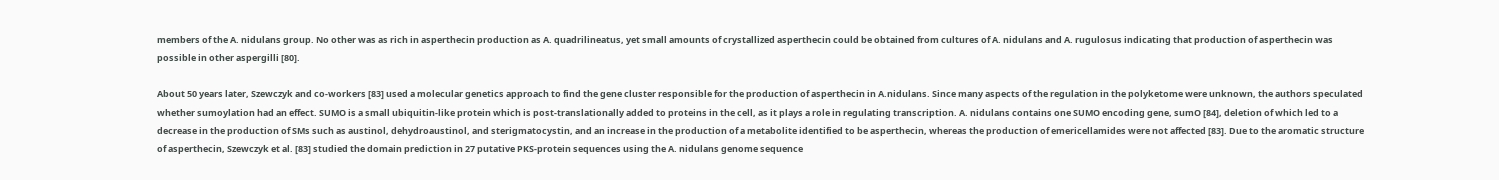members of the A. nidulans group. No other was as rich in asperthecin production as A. quadrilineatus, yet small amounts of crystallized asperthecin could be obtained from cultures of A. nidulans and A. rugulosus indicating that production of asperthecin was possible in other aspergilli [80].

About 50 years later, Szewczyk and co-workers [83] used a molecular genetics approach to find the gene cluster responsible for the production of asperthecin in A.nidulans. Since many aspects of the regulation in the polyketome were unknown, the authors speculated whether sumoylation had an effect. SUMO is a small ubiquitin-like protein which is post-translationally added to proteins in the cell, as it plays a role in regulating transcription. A. nidulans contains one SUMO encoding gene, sumO [84], deletion of which led to a decrease in the production of SMs such as austinol, dehydroaustinol, and sterigmatocystin, and an increase in the production of a metabolite identified to be asperthecin, whereas the production of emericellamides were not affected [83]. Due to the aromatic structure of asperthecin, Szewczyk et al. [83] studied the domain prediction in 27 putative PKS-protein sequences using the A. nidulans genome sequence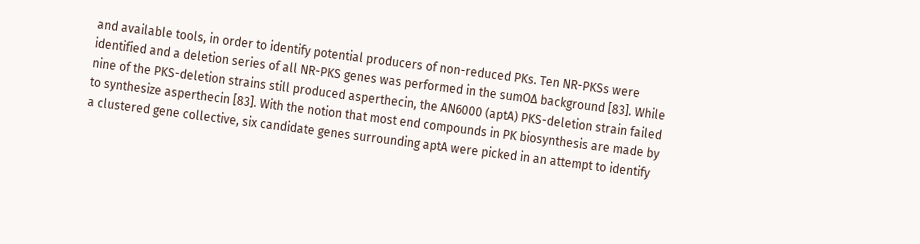and available tools, in order to identify potential producers of non-reduced PKs. Ten NR-PKSs were identified and a deletion series of all NR-PKS genes was performed in the sumO∆ background [83]. While nine of the PKS-deletion strains still produced asperthecin, the AN6000 (aptA) PKS-deletion strain failed to synthesize asperthecin [83]. With the notion that most end compounds in PK biosynthesis are made by a clustered gene collective, six candidate genes surrounding aptA were picked in an attempt to identify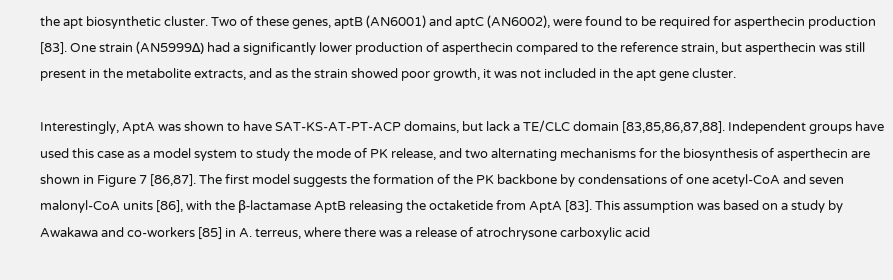the apt biosynthetic cluster. Two of these genes, aptB (AN6001) and aptC (AN6002), were found to be required for asperthecin production [83]. One strain (AN5999Δ) had a significantly lower production of asperthecin compared to the reference strain, but asperthecin was still present in the metabolite extracts, and as the strain showed poor growth, it was not included in the apt gene cluster.

Interestingly, AptA was shown to have SAT-KS-AT-PT-ACP domains, but lack a TE/CLC domain [83,85,86,87,88]. Independent groups have used this case as a model system to study the mode of PK release, and two alternating mechanisms for the biosynthesis of asperthecin are shown in Figure 7 [86,87]. The first model suggests the formation of the PK backbone by condensations of one acetyl-CoA and seven malonyl-CoA units [86], with the β-lactamase AptB releasing the octaketide from AptA [83]. This assumption was based on a study by Awakawa and co-workers [85] in A. terreus, where there was a release of atrochrysone carboxylic acid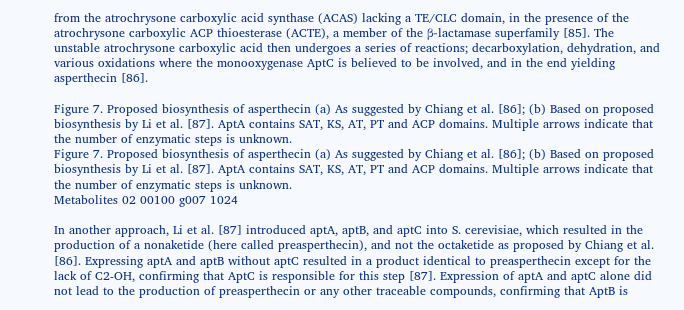from the atrochrysone carboxylic acid synthase (ACAS) lacking a TE/CLC domain, in the presence of the atrochrysone carboxylic ACP thioesterase (ACTE), a member of the β-lactamase superfamily [85]. The unstable atrochrysone carboxylic acid then undergoes a series of reactions; decarboxylation, dehydration, and various oxidations where the monooxygenase AptC is believed to be involved, and in the end yielding asperthecin [86].

Figure 7. Proposed biosynthesis of asperthecin (a) As suggested by Chiang et al. [86]; (b) Based on proposed biosynthesis by Li et al. [87]. AptA contains SAT, KS, AT, PT and ACP domains. Multiple arrows indicate that the number of enzymatic steps is unknown.
Figure 7. Proposed biosynthesis of asperthecin (a) As suggested by Chiang et al. [86]; (b) Based on proposed biosynthesis by Li et al. [87]. AptA contains SAT, KS, AT, PT and ACP domains. Multiple arrows indicate that the number of enzymatic steps is unknown.
Metabolites 02 00100 g007 1024

In another approach, Li et al. [87] introduced aptA, aptB, and aptC into S. cerevisiae, which resulted in the production of a nonaketide (here called preasperthecin), and not the octaketide as proposed by Chiang et al. [86]. Expressing aptA and aptB without aptC resulted in a product identical to preasperthecin except for the lack of C2-OH, confirming that AptC is responsible for this step [87]. Expression of aptA and aptC alone did not lead to the production of preasperthecin or any other traceable compounds, confirming that AptB is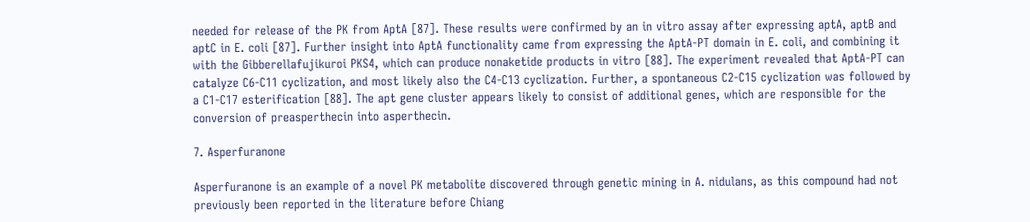needed for release of the PK from AptA [87]. These results were confirmed by an in vitro assay after expressing aptA, aptB and aptC in E. coli [87]. Further insight into AptA functionality came from expressing the AptA-PT domain in E. coli, and combining it with the Gibberellafujikuroi PKS4, which can produce nonaketide products in vitro [88]. The experiment revealed that AptA-PT can catalyze C6-C11 cyclization, and most likely also the C4-C13 cyclization. Further, a spontaneous C2-C15 cyclization was followed by a C1-C17 esterification [88]. The apt gene cluster appears likely to consist of additional genes, which are responsible for the conversion of preasperthecin into asperthecin.

7. Asperfuranone

Asperfuranone is an example of a novel PK metabolite discovered through genetic mining in A. nidulans, as this compound had not previously been reported in the literature before Chiang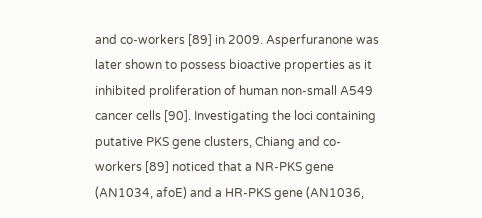and co-workers [89] in 2009. Asperfuranone was later shown to possess bioactive properties as it inhibited proliferation of human non-small A549 cancer cells [90]. Investigating the loci containing putative PKS gene clusters, Chiang and co-workers [89] noticed that a NR-PKS gene (AN1034, afoE) and a HR-PKS gene (AN1036,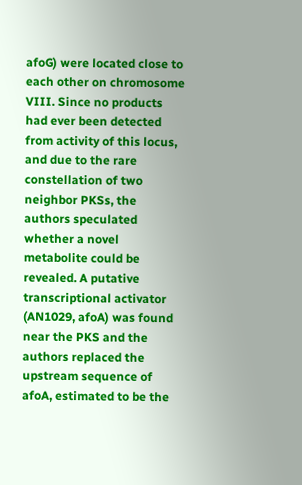afoG) were located close to each other on chromosome VIII. Since no products had ever been detected from activity of this locus, and due to the rare constellation of two neighbor PKSs, the authors speculated whether a novel metabolite could be revealed. A putative transcriptional activator (AN1029, afoA) was found near the PKS and the authors replaced the upstream sequence of afoA, estimated to be the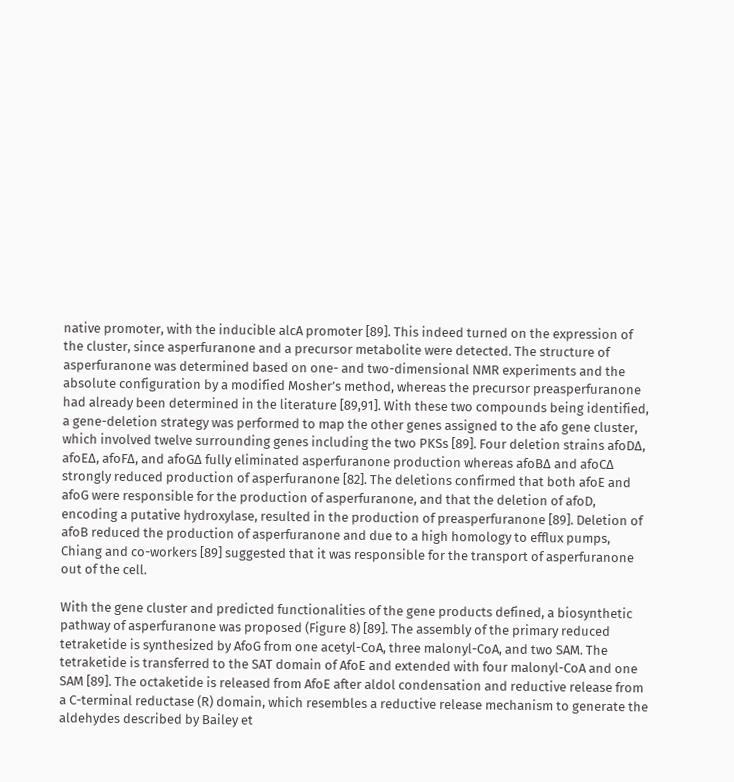native promoter, with the inducible alcA promoter [89]. This indeed turned on the expression of the cluster, since asperfuranone and a precursor metabolite were detected. The structure of asperfuranone was determined based on one- and two-dimensional NMR experiments and the absolute configuration by a modified Mosher’s method, whereas the precursor preasperfuranone had already been determined in the literature [89,91]. With these two compounds being identified, a gene-deletion strategy was performed to map the other genes assigned to the afo gene cluster, which involved twelve surrounding genes including the two PKSs [89]. Four deletion strains afoD∆, afoE∆, afoF∆, and afoG∆ fully eliminated asperfuranone production whereas afoB∆ and afoC∆ strongly reduced production of asperfuranone [82]. The deletions confirmed that both afoE and afoG were responsible for the production of asperfuranone, and that the deletion of afoD, encoding a putative hydroxylase, resulted in the production of preasperfuranone [89]. Deletion of afoB reduced the production of asperfuranone and due to a high homology to efflux pumps, Chiang and co-workers [89] suggested that it was responsible for the transport of asperfuranone out of the cell.

With the gene cluster and predicted functionalities of the gene products defined, a biosynthetic pathway of asperfuranone was proposed (Figure 8) [89]. The assembly of the primary reduced tetraketide is synthesized by AfoG from one acetyl-CoA, three malonyl-CoA, and two SAM. The tetraketide is transferred to the SAT domain of AfoE and extended with four malonyl-CoA and one SAM [89]. The octaketide is released from AfoE after aldol condensation and reductive release from a C-terminal reductase (R) domain, which resembles a reductive release mechanism to generate the aldehydes described by Bailey et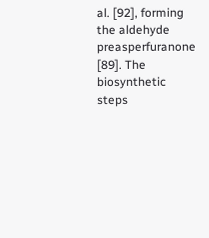al. [92], forming the aldehyde preasperfuranone [89]. The biosynthetic steps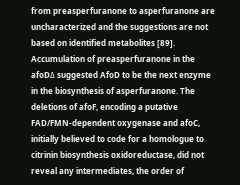from preasperfuranone to asperfuranone are uncharacterized and the suggestions are not based on identified metabolites [89]. Accumulation of preasperfuranone in the afoDΔ suggested AfoD to be the next enzyme in the biosynthesis of asperfuranone. The deletions of afoF, encoding a putative FAD/FMN-dependent oxygenase and afoC, initially believed to code for a homologue to citrinin biosynthesis oxidoreductase, did not reveal any intermediates, the order of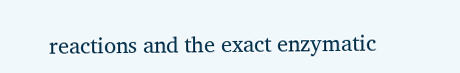reactions and the exact enzymatic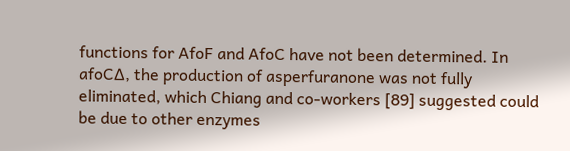functions for AfoF and AfoC have not been determined. In afoC∆, the production of asperfuranone was not fully eliminated, which Chiang and co-workers [89] suggested could be due to other enzymes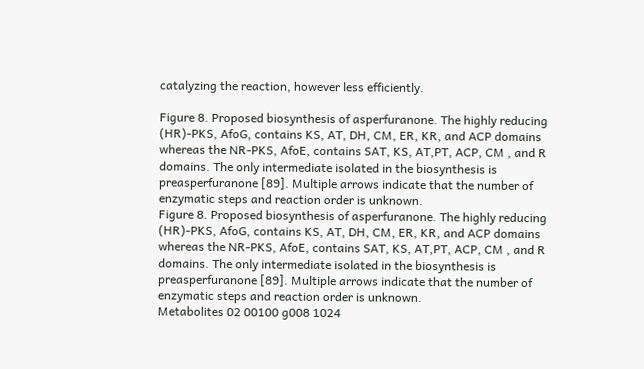catalyzing the reaction, however less efficiently.

Figure 8. Proposed biosynthesis of asperfuranone. The highly reducing (HR)-PKS, AfoG, contains KS, AT, DH, CM, ER, KR, and ACP domains whereas the NR-PKS, AfoE, contains SAT, KS, AT,PT, ACP, CM , and R domains. The only intermediate isolated in the biosynthesis is preasperfuranone [89]. Multiple arrows indicate that the number of enzymatic steps and reaction order is unknown.
Figure 8. Proposed biosynthesis of asperfuranone. The highly reducing (HR)-PKS, AfoG, contains KS, AT, DH, CM, ER, KR, and ACP domains whereas the NR-PKS, AfoE, contains SAT, KS, AT,PT, ACP, CM , and R domains. The only intermediate isolated in the biosynthesis is preasperfuranone [89]. Multiple arrows indicate that the number of enzymatic steps and reaction order is unknown.
Metabolites 02 00100 g008 1024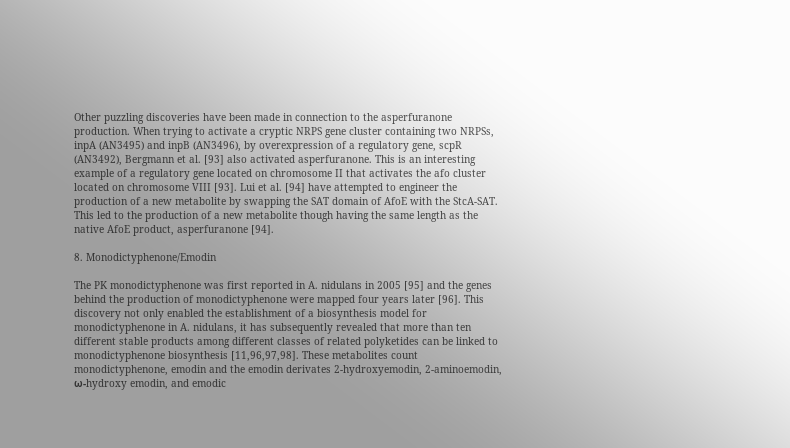Other puzzling discoveries have been made in connection to the asperfuranone production. When trying to activate a cryptic NRPS gene cluster containing two NRPSs, inpA (AN3495) and inpB (AN3496), by overexpression of a regulatory gene, scpR (AN3492), Bergmann et al. [93] also activated asperfuranone. This is an interesting example of a regulatory gene located on chromosome II that activates the afo cluster located on chromosome VIII [93]. Lui et al. [94] have attempted to engineer the production of a new metabolite by swapping the SAT domain of AfoE with the StcA-SAT. This led to the production of a new metabolite though having the same length as the native AfoE product, asperfuranone [94].

8. Monodictyphenone/Emodin

The PK monodictyphenone was first reported in A. nidulans in 2005 [95] and the genes behind the production of monodictyphenone were mapped four years later [96]. This discovery not only enabled the establishment of a biosynthesis model for monodictyphenone in A. nidulans, it has subsequently revealed that more than ten different stable products among different classes of related polyketides can be linked to monodictyphenone biosynthesis [11,96,97,98]. These metabolites count monodictyphenone, emodin and the emodin derivates 2-hydroxyemodin, 2-aminoemodin, ω-hydroxy emodin, and emodic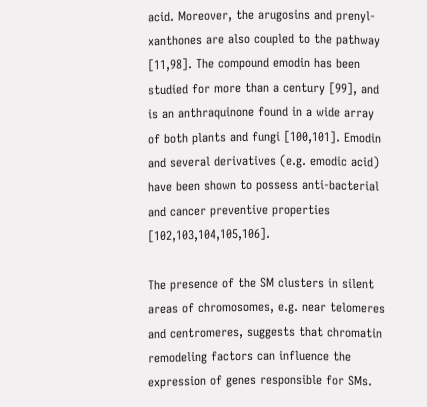acid. Moreover, the arugosins and prenyl-xanthones are also coupled to the pathway [11,98]. The compound emodin has been studied for more than a century [99], and is an anthraquinone found in a wide array of both plants and fungi [100,101]. Emodin and several derivatives (e.g. emodic acid) have been shown to possess anti-bacterial and cancer preventive properties [102,103,104,105,106].

The presence of the SM clusters in silent areas of chromosomes, e.g. near telomeres and centromeres, suggests that chromatin remodeling factors can influence the expression of genes responsible for SMs.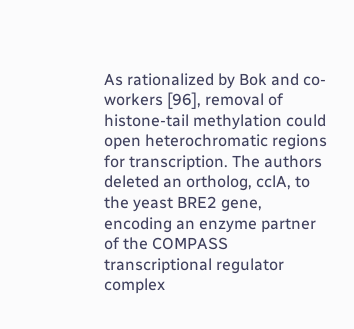As rationalized by Bok and co-workers [96], removal of histone-tail methylation could open heterochromatic regions for transcription. The authors deleted an ortholog, cclA, to the yeast BRE2 gene, encoding an enzyme partner of the COMPASS transcriptional regulator complex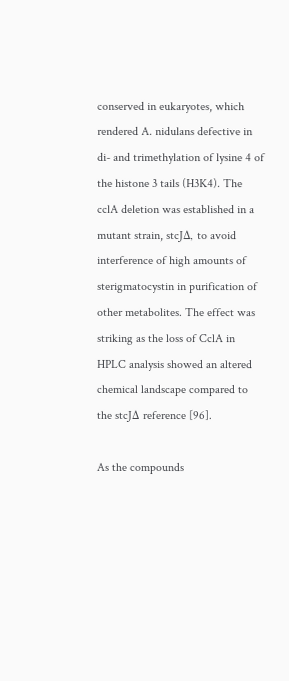conserved in eukaryotes, which rendered A. nidulans defective in di- and trimethylation of lysine 4 of the histone 3 tails (H3K4). The cclA deletion was established in a mutant strain, stcJΔ, to avoid interference of high amounts of sterigmatocystin in purification of other metabolites. The effect was striking as the loss of CclA in HPLC analysis showed an altered chemical landscape compared to the stcJΔ reference [96].

As the compounds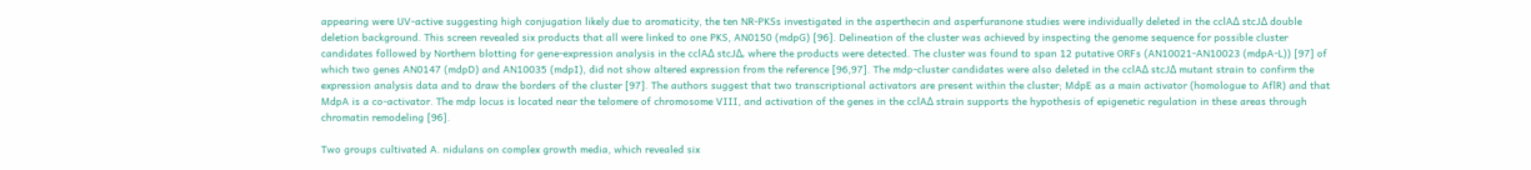appearing were UV-active suggesting high conjugation likely due to aromaticity, the ten NR-PKSs investigated in the asperthecin and asperfuranone studies were individually deleted in the cclAΔ stcJΔ double deletion background. This screen revealed six products that all were linked to one PKS, AN0150 (mdpG) [96]. Delineation of the cluster was achieved by inspecting the genome sequence for possible cluster candidates followed by Northern blotting for gene-expression analysis in the cclAΔ stcJΔ, where the products were detected. The cluster was found to span 12 putative ORFs (AN10021-AN10023 (mdpA-L)) [97] of which two genes AN0147 (mdpD) and AN10035 (mdpI), did not show altered expression from the reference [96,97]. The mdp-cluster candidates were also deleted in the cclAΔ stcJΔ mutant strain to confirm the expression analysis data and to draw the borders of the cluster [97]. The authors suggest that two transcriptional activators are present within the cluster; MdpE as a main activator (homologue to AflR) and that MdpA is a co-activator. The mdp locus is located near the telomere of chromosome VIII, and activation of the genes in the cclAΔ strain supports the hypothesis of epigenetic regulation in these areas through chromatin remodeling [96].

Two groups cultivated A. nidulans on complex growth media, which revealed six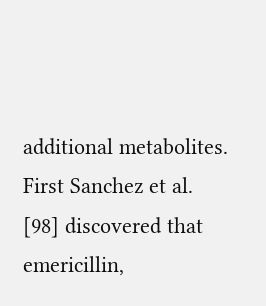additional metabolites. First Sanchez et al. [98] discovered that emericillin,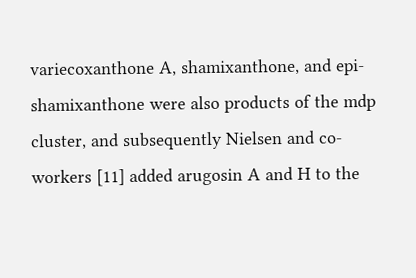variecoxanthone A, shamixanthone, and epi-shamixanthone were also products of the mdp cluster, and subsequently Nielsen and co-workers [11] added arugosin A and H to the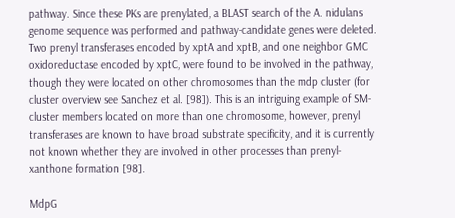pathway. Since these PKs are prenylated, a BLAST search of the A. nidulans genome sequence was performed and pathway-candidate genes were deleted. Two prenyl transferases encoded by xptA and xptB, and one neighbor GMC oxidoreductase encoded by xptC, were found to be involved in the pathway, though they were located on other chromosomes than the mdp cluster (for cluster overview see Sanchez et al. [98]). This is an intriguing example of SM-cluster members located on more than one chromosome, however, prenyl transferases are known to have broad substrate specificity, and it is currently not known whether they are involved in other processes than prenyl-xanthone formation [98].

MdpG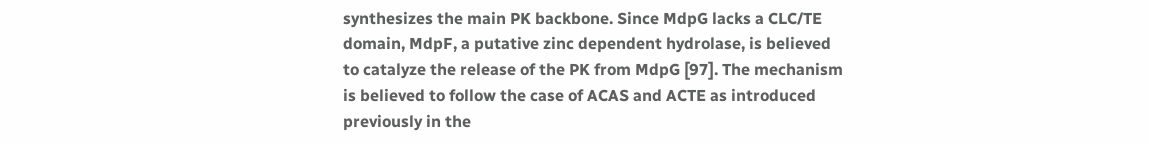synthesizes the main PK backbone. Since MdpG lacks a CLC/TE domain, MdpF, a putative zinc dependent hydrolase, is believed to catalyze the release of the PK from MdpG [97]. The mechanism is believed to follow the case of ACAS and ACTE as introduced previously in the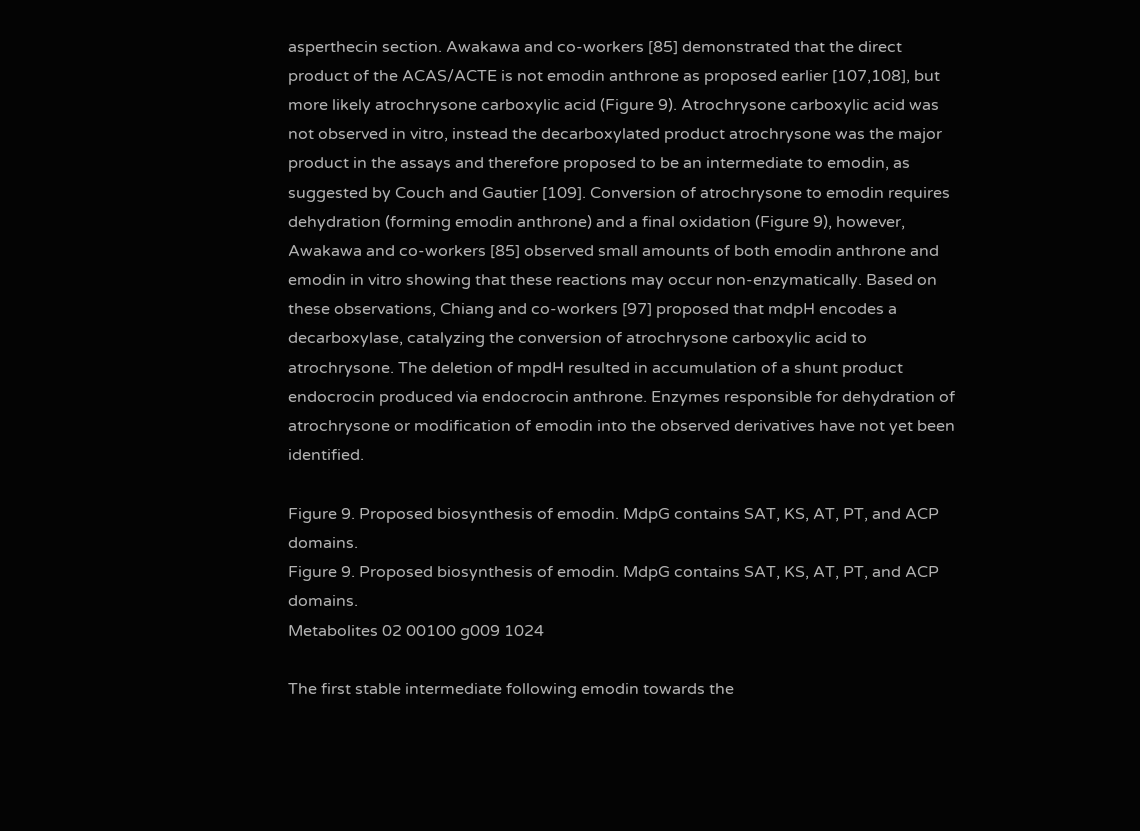asperthecin section. Awakawa and co-workers [85] demonstrated that the direct product of the ACAS/ACTE is not emodin anthrone as proposed earlier [107,108], but more likely atrochrysone carboxylic acid (Figure 9). Atrochrysone carboxylic acid was not observed in vitro, instead the decarboxylated product atrochrysone was the major product in the assays and therefore proposed to be an intermediate to emodin, as suggested by Couch and Gautier [109]. Conversion of atrochrysone to emodin requires dehydration (forming emodin anthrone) and a final oxidation (Figure 9), however, Awakawa and co-workers [85] observed small amounts of both emodin anthrone and emodin in vitro showing that these reactions may occur non-enzymatically. Based on these observations, Chiang and co-workers [97] proposed that mdpH encodes a decarboxylase, catalyzing the conversion of atrochrysone carboxylic acid to atrochrysone. The deletion of mpdH resulted in accumulation of a shunt product endocrocin produced via endocrocin anthrone. Enzymes responsible for dehydration of atrochrysone or modification of emodin into the observed derivatives have not yet been identified.

Figure 9. Proposed biosynthesis of emodin. MdpG contains SAT, KS, AT, PT, and ACP domains.
Figure 9. Proposed biosynthesis of emodin. MdpG contains SAT, KS, AT, PT, and ACP domains.
Metabolites 02 00100 g009 1024

The first stable intermediate following emodin towards the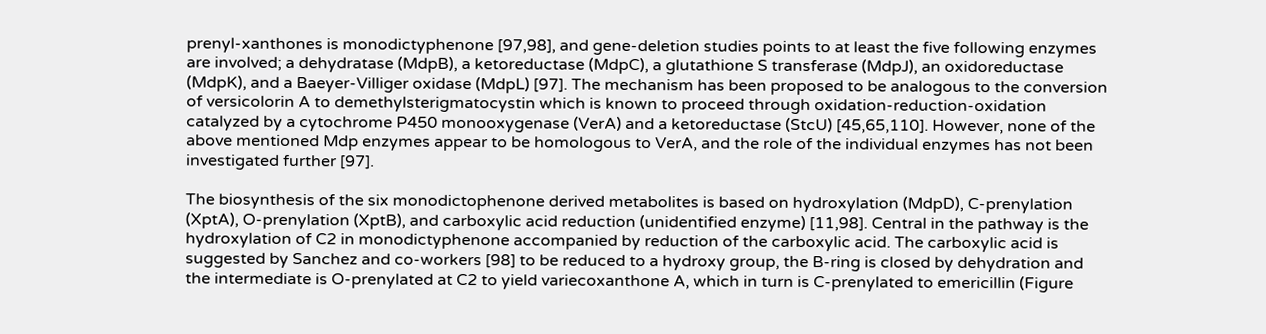prenyl-xanthones is monodictyphenone [97,98], and gene-deletion studies points to at least the five following enzymes are involved; a dehydratase (MdpB), a ketoreductase (MdpC), a glutathione S transferase (MdpJ), an oxidoreductase (MdpK), and a Baeyer-Villiger oxidase (MdpL) [97]. The mechanism has been proposed to be analogous to the conversion of versicolorin A to demethylsterigmatocystin which is known to proceed through oxidation-reduction-oxidation catalyzed by a cytochrome P450 monooxygenase (VerA) and a ketoreductase (StcU) [45,65,110]. However, none of the above mentioned Mdp enzymes appear to be homologous to VerA, and the role of the individual enzymes has not been investigated further [97].

The biosynthesis of the six monodictophenone derived metabolites is based on hydroxylation (MdpD), C-prenylation (XptA), O-prenylation (XptB), and carboxylic acid reduction (unidentified enzyme) [11,98]. Central in the pathway is the hydroxylation of C2 in monodictyphenone accompanied by reduction of the carboxylic acid. The carboxylic acid is suggested by Sanchez and co-workers [98] to be reduced to a hydroxy group, the B-ring is closed by dehydration and the intermediate is O-prenylated at C2 to yield variecoxanthone A, which in turn is C-prenylated to emericillin (Figure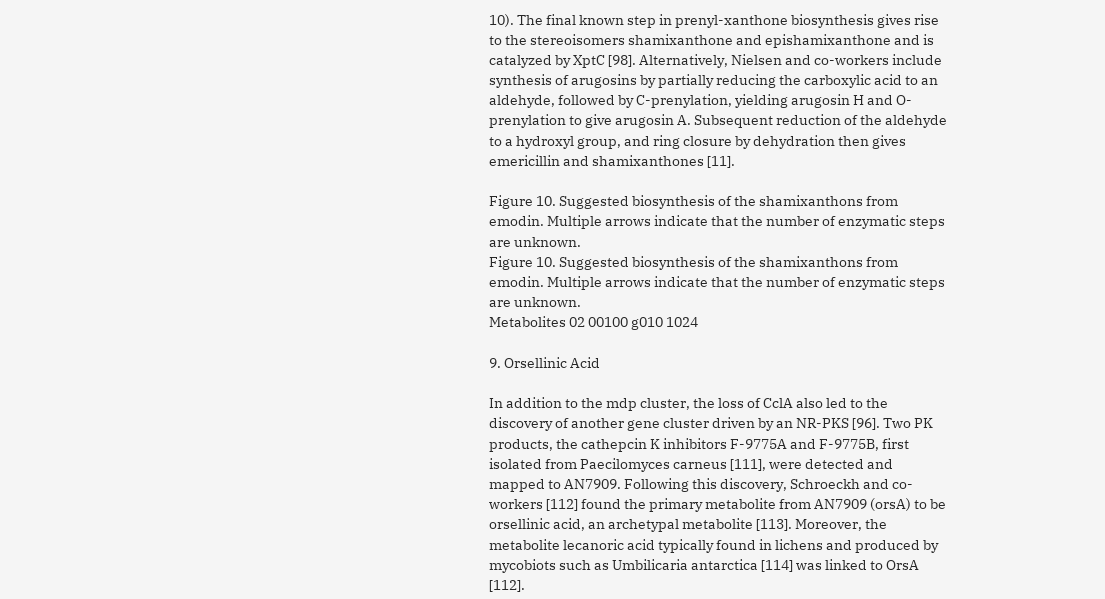10). The final known step in prenyl-xanthone biosynthesis gives rise to the stereoisomers shamixanthone and epishamixanthone and is catalyzed by XptC [98]. Alternatively, Nielsen and co-workers include synthesis of arugosins by partially reducing the carboxylic acid to an aldehyde, followed by C-prenylation, yielding arugosin H and O-prenylation to give arugosin A. Subsequent reduction of the aldehyde to a hydroxyl group, and ring closure by dehydration then gives emericillin and shamixanthones [11].

Figure 10. Suggested biosynthesis of the shamixanthons from emodin. Multiple arrows indicate that the number of enzymatic steps are unknown.
Figure 10. Suggested biosynthesis of the shamixanthons from emodin. Multiple arrows indicate that the number of enzymatic steps are unknown.
Metabolites 02 00100 g010 1024

9. Orsellinic Acid

In addition to the mdp cluster, the loss of CclA also led to the discovery of another gene cluster driven by an NR-PKS [96]. Two PK products, the cathepcin K inhibitors F-9775A and F-9775B, first isolated from Paecilomyces carneus [111], were detected and mapped to AN7909. Following this discovery, Schroeckh and co-workers [112] found the primary metabolite from AN7909 (orsA) to be orsellinic acid, an archetypal metabolite [113]. Moreover, the metabolite lecanoric acid typically found in lichens and produced by mycobiots such as Umbilicaria antarctica [114] was linked to OrsA [112].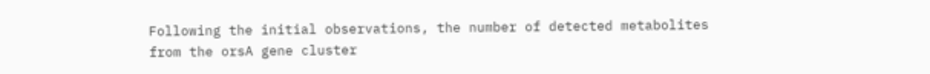Following the initial observations, the number of detected metabolites from the orsA gene cluster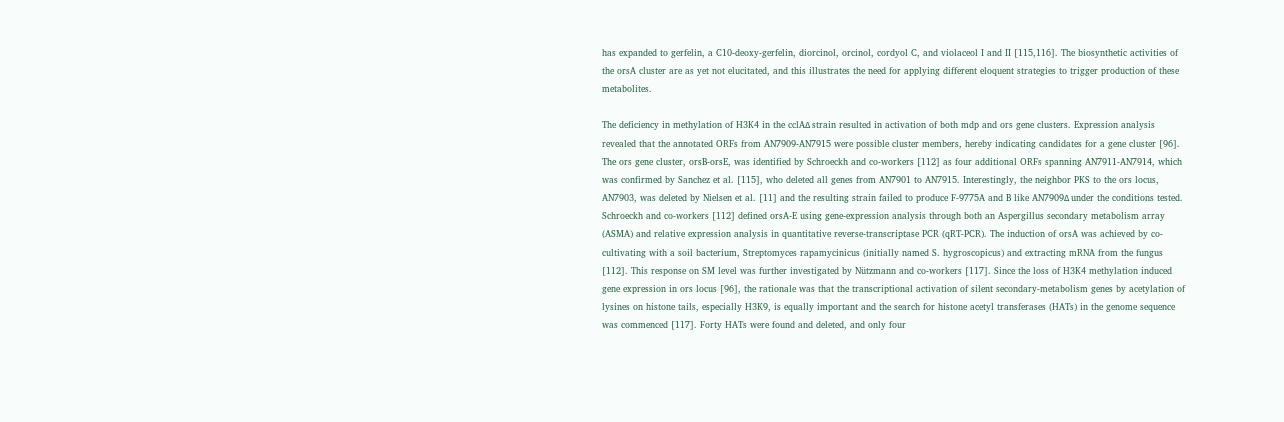has expanded to gerfelin, a C10-deoxy-gerfelin, diorcinol, orcinol, cordyol C, and violaceol I and II [115,116]. The biosynthetic activities of the orsA cluster are as yet not elucitated, and this illustrates the need for applying different eloquent strategies to trigger production of these metabolites.

The deficiency in methylation of H3K4 in the cclAΔ strain resulted in activation of both mdp and ors gene clusters. Expression analysis revealed that the annotated ORFs from AN7909-AN7915 were possible cluster members, hereby indicating candidates for a gene cluster [96]. The ors gene cluster, orsB-orsE, was identified by Schroeckh and co-workers [112] as four additional ORFs spanning AN7911-AN7914, which was confirmed by Sanchez et al. [115], who deleted all genes from AN7901 to AN7915. Interestingly, the neighbor PKS to the ors locus, AN7903, was deleted by Nielsen et al. [11] and the resulting strain failed to produce F-9775A and B like AN7909Δ under the conditions tested. Schroeckh and co-workers [112] defined orsA-E using gene-expression analysis through both an Aspergillus secondary metabolism array (ASMA) and relative expression analysis in quantitative reverse-transcriptase PCR (qRT-PCR). The induction of orsA was achieved by co-cultivating with a soil bacterium, Streptomyces rapamycinicus (initially named S. hygroscopicus) and extracting mRNA from the fungus [112]. This response on SM level was further investigated by Nützmann and co-workers [117]. Since the loss of H3K4 methylation induced gene expression in ors locus [96], the rationale was that the transcriptional activation of silent secondary-metabolism genes by acetylation of lysines on histone tails, especially H3K9, is equally important and the search for histone acetyl transferases (HATs) in the genome sequence was commenced [117]. Forty HATs were found and deleted, and only four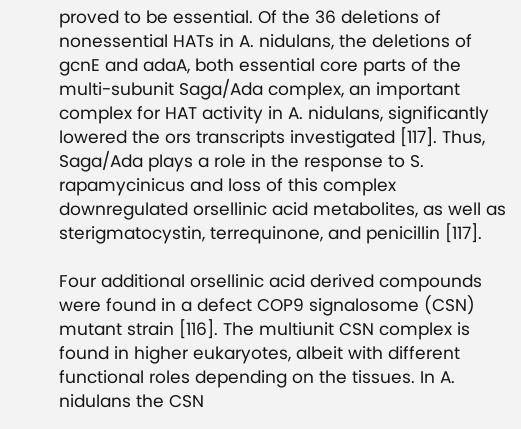proved to be essential. Of the 36 deletions of nonessential HATs in A. nidulans, the deletions of gcnE and adaA, both essential core parts of the multi-subunit Saga/Ada complex, an important complex for HAT activity in A. nidulans, significantly lowered the ors transcripts investigated [117]. Thus, Saga/Ada plays a role in the response to S. rapamycinicus and loss of this complex downregulated orsellinic acid metabolites, as well as sterigmatocystin, terrequinone, and penicillin [117].

Four additional orsellinic acid derived compounds were found in a defect COP9 signalosome (CSN) mutant strain [116]. The multiunit CSN complex is found in higher eukaryotes, albeit with different functional roles depending on the tissues. In A. nidulans the CSN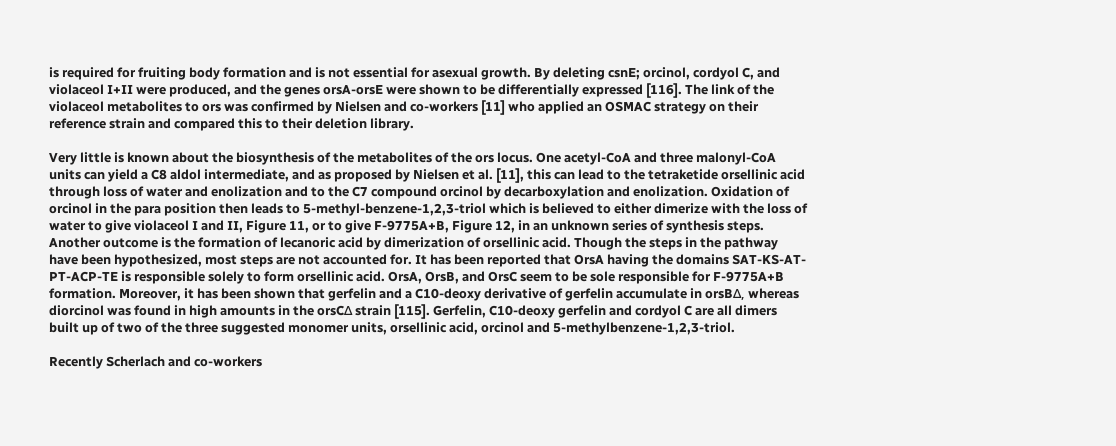is required for fruiting body formation and is not essential for asexual growth. By deleting csnE; orcinol, cordyol C, and violaceol I+II were produced, and the genes orsA-orsE were shown to be differentially expressed [116]. The link of the violaceol metabolites to ors was confirmed by Nielsen and co-workers [11] who applied an OSMAC strategy on their reference strain and compared this to their deletion library.

Very little is known about the biosynthesis of the metabolites of the ors locus. One acetyl-CoA and three malonyl-CoA units can yield a C8 aldol intermediate, and as proposed by Nielsen et al. [11], this can lead to the tetraketide orsellinic acid through loss of water and enolization and to the C7 compound orcinol by decarboxylation and enolization. Oxidation of orcinol in the para position then leads to 5-methyl-benzene-1,2,3-triol which is believed to either dimerize with the loss of water to give violaceol I and II, Figure 11, or to give F-9775A+B, Figure 12, in an unknown series of synthesis steps. Another outcome is the formation of lecanoric acid by dimerization of orsellinic acid. Though the steps in the pathway have been hypothesized, most steps are not accounted for. It has been reported that OrsA having the domains SAT-KS-AT-PT-ACP-TE is responsible solely to form orsellinic acid. OrsA, OrsB, and OrsC seem to be sole responsible for F-9775A+B formation. Moreover, it has been shown that gerfelin and a C10-deoxy derivative of gerfelin accumulate in orsBΔ, whereas diorcinol was found in high amounts in the orsCΔ strain [115]. Gerfelin, C10-deoxy gerfelin and cordyol C are all dimers built up of two of the three suggested monomer units, orsellinic acid, orcinol and 5-methylbenzene-1,2,3-triol.

Recently Scherlach and co-workers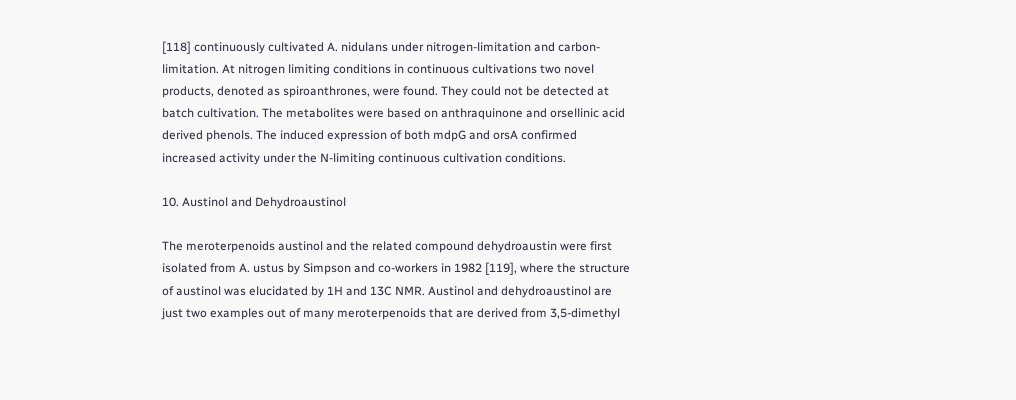[118] continuously cultivated A. nidulans under nitrogen-limitation and carbon-limitation. At nitrogen limiting conditions in continuous cultivations two novel products, denoted as spiroanthrones, were found. They could not be detected at batch cultivation. The metabolites were based on anthraquinone and orsellinic acid derived phenols. The induced expression of both mdpG and orsA confirmed increased activity under the N-limiting continuous cultivation conditions.

10. Austinol and Dehydroaustinol

The meroterpenoids austinol and the related compound dehydroaustin were first isolated from A. ustus by Simpson and co-workers in 1982 [119], where the structure of austinol was elucidated by 1H and 13C NMR. Austinol and dehydroaustinol are just two examples out of many meroterpenoids that are derived from 3,5-dimethyl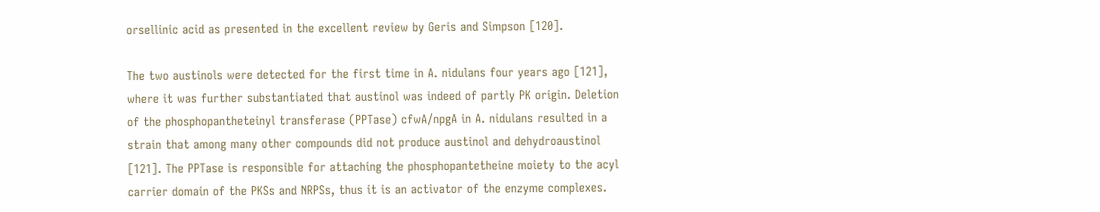orsellinic acid as presented in the excellent review by Geris and Simpson [120].

The two austinols were detected for the first time in A. nidulans four years ago [121], where it was further substantiated that austinol was indeed of partly PK origin. Deletion of the phosphopantheteinyl transferase (PPTase) cfwA/npgA in A. nidulans resulted in a strain that among many other compounds did not produce austinol and dehydroaustinol [121]. The PPTase is responsible for attaching the phosphopantetheine moiety to the acyl carrier domain of the PKSs and NRPSs, thus it is an activator of the enzyme complexes.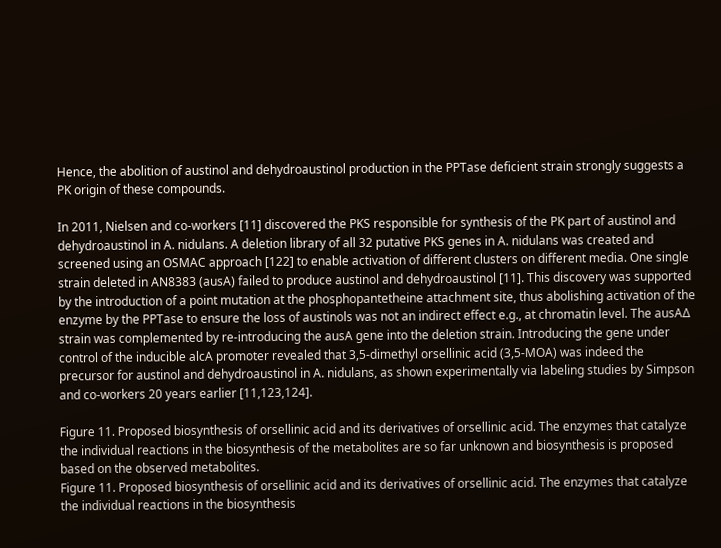Hence, the abolition of austinol and dehydroaustinol production in the PPTase deficient strain strongly suggests a PK origin of these compounds.

In 2011, Nielsen and co-workers [11] discovered the PKS responsible for synthesis of the PK part of austinol and dehydroaustinol in A. nidulans. A deletion library of all 32 putative PKS genes in A. nidulans was created and screened using an OSMAC approach [122] to enable activation of different clusters on different media. One single strain deleted in AN8383 (ausA) failed to produce austinol and dehydroaustinol [11]. This discovery was supported by the introduction of a point mutation at the phosphopantetheine attachment site, thus abolishing activation of the enzyme by the PPTase to ensure the loss of austinols was not an indirect effect e.g., at chromatin level. The ausAΔ strain was complemented by re-introducing the ausA gene into the deletion strain. Introducing the gene under control of the inducible alcA promoter revealed that 3,5-dimethyl orsellinic acid (3,5-MOA) was indeed the precursor for austinol and dehydroaustinol in A. nidulans, as shown experimentally via labeling studies by Simpson and co-workers 20 years earlier [11,123,124].

Figure 11. Proposed biosynthesis of orsellinic acid and its derivatives of orsellinic acid. The enzymes that catalyze the individual reactions in the biosynthesis of the metabolites are so far unknown and biosynthesis is proposed based on the observed metabolites.
Figure 11. Proposed biosynthesis of orsellinic acid and its derivatives of orsellinic acid. The enzymes that catalyze the individual reactions in the biosynthesis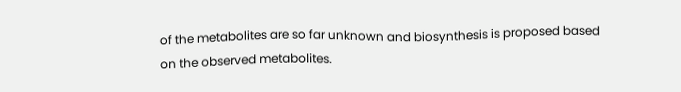of the metabolites are so far unknown and biosynthesis is proposed based on the observed metabolites.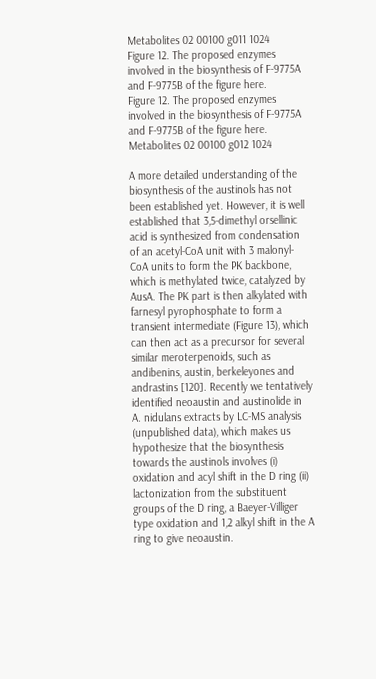Metabolites 02 00100 g011 1024
Figure 12. The proposed enzymes involved in the biosynthesis of F-9775A and F-9775B of the figure here.
Figure 12. The proposed enzymes involved in the biosynthesis of F-9775A and F-9775B of the figure here.
Metabolites 02 00100 g012 1024

A more detailed understanding of the biosynthesis of the austinols has not been established yet. However, it is well established that 3,5-dimethyl orsellinic acid is synthesized from condensation of an acetyl-CoA unit with 3 malonyl-CoA units to form the PK backbone, which is methylated twice, catalyzed by AusA. The PK part is then alkylated with farnesyl pyrophosphate to form a transient intermediate (Figure 13), which can then act as a precursor for several similar meroterpenoids, such as andibenins, austin, berkeleyones and andrastins [120]. Recently we tentatively identified neoaustin and austinolide in A. nidulans extracts by LC-MS analysis (unpublished data), which makes us hypothesize that the biosynthesis towards the austinols involves (i) oxidation and acyl shift in the D ring (ii) lactonization from the substituent groups of the D ring, a Baeyer-Villiger type oxidation and 1,2 alkyl shift in the A ring to give neoaustin.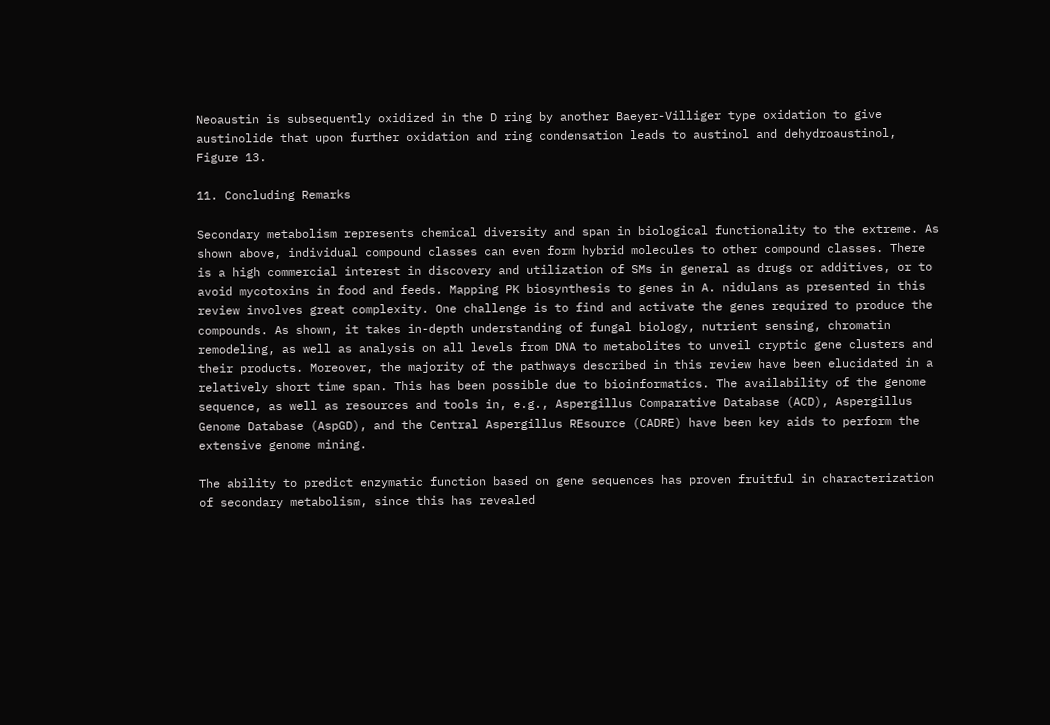Neoaustin is subsequently oxidized in the D ring by another Baeyer-Villiger type oxidation to give austinolide that upon further oxidation and ring condensation leads to austinol and dehydroaustinol, Figure 13.

11. Concluding Remarks

Secondary metabolism represents chemical diversity and span in biological functionality to the extreme. As shown above, individual compound classes can even form hybrid molecules to other compound classes. There is a high commercial interest in discovery and utilization of SMs in general as drugs or additives, or to avoid mycotoxins in food and feeds. Mapping PK biosynthesis to genes in A. nidulans as presented in this review involves great complexity. One challenge is to find and activate the genes required to produce the compounds. As shown, it takes in-depth understanding of fungal biology, nutrient sensing, chromatin remodeling, as well as analysis on all levels from DNA to metabolites to unveil cryptic gene clusters and their products. Moreover, the majority of the pathways described in this review have been elucidated in a relatively short time span. This has been possible due to bioinformatics. The availability of the genome sequence, as well as resources and tools in, e.g., Aspergillus Comparative Database (ACD), Aspergillus Genome Database (AspGD), and the Central Aspergillus REsource (CADRE) have been key aids to perform the extensive genome mining.

The ability to predict enzymatic function based on gene sequences has proven fruitful in characterization of secondary metabolism, since this has revealed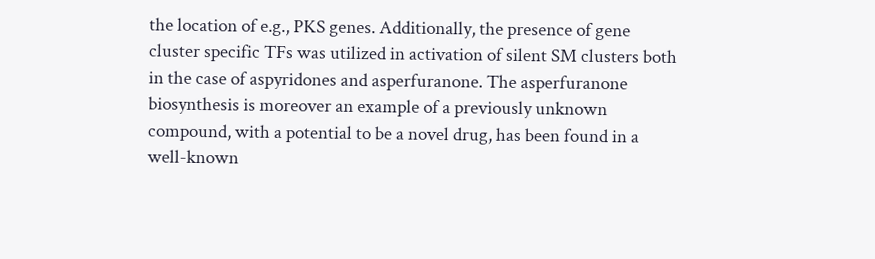the location of e.g., PKS genes. Additionally, the presence of gene cluster specific TFs was utilized in activation of silent SM clusters both in the case of aspyridones and asperfuranone. The asperfuranone biosynthesis is moreover an example of a previously unknown compound, with a potential to be a novel drug, has been found in a well-known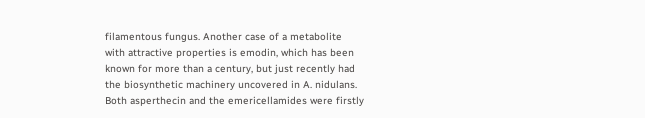filamentous fungus. Another case of a metabolite with attractive properties is emodin, which has been known for more than a century, but just recently had the biosynthetic machinery uncovered in A. nidulans. Both asperthecin and the emericellamides were firstly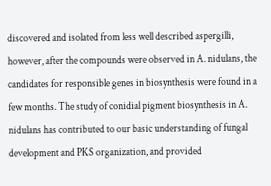discovered and isolated from less well described aspergilli, however, after the compounds were observed in A. nidulans, the candidates for responsible genes in biosynthesis were found in a few months. The study of conidial pigment biosynthesis in A. nidulans has contributed to our basic understanding of fungal development and PKS organization, and provided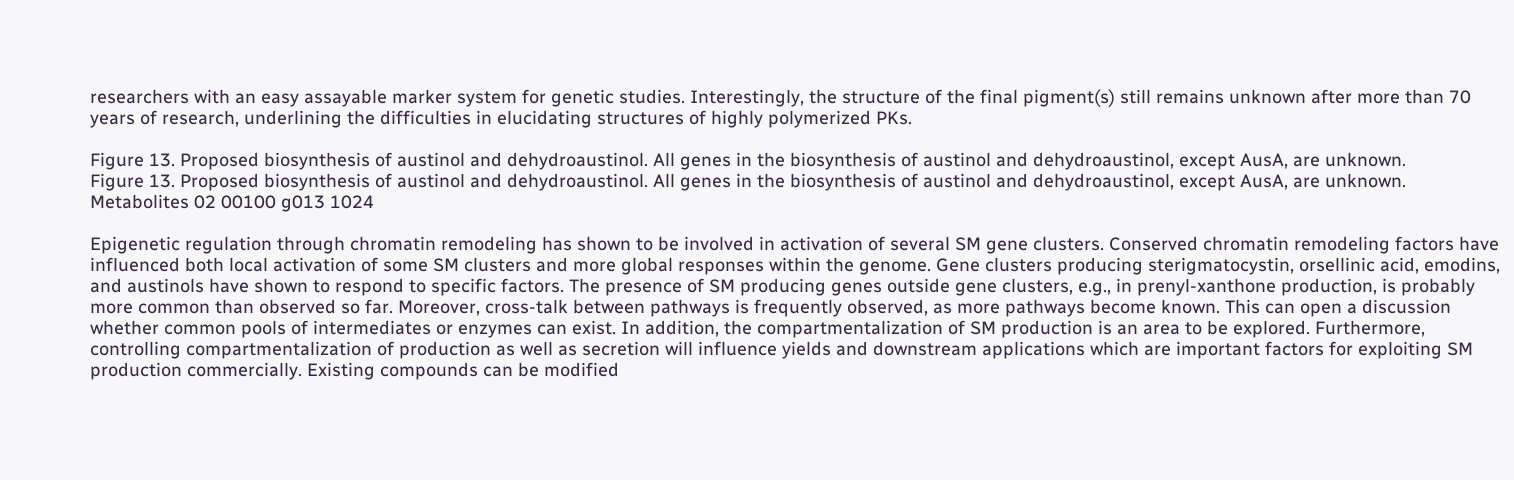researchers with an easy assayable marker system for genetic studies. Interestingly, the structure of the final pigment(s) still remains unknown after more than 70 years of research, underlining the difficulties in elucidating structures of highly polymerized PKs.

Figure 13. Proposed biosynthesis of austinol and dehydroaustinol. All genes in the biosynthesis of austinol and dehydroaustinol, except AusA, are unknown.
Figure 13. Proposed biosynthesis of austinol and dehydroaustinol. All genes in the biosynthesis of austinol and dehydroaustinol, except AusA, are unknown.
Metabolites 02 00100 g013 1024

Epigenetic regulation through chromatin remodeling has shown to be involved in activation of several SM gene clusters. Conserved chromatin remodeling factors have influenced both local activation of some SM clusters and more global responses within the genome. Gene clusters producing sterigmatocystin, orsellinic acid, emodins, and austinols have shown to respond to specific factors. The presence of SM producing genes outside gene clusters, e.g., in prenyl-xanthone production, is probably more common than observed so far. Moreover, cross-talk between pathways is frequently observed, as more pathways become known. This can open a discussion whether common pools of intermediates or enzymes can exist. In addition, the compartmentalization of SM production is an area to be explored. Furthermore, controlling compartmentalization of production as well as secretion will influence yields and downstream applications which are important factors for exploiting SM production commercially. Existing compounds can be modified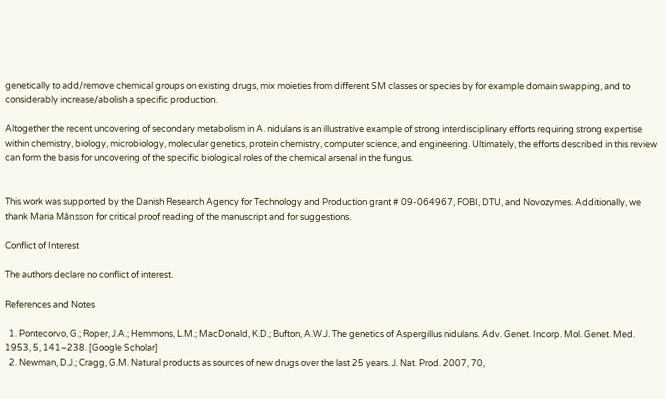genetically to add/remove chemical groups on existing drugs, mix moieties from different SM classes or species by for example domain swapping, and to considerably increase/abolish a specific production.

Altogether the recent uncovering of secondary metabolism in A. nidulans is an illustrative example of strong interdisciplinary efforts requiring strong expertise within chemistry, biology, microbiology, molecular genetics, protein chemistry, computer science, and engineering. Ultimately, the efforts described in this review can form the basis for uncovering of the specific biological roles of the chemical arsenal in the fungus.


This work was supported by the Danish Research Agency for Technology and Production grant # 09-064967, FOBI, DTU, and Novozymes. Additionally, we thank Maria Månsson for critical proof reading of the manuscript and for suggestions.

Conflict of Interest

The authors declare no conflict of interest.

References and Notes

  1. Pontecorvo, G.; Roper, J.A.; Hemmons, L.M.; MacDonald, K.D.; Bufton, A.W.J. The genetics of Aspergillus nidulans. Adv. Genet. Incorp. Mol. Genet. Med. 1953, 5, 141–238. [Google Scholar]
  2. Newman, D.J.; Cragg, G.M. Natural products as sources of new drugs over the last 25 years. J. Nat. Prod. 2007, 70,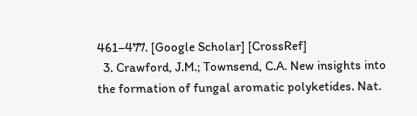461–477. [Google Scholar] [CrossRef]
  3. Crawford, J.M.; Townsend, C.A. New insights into the formation of fungal aromatic polyketides. Nat.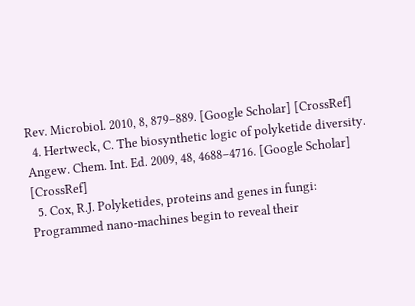Rev. Microbiol. 2010, 8, 879–889. [Google Scholar] [CrossRef]
  4. Hertweck, C. The biosynthetic logic of polyketide diversity. Angew. Chem. Int. Ed. 2009, 48, 4688–4716. [Google Scholar] [CrossRef]
  5. Cox, R.J. Polyketides, proteins and genes in fungi: Programmed nano-machines begin to reveal their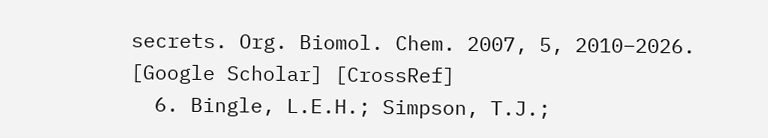secrets. Org. Biomol. Chem. 2007, 5, 2010–2026. [Google Scholar] [CrossRef]
  6. Bingle, L.E.H.; Simpson, T.J.;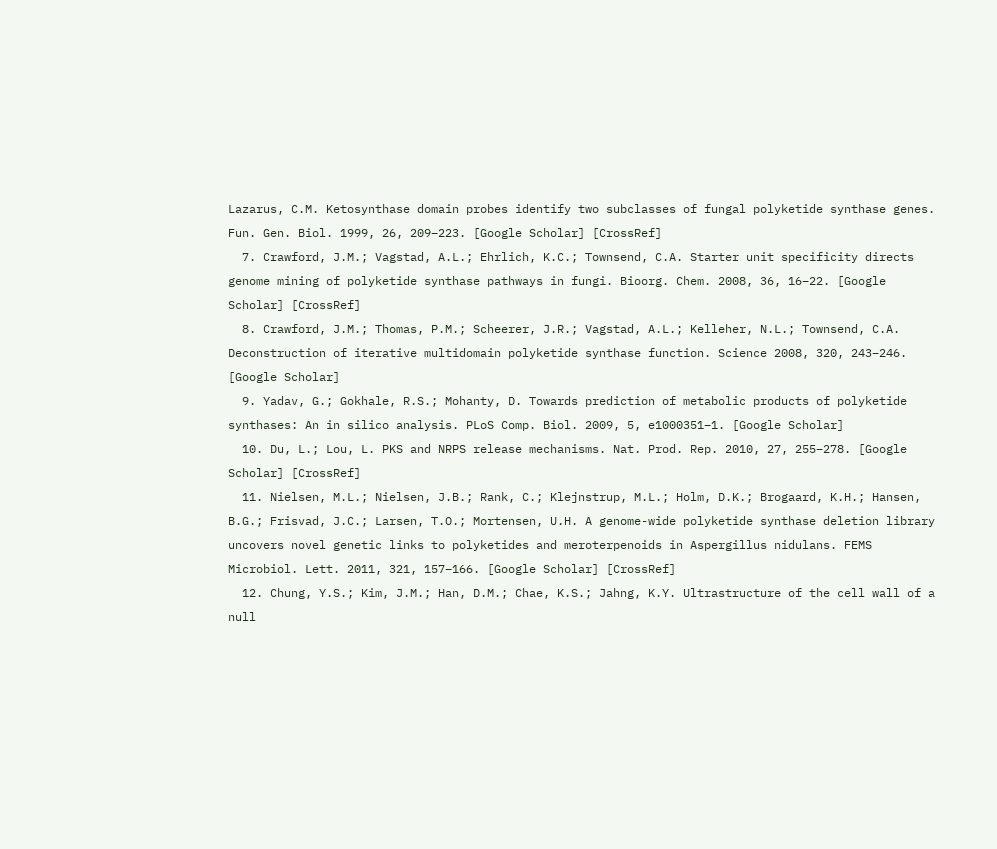Lazarus, C.M. Ketosynthase domain probes identify two subclasses of fungal polyketide synthase genes. Fun. Gen. Biol. 1999, 26, 209–223. [Google Scholar] [CrossRef]
  7. Crawford, J.M.; Vagstad, A.L.; Ehrlich, K.C.; Townsend, C.A. Starter unit specificity directs genome mining of polyketide synthase pathways in fungi. Bioorg. Chem. 2008, 36, 16–22. [Google Scholar] [CrossRef]
  8. Crawford, J.M.; Thomas, P.M.; Scheerer, J.R.; Vagstad, A.L.; Kelleher, N.L.; Townsend, C.A. Deconstruction of iterative multidomain polyketide synthase function. Science 2008, 320, 243–246. [Google Scholar]
  9. Yadav, G.; Gokhale, R.S.; Mohanty, D. Towards prediction of metabolic products of polyketide synthases: An in silico analysis. PLoS Comp. Biol. 2009, 5, e1000351–1. [Google Scholar]
  10. Du, L.; Lou, L. PKS and NRPS release mechanisms. Nat. Prod. Rep. 2010, 27, 255–278. [Google Scholar] [CrossRef]
  11. Nielsen, M.L.; Nielsen, J.B.; Rank, C.; Klejnstrup, M.L.; Holm, D.K.; Brogaard, K.H.; Hansen, B.G.; Frisvad, J.C.; Larsen, T.O.; Mortensen, U.H. A genome-wide polyketide synthase deletion library uncovers novel genetic links to polyketides and meroterpenoids in Aspergillus nidulans. FEMS Microbiol. Lett. 2011, 321, 157–166. [Google Scholar] [CrossRef]
  12. Chung, Y.S.; Kim, J.M.; Han, D.M.; Chae, K.S.; Jahng, K.Y. Ultrastructure of the cell wall of a null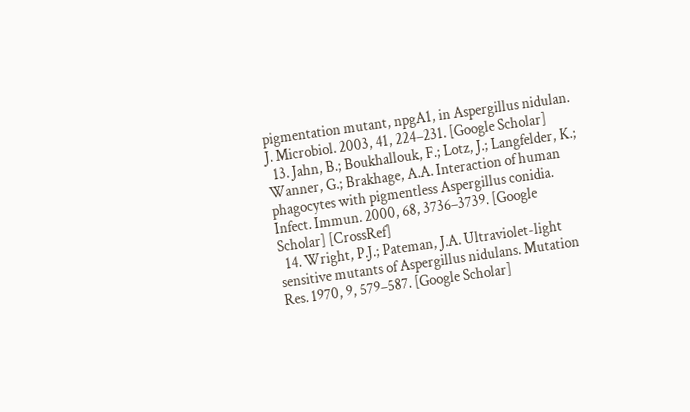pigmentation mutant, npgA1, in Aspergillus nidulan. J. Microbiol. 2003, 41, 224–231. [Google Scholar]
  13. Jahn, B.; Boukhallouk, F.; Lotz, J.; Langfelder, K.; Wanner, G.; Brakhage, A.A. Interaction of human phagocytes with pigmentless Aspergillus conidia. Infect. Immun. 2000, 68, 3736–3739. [Google Scholar] [CrossRef]
  14. Wright, P.J.; Pateman, J.A. Ultraviolet-light sensitive mutants of Aspergillus nidulans. Mutation Res. 1970, 9, 579–587. [Google Scholar]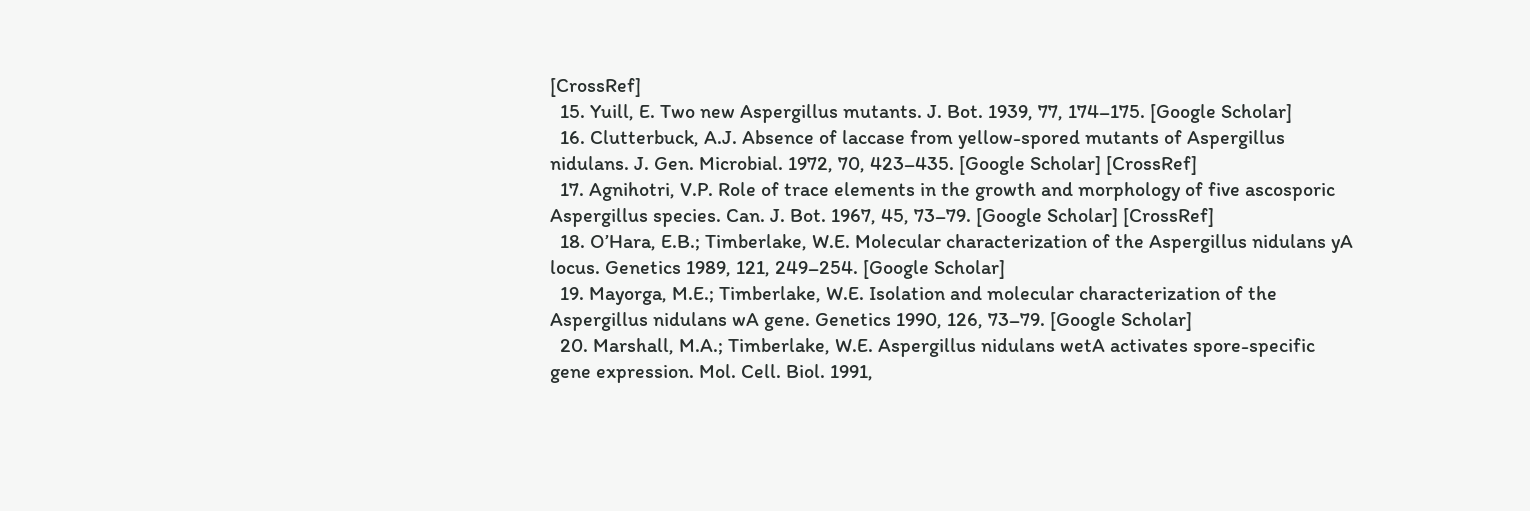[CrossRef]
  15. Yuill, E. Two new Aspergillus mutants. J. Bot. 1939, 77, 174–175. [Google Scholar]
  16. Clutterbuck, A.J. Absence of laccase from yellow-spored mutants of Aspergillus nidulans. J. Gen. Microbial. 1972, 70, 423–435. [Google Scholar] [CrossRef]
  17. Agnihotri, V.P. Role of trace elements in the growth and morphology of five ascosporic Aspergillus species. Can. J. Bot. 1967, 45, 73–79. [Google Scholar] [CrossRef]
  18. O’Hara, E.B.; Timberlake, W.E. Molecular characterization of the Aspergillus nidulans yA locus. Genetics 1989, 121, 249–254. [Google Scholar]
  19. Mayorga, M.E.; Timberlake, W.E. Isolation and molecular characterization of the Aspergillus nidulans wA gene. Genetics 1990, 126, 73–79. [Google Scholar]
  20. Marshall, M.A.; Timberlake, W.E. Aspergillus nidulans wetA activates spore-specific gene expression. Mol. Cell. Biol. 1991,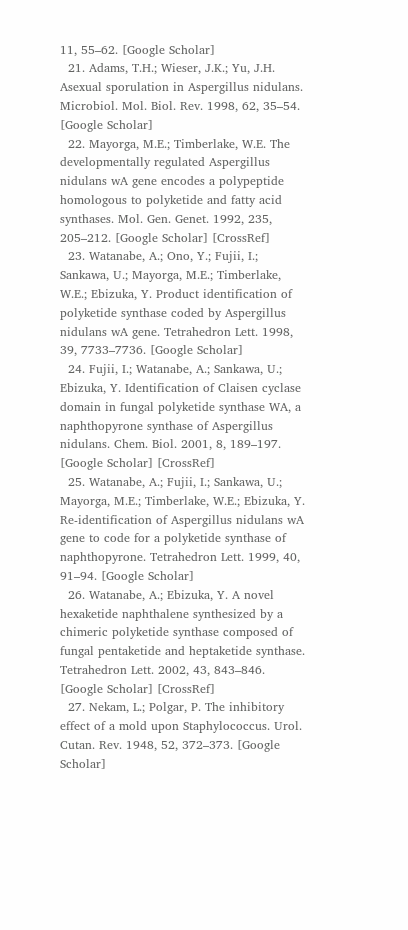11, 55–62. [Google Scholar]
  21. Adams, T.H.; Wieser, J.K.; Yu, J.H. Asexual sporulation in Aspergillus nidulans. Microbiol. Mol. Biol. Rev. 1998, 62, 35–54. [Google Scholar]
  22. Mayorga, M.E.; Timberlake, W.E. The developmentally regulated Aspergillus nidulans wA gene encodes a polypeptide homologous to polyketide and fatty acid synthases. Mol. Gen. Genet. 1992, 235, 205–212. [Google Scholar] [CrossRef]
  23. Watanabe, A.; Ono, Y.; Fujii, I.; Sankawa, U.; Mayorga, M.E.; Timberlake, W.E.; Ebizuka, Y. Product identification of polyketide synthase coded by Aspergillus nidulans wA gene. Tetrahedron Lett. 1998, 39, 7733–7736. [Google Scholar]
  24. Fujii, I.; Watanabe, A.; Sankawa, U.; Ebizuka, Y. Identification of Claisen cyclase domain in fungal polyketide synthase WA, a naphthopyrone synthase of Aspergillus nidulans. Chem. Biol. 2001, 8, 189–197. [Google Scholar] [CrossRef]
  25. Watanabe, A.; Fujii, I.; Sankawa, U.; Mayorga, M.E.; Timberlake, W.E.; Ebizuka, Y. Re-identification of Aspergillus nidulans wA gene to code for a polyketide synthase of naphthopyrone. Tetrahedron Lett. 1999, 40, 91–94. [Google Scholar]
  26. Watanabe, A.; Ebizuka, Y. A novel hexaketide naphthalene synthesized by a chimeric polyketide synthase composed of fungal pentaketide and heptaketide synthase. Tetrahedron Lett. 2002, 43, 843–846. [Google Scholar] [CrossRef]
  27. Nekam, L.; Polgar, P. The inhibitory effect of a mold upon Staphylococcus. Urol. Cutan. Rev. 1948, 52, 372–373. [Google Scholar]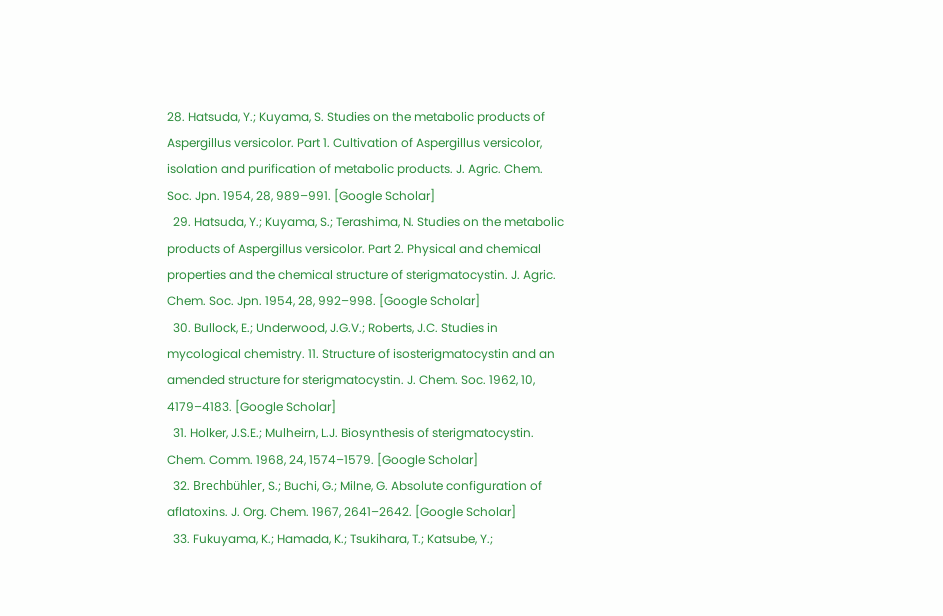28. Hatsuda, Y.; Kuyama, S. Studies on the metabolic products of Aspergillus versicolor. Part 1. Cultivation of Aspergillus versicolor, isolation and purification of metabolic products. J. Agric. Chem. Soc. Jpn. 1954, 28, 989–991. [Google Scholar]
  29. Hatsuda, Y.; Kuyama, S.; Terashima, N. Studies on the metabolic products of Aspergillus versicolor. Part 2. Physical and chemical properties and the chemical structure of sterigmatocystin. J. Agric. Chem. Soc. Jpn. 1954, 28, 992–998. [Google Scholar]
  30. Bullock, E.; Underwood, J.G.V.; Roberts, J.C. Studies in mycological chemistry. 11. Structure of isosterigmatocystin and an amended structure for sterigmatocystin. J. Chem. Soc. 1962, 10, 4179–4183. [Google Scholar]
  31. Holker, J.S.E.; Mulheirn, L.J. Biosynthesis of sterigmatocystin. Chem. Comm. 1968, 24, 1574–1579. [Google Scholar]
  32. Brechbühler, S.; Buchi, G.; Milne, G. Absolute configuration of aflatoxins. J. Org. Chem. 1967, 2641–2642. [Google Scholar]
  33. Fukuyama, K.; Hamada, K.; Tsukihara, T.; Katsube, Y.;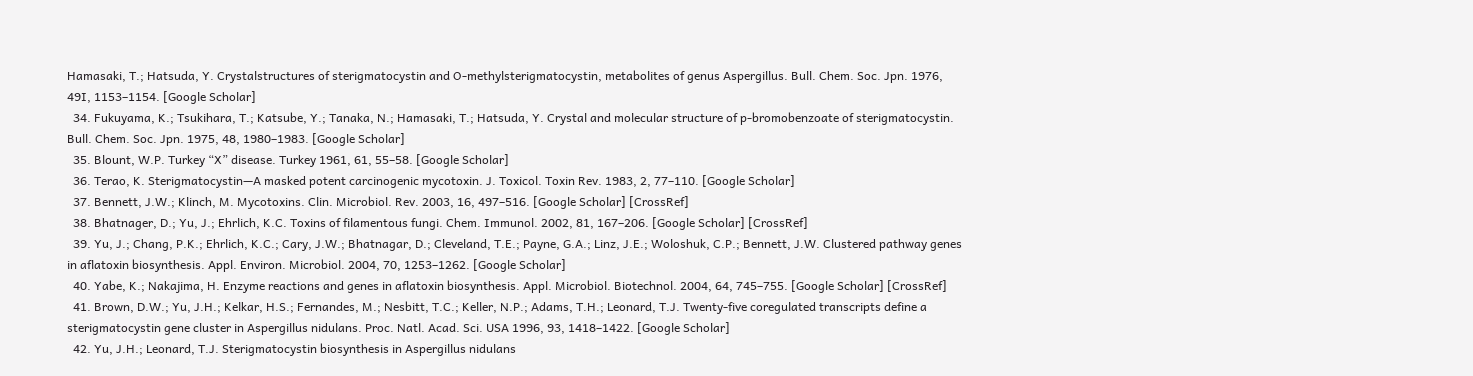Hamasaki, T.; Hatsuda, Y. Crystalstructures of sterigmatocystin and O-methylsterigmatocystin, metabolites of genus Aspergillus. Bull. Chem. Soc. Jpn. 1976, 49I, 1153–1154. [Google Scholar]
  34. Fukuyama, K.; Tsukihara, T.; Katsube, Y.; Tanaka, N.; Hamasaki, T.; Hatsuda, Y. Crystal and molecular structure of p-bromobenzoate of sterigmatocystin. Bull. Chem. Soc. Jpn. 1975, 48, 1980–1983. [Google Scholar]
  35. Blount, W.P. Turkey “X” disease. Turkey 1961, 61, 55–58. [Google Scholar]
  36. Terao, K. Sterigmatocystin—A masked potent carcinogenic mycotoxin. J. Toxicol. Toxin Rev. 1983, 2, 77–110. [Google Scholar]
  37. Bennett, J.W.; Klinch, M. Mycotoxins. Clin. Microbiol. Rev. 2003, 16, 497–516. [Google Scholar] [CrossRef]
  38. Bhatnager, D.; Yu, J.; Ehrlich, K.C. Toxins of filamentous fungi. Chem. Immunol. 2002, 81, 167–206. [Google Scholar] [CrossRef]
  39. Yu, J.; Chang, P.K.; Ehrlich, K.C.; Cary, J.W.; Bhatnagar, D.; Cleveland, T.E.; Payne, G.A.; Linz, J.E.; Woloshuk, C.P.; Bennett, J.W. Clustered pathway genes in aflatoxin biosynthesis. Appl. Environ. Microbiol. 2004, 70, 1253–1262. [Google Scholar]
  40. Yabe, K.; Nakajima, H. Enzyme reactions and genes in aflatoxin biosynthesis. Appl. Microbiol. Biotechnol. 2004, 64, 745–755. [Google Scholar] [CrossRef]
  41. Brown, D.W.; Yu, J.H.; Kelkar, H.S.; Fernandes, M.; Nesbitt, T.C.; Keller, N.P.; Adams, T.H.; Leonard, T.J. Twenty-five coregulated transcripts define a sterigmatocystin gene cluster in Aspergillus nidulans. Proc. Natl. Acad. Sci. USA 1996, 93, 1418–1422. [Google Scholar]
  42. Yu, J.H.; Leonard, T.J. Sterigmatocystin biosynthesis in Aspergillus nidulans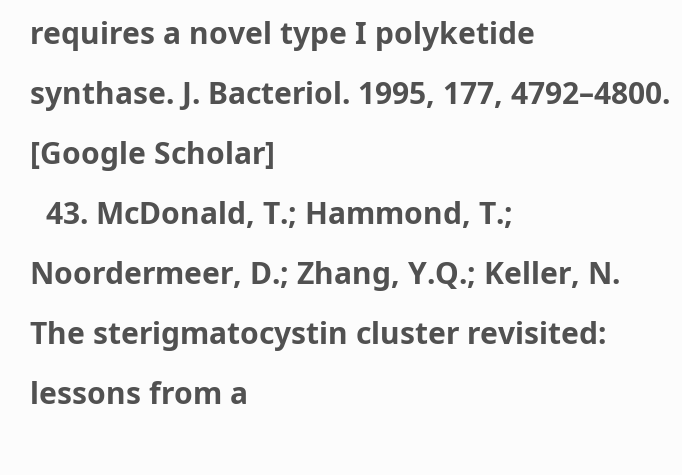requires a novel type I polyketide synthase. J. Bacteriol. 1995, 177, 4792–4800. [Google Scholar]
  43. McDonald, T.; Hammond, T.; Noordermeer, D.; Zhang, Y.Q.; Keller, N. The sterigmatocystin cluster revisited: lessons from a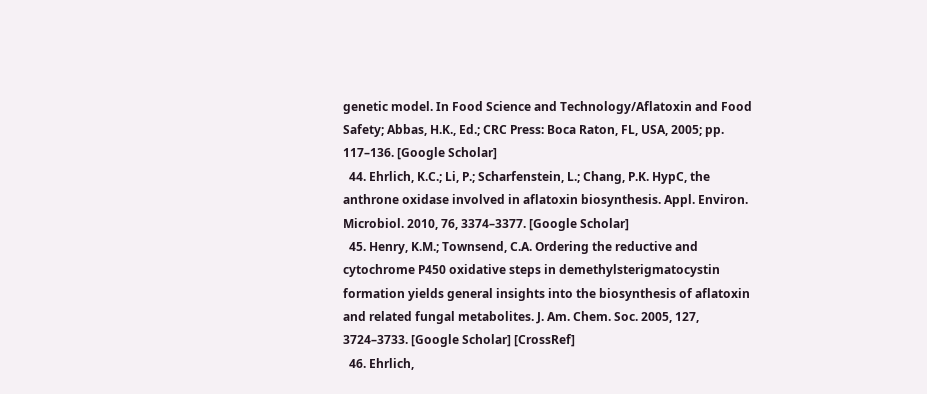genetic model. In Food Science and Technology/Aflatoxin and Food Safety; Abbas, H.K., Ed.; CRC Press: Boca Raton, FL, USA, 2005; pp. 117–136. [Google Scholar]
  44. Ehrlich, K.C.; Li, P.; Scharfenstein, L.; Chang, P.K. HypC, the anthrone oxidase involved in aflatoxin biosynthesis. Appl. Environ. Microbiol. 2010, 76, 3374–3377. [Google Scholar]
  45. Henry, K.M.; Townsend, C.A. Ordering the reductive and cytochrome P450 oxidative steps in demethylsterigmatocystin formation yields general insights into the biosynthesis of aflatoxin and related fungal metabolites. J. Am. Chem. Soc. 2005, 127, 3724–3733. [Google Scholar] [CrossRef]
  46. Ehrlich,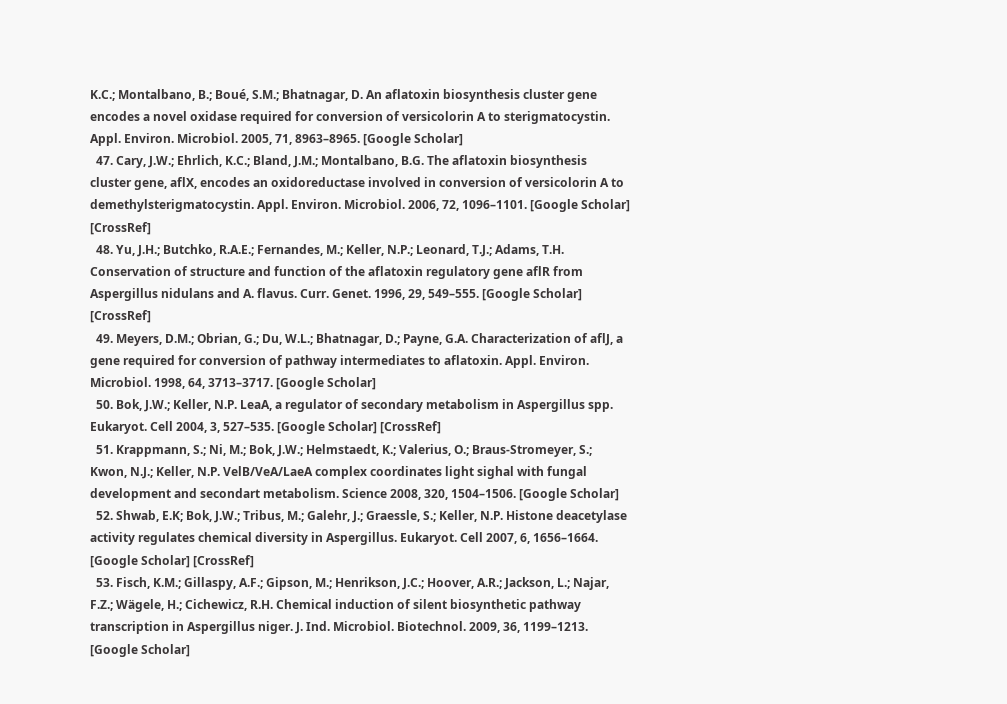K.C.; Montalbano, B.; Boué, S.M.; Bhatnagar, D. An aflatoxin biosynthesis cluster gene encodes a novel oxidase required for conversion of versicolorin A to sterigmatocystin. Appl. Environ. Microbiol. 2005, 71, 8963–8965. [Google Scholar]
  47. Cary, J.W.; Ehrlich, K.C.; Bland, J.M.; Montalbano, B.G. The aflatoxin biosynthesis cluster gene, aflX, encodes an oxidoreductase involved in conversion of versicolorin A to demethylsterigmatocystin. Appl. Environ. Microbiol. 2006, 72, 1096–1101. [Google Scholar] [CrossRef]
  48. Yu, J.H.; Butchko, R.A.E.; Fernandes, M.; Keller, N.P.; Leonard, T.J.; Adams, T.H. Conservation of structure and function of the aflatoxin regulatory gene aflR from Aspergillus nidulans and A. flavus. Curr. Genet. 1996, 29, 549–555. [Google Scholar] [CrossRef]
  49. Meyers, D.M.; Obrian, G.; Du, W.L.; Bhatnagar, D.; Payne, G.A. Characterization of aflJ, a gene required for conversion of pathway intermediates to aflatoxin. Appl. Environ. Microbiol. 1998, 64, 3713–3717. [Google Scholar]
  50. Bok, J.W.; Keller, N.P. LeaA, a regulator of secondary metabolism in Aspergillus spp. Eukaryot. Cell 2004, 3, 527–535. [Google Scholar] [CrossRef]
  51. Krappmann, S.; Ni, M.; Bok, J.W.; Helmstaedt, K.; Valerius, O.; Braus-Stromeyer, S.; Kwon, N.J.; Keller, N.P. VelB/VeA/LaeA complex coordinates light sighal with fungal development and secondart metabolism. Science 2008, 320, 1504–1506. [Google Scholar]
  52. Shwab, E.K; Bok, J.W.; Tribus, M.; Galehr, J.; Graessle, S.; Keller, N.P. Histone deacetylase activity regulates chemical diversity in Aspergillus. Eukaryot. Cell 2007, 6, 1656–1664. [Google Scholar] [CrossRef]
  53. Fisch, K.M.; Gillaspy, A.F.; Gipson, M.; Henrikson, J.C.; Hoover, A.R.; Jackson, L.; Najar, F.Z.; Wägele, H.; Cichewicz, R.H. Chemical induction of silent biosynthetic pathway transcription in Aspergillus niger. J. Ind. Microbiol. Biotechnol. 2009, 36, 1199–1213. [Google Scholar]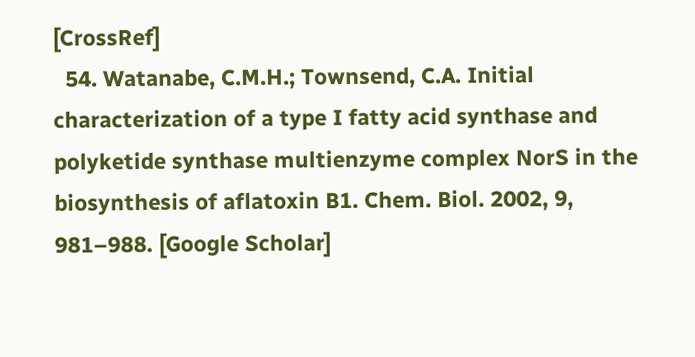[CrossRef]
  54. Watanabe, C.M.H.; Townsend, C.A. Initial characterization of a type I fatty acid synthase and polyketide synthase multienzyme complex NorS in the biosynthesis of aflatoxin B1. Chem. Biol. 2002, 9, 981–988. [Google Scholar]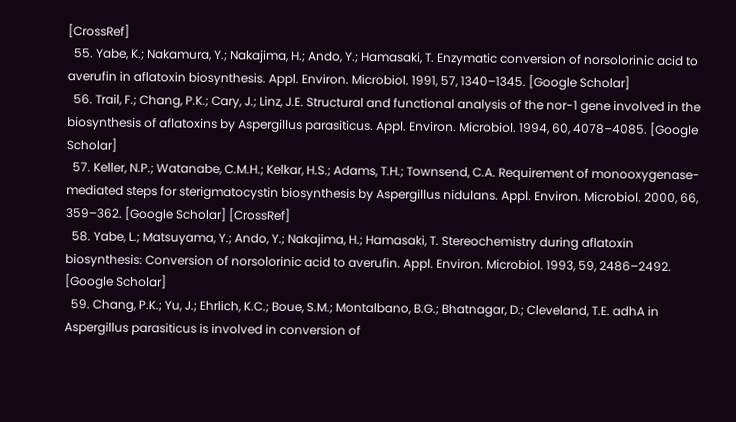[CrossRef]
  55. Yabe, K.; Nakamura, Y.; Nakajima, H.; Ando, Y.; Hamasaki, T. Enzymatic conversion of norsolorinic acid to averufin in aflatoxin biosynthesis. Appl. Environ. Microbiol. 1991, 57, 1340–1345. [Google Scholar]
  56. Trail, F.; Chang, P.K.; Cary, J.; Linz, J.E. Structural and functional analysis of the nor-1 gene involved in the biosynthesis of aflatoxins by Aspergillus parasiticus. Appl. Environ. Microbiol. 1994, 60, 4078–4085. [Google Scholar]
  57. Keller, N.P.; Watanabe, C.M.H.; Kelkar, H.S.; Adams, T.H.; Townsend, C.A. Requirement of monooxygenase-mediated steps for sterigmatocystin biosynthesis by Aspergillus nidulans. Appl. Environ. Microbiol. 2000, 66, 359–362. [Google Scholar] [CrossRef]
  58. Yabe, L.; Matsuyama, Y.; Ando, Y.; Nakajima, H.; Hamasaki, T. Stereochemistry during aflatoxin biosynthesis: Conversion of norsolorinic acid to averufin. Appl. Environ. Microbiol. 1993, 59, 2486–2492. [Google Scholar]
  59. Chang, P.K.; Yu, J.; Ehrlich, K.C.; Boue, S.M.; Montalbano, B.G.; Bhatnagar, D.; Cleveland, T.E. adhA in Aspergillus parasiticus is involved in conversion of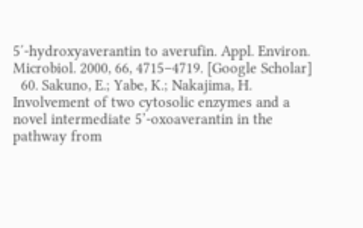5′-hydroxyaverantin to averufin. Appl. Environ. Microbiol. 2000, 66, 4715–4719. [Google Scholar]
  60. Sakuno, E.; Yabe, K.; Nakajima, H. Involvement of two cytosolic enzymes and a novel intermediate 5’-oxoaverantin in the pathway from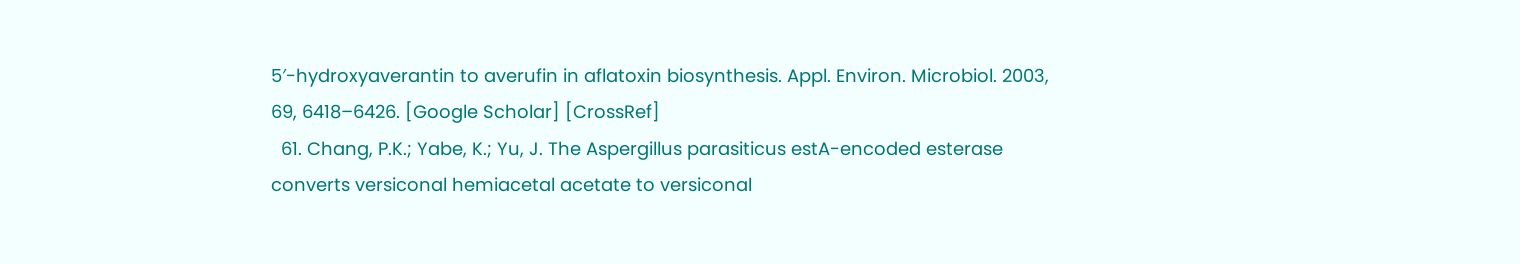5′-hydroxyaverantin to averufin in aflatoxin biosynthesis. Appl. Environ. Microbiol. 2003, 69, 6418–6426. [Google Scholar] [CrossRef]
  61. Chang, P.K.; Yabe, K.; Yu, J. The Aspergillus parasiticus estA-encoded esterase converts versiconal hemiacetal acetate to versiconal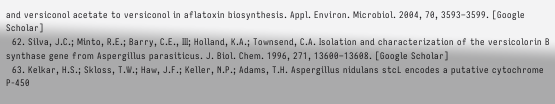and versiconol acetate to versiconol in aflatoxin biosynthesis. Appl. Environ. Microbiol. 2004, 70, 3593–3599. [Google Scholar]
  62. Silva, J.C.; Minto, R.E.; Barry, C.E., III; Holland, K.A.; Townsend, C.A. Isolation and characterization of the versicolorin B synthase gene from Aspergillus parasiticus. J. Biol. Chem. 1996, 271, 13600–13608. [Google Scholar]
  63. Kelkar, H.S.; Skloss, T.W.; Haw, J.F.; Keller, N.P.; Adams, T.H. Aspergillus nidulans stcL encodes a putative cytochrome P-450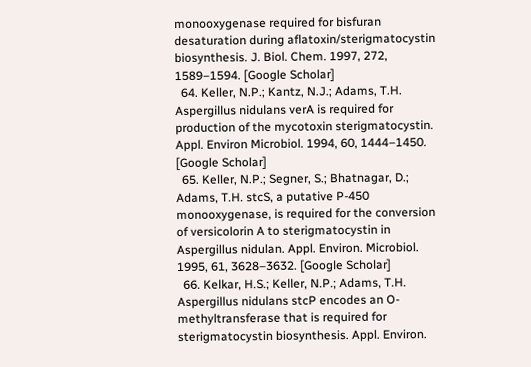monooxygenase required for bisfuran desaturation during aflatoxin/sterigmatocystin biosynthesis. J. Biol. Chem. 1997, 272, 1589–1594. [Google Scholar]
  64. Keller, N.P.; Kantz, N.J.; Adams, T.H. Aspergillus nidulans verA is required for production of the mycotoxin sterigmatocystin. Appl. Environ Microbiol. 1994, 60, 1444–1450. [Google Scholar]
  65. Keller, N.P.; Segner, S.; Bhatnagar, D.; Adams, T.H. stcS, a putative P-450 monooxygenase, is required for the conversion of versicolorin A to sterigmatocystin in Aspergillus nidulan. Appl. Environ. Microbiol. 1995, 61, 3628–3632. [Google Scholar]
  66. Kelkar, H.S.; Keller, N.P.; Adams, T.H. Aspergillus nidulans stcP encodes an O-methyltransferase that is required for sterigmatocystin biosynthesis. Appl. Environ.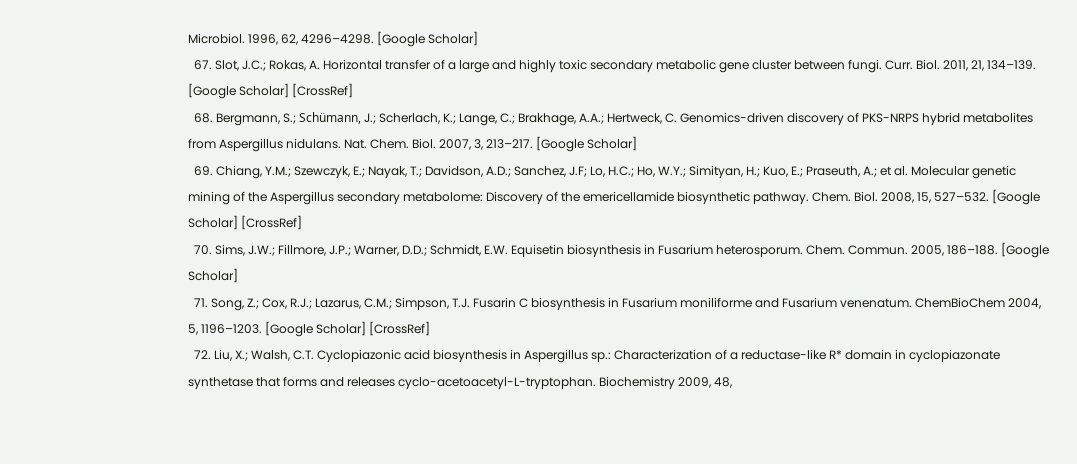Microbiol. 1996, 62, 4296–4298. [Google Scholar]
  67. Slot, J.C.; Rokas, A. Horizontal transfer of a large and highly toxic secondary metabolic gene cluster between fungi. Curr. Biol. 2011, 21, 134–139. [Google Scholar] [CrossRef]
  68. Bergmann, S.; Schümann, J.; Scherlach, K.; Lange, C.; Brakhage, A.A.; Hertweck, C. Genomics-driven discovery of PKS-NRPS hybrid metabolites from Aspergillus nidulans. Nat. Chem. Biol. 2007, 3, 213–217. [Google Scholar]
  69. Chiang, Y.M.; Szewczyk, E.; Nayak, T.; Davidson, A.D.; Sanchez, J.F; Lo, H.C.; Ho, W.Y.; Simityan, H.; Kuo, E.; Praseuth, A.; et al. Molecular genetic mining of the Aspergillus secondary metabolome: Discovery of the emericellamide biosynthetic pathway. Chem. Biol. 2008, 15, 527–532. [Google Scholar] [CrossRef]
  70. Sims, J.W.; Fillmore, J.P.; Warner, D.D.; Schmidt, E.W. Equisetin biosynthesis in Fusarium heterosporum. Chem. Commun. 2005, 186–188. [Google Scholar]
  71. Song, Z.; Cox, R.J.; Lazarus, C.M.; Simpson, T.J. Fusarin C biosynthesis in Fusarium moniliforme and Fusarium venenatum. ChemBioChem 2004, 5, 1196–1203. [Google Scholar] [CrossRef]
  72. Liu, X.; Walsh, C.T. Cyclopiazonic acid biosynthesis in Aspergillus sp.: Characterization of a reductase-like R* domain in cyclopiazonate synthetase that forms and releases cyclo-acetoacetyl-L-tryptophan. Biochemistry 2009, 48,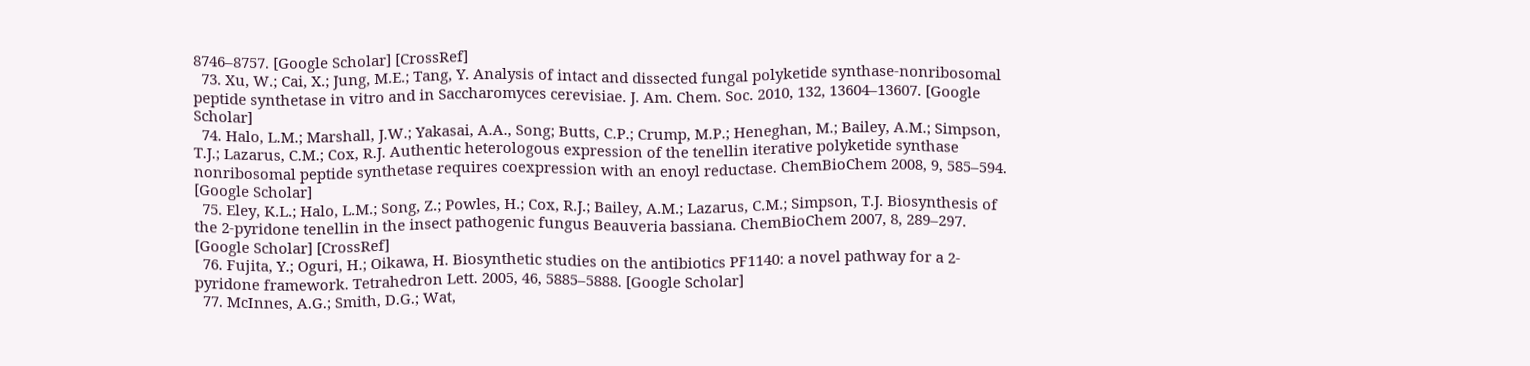8746–8757. [Google Scholar] [CrossRef]
  73. Xu, W.; Cai, X.; Jung, M.E.; Tang, Y. Analysis of intact and dissected fungal polyketide synthase-nonribosomal peptide synthetase in vitro and in Saccharomyces cerevisiae. J. Am. Chem. Soc. 2010, 132, 13604–13607. [Google Scholar]
  74. Halo, L.M.; Marshall, J.W.; Yakasai, A.A., Song; Butts, C.P.; Crump, M.P.; Heneghan, M.; Bailey, A.M.; Simpson, T.J.; Lazarus, C.M.; Cox, R.J. Authentic heterologous expression of the tenellin iterative polyketide synthase nonribosomal peptide synthetase requires coexpression with an enoyl reductase. ChemBioChem 2008, 9, 585–594. [Google Scholar]
  75. Eley, K.L.; Halo, L.M.; Song, Z.; Powles, H.; Cox, R.J.; Bailey, A.M.; Lazarus, C.M.; Simpson, T.J. Biosynthesis of the 2-pyridone tenellin in the insect pathogenic fungus Beauveria bassiana. ChemBioChem 2007, 8, 289–297. [Google Scholar] [CrossRef]
  76. Fujita, Y.; Oguri, H.; Oikawa, H. Biosynthetic studies on the antibiotics PF1140: a novel pathway for a 2-pyridone framework. Tetrahedron Lett. 2005, 46, 5885–5888. [Google Scholar]
  77. McInnes, A.G.; Smith, D.G.; Wat,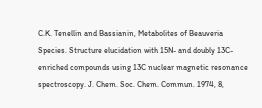C.K. Tenellin and Bassianin, Metabolites of Beauveria Species. Structure elucidation with 15N- and doubly 13C-enriched compounds using 13C nuclear magnetic resonance spectroscopy. J. Chem. Soc. Chem. Commun. 1974, 8,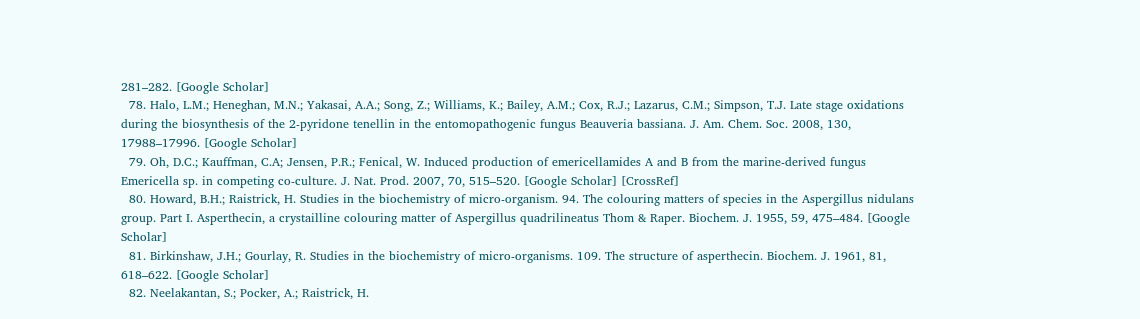281–282. [Google Scholar]
  78. Halo, L.M.; Heneghan, M.N.; Yakasai, A.A.; Song, Z.; Williams, K.; Bailey, A.M.; Cox, R.J.; Lazarus, C.M.; Simpson, T.J. Late stage oxidations during the biosynthesis of the 2-pyridone tenellin in the entomopathogenic fungus Beauveria bassiana. J. Am. Chem. Soc. 2008, 130, 17988–17996. [Google Scholar]
  79. Oh, D.C.; Kauffman, C.A; Jensen, P.R.; Fenical, W. Induced production of emericellamides A and B from the marine-derived fungus Emericella sp. in competing co-culture. J. Nat. Prod. 2007, 70, 515–520. [Google Scholar] [CrossRef]
  80. Howard, B.H.; Raistrick, H. Studies in the biochemistry of micro-organism. 94. The colouring matters of species in the Aspergillus nidulans group. Part I. Asperthecin, a crystailline colouring matter of Aspergillus quadrilineatus Thom & Raper. Biochem. J. 1955, 59, 475–484. [Google Scholar]
  81. Birkinshaw, J.H.; Gourlay, R. Studies in the biochemistry of micro-organisms. 109. The structure of asperthecin. Biochem. J. 1961, 81, 618–622. [Google Scholar]
  82. Neelakantan, S.; Pocker, A.; Raistrick, H.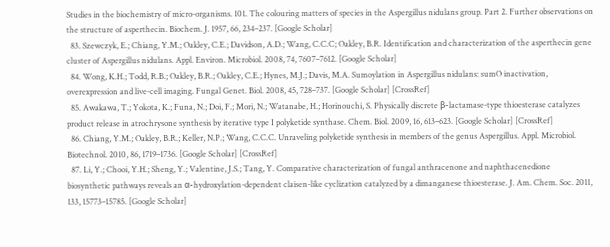Studies in the biochemistry of micro-organisms. 101. The colouring matters of species in the Aspergillus nidulans group. Part 2. Further observations on the structure of asperthecin. Biochem. J. 1957, 66, 234–237. [Google Scholar]
  83. Szewczyk, E.; Chiang, Y.M.; Oakley, C.E.; Davidson, A.D.; Wang, C.C.C; Oakley, B.R. Identification and characterization of the asperthecin gene cluster of Aspergillus nidulans. Appl. Environ. Microbiol. 2008, 74, 7607–7612. [Google Scholar]
  84. Wong, K.H.; Todd, R.B.; Oakley, B.R.; Oakley, C.E.; Hynes, M.J.; Davis, M.A. Sumoylation in Aspergillus nidulans: sumO inactivation, overexpression and live-cell imaging. Fungal Genet. Biol. 2008, 45, 728–737. [Google Scholar] [CrossRef]
  85. Awakawa, T.; Yokota, K.; Funa, N.; Doi, F.; Mori, N.; Watanabe, H.; Horinouchi, S. Physically discrete β-lactamase-type thioesterase catalyzes product release in atrochrysone synthesis by iterative type I polyketide synthase. Chem. Biol. 2009, 16, 613–623. [Google Scholar] [CrossRef]
  86. Chiang, Y.M.; Oakley, B.R.; Keller, N.P.; Wang, C.C.C. Unraveling polyketide synthesis in members of the genus Aspergillus. Appl. Microbiol. Biotechnol. 2010, 86, 1719–1736. [Google Scholar] [CrossRef]
  87. Li, Y.; Chooi, Y.H.; Sheng, Y.; Valentine, J.S.; Tang, Y. Comparative characterization of fungal anthracenone and naphthacenedione biosynthetic pathways reveals an α-hydroxylation-dependent claisen-like cyclization catalyzed by a dimanganese thioesterase. J. Am. Chem. Soc. 2011, 133, 15773–15785. [Google Scholar]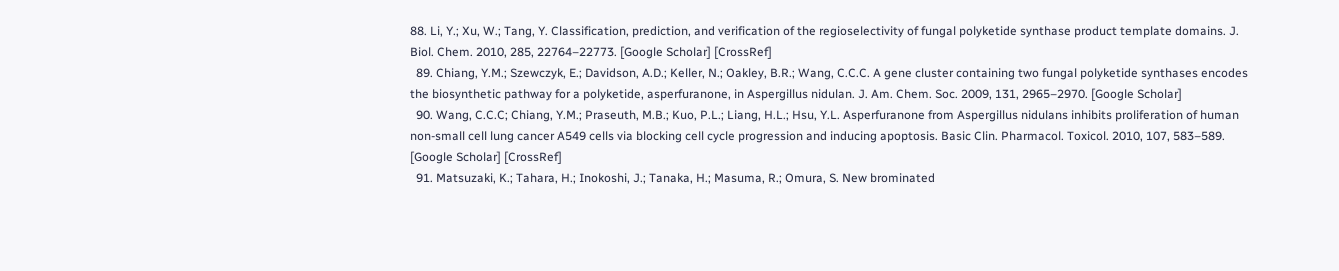88. Li, Y.; Xu, W.; Tang, Y. Classification, prediction, and verification of the regioselectivity of fungal polyketide synthase product template domains. J. Biol. Chem. 2010, 285, 22764–22773. [Google Scholar] [CrossRef]
  89. Chiang, Y.M.; Szewczyk, E.; Davidson, A.D.; Keller, N.; Oakley, B.R.; Wang, C.C.C. A gene cluster containing two fungal polyketide synthases encodes the biosynthetic pathway for a polyketide, asperfuranone, in Aspergillus nidulan. J. Am. Chem. Soc. 2009, 131, 2965–2970. [Google Scholar]
  90. Wang, C.C.C; Chiang, Y.M.; Praseuth, M.B.; Kuo, P.L.; Liang, H.L.; Hsu, Y.L. Asperfuranone from Aspergillus nidulans inhibits proliferation of human non-small cell lung cancer A549 cells via blocking cell cycle progression and inducing apoptosis. Basic Clin. Pharmacol. Toxicol. 2010, 107, 583–589. [Google Scholar] [CrossRef]
  91. Matsuzaki, K.; Tahara, H.; Inokoshi, J.; Tanaka, H.; Masuma, R.; Omura, S. New brominated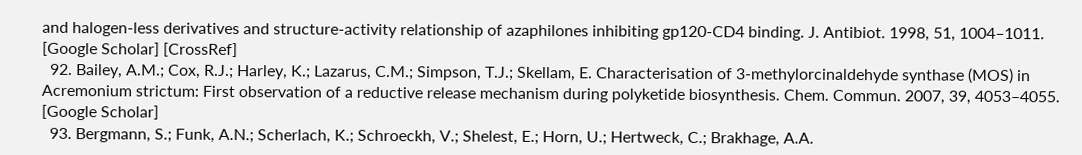and halogen-less derivatives and structure-activity relationship of azaphilones inhibiting gp120-CD4 binding. J. Antibiot. 1998, 51, 1004–1011. [Google Scholar] [CrossRef]
  92. Bailey, A.M.; Cox, R.J.; Harley, K.; Lazarus, C.M.; Simpson, T.J.; Skellam, E. Characterisation of 3-methylorcinaldehyde synthase (MOS) in Acremonium strictum: First observation of a reductive release mechanism during polyketide biosynthesis. Chem. Commun. 2007, 39, 4053–4055. [Google Scholar]
  93. Bergmann, S.; Funk, A.N.; Scherlach, K.; Schroeckh, V.; Shelest, E.; Horn, U.; Hertweck, C.; Brakhage, A.A.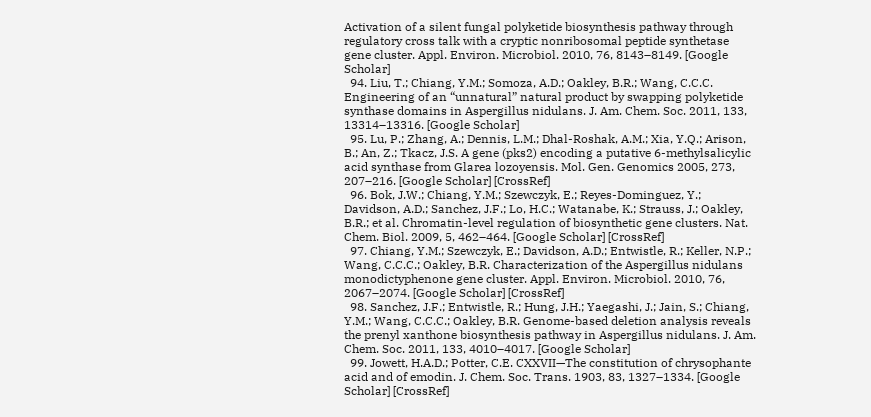Activation of a silent fungal polyketide biosynthesis pathway through regulatory cross talk with a cryptic nonribosomal peptide synthetase gene cluster. Appl. Environ. Microbiol. 2010, 76, 8143–8149. [Google Scholar]
  94. Liu, T.; Chiang, Y.M.; Somoza, A.D.; Oakley, B.R.; Wang, C.C.C. Engineering of an “unnatural” natural product by swapping polyketide synthase domains in Aspergillus nidulans. J. Am. Chem. Soc. 2011, 133, 13314–13316. [Google Scholar]
  95. Lu, P.; Zhang, A.; Dennis, L.M.; Dhal-Roshak, A.M.; Xia, Y.Q.; Arison, B.; An, Z.; Tkacz, J.S. A gene (pks2) encoding a putative 6-methylsalicylic acid synthase from Glarea lozoyensis. Mol. Gen. Genomics 2005, 273, 207–216. [Google Scholar] [CrossRef]
  96. Bok, J.W.; Chiang, Y.M.; Szewczyk, E.; Reyes-Dominguez, Y.; Davidson, A.D.; Sanchez, J.F.; Lo, H.C.; Watanabe, K.; Strauss, J.; Oakley, B.R.; et al. Chromatin-level regulation of biosynthetic gene clusters. Nat. Chem. Biol. 2009, 5, 462–464. [Google Scholar] [CrossRef]
  97. Chiang, Y.M.; Szewczyk, E.; Davidson, A.D.; Entwistle, R.; Keller, N.P.; Wang, C.C.C.; Oakley, B.R. Characterization of the Aspergillus nidulans monodictyphenone gene cluster. Appl. Environ. Microbiol. 2010, 76, 2067–2074. [Google Scholar] [CrossRef]
  98. Sanchez, J.F.; Entwistle, R.; Hung, J.H.; Yaegashi, J.; Jain, S.; Chiang, Y.M.; Wang, C.C.C.; Oakley, B.R. Genome-based deletion analysis reveals the prenyl xanthone biosynthesis pathway in Aspergillus nidulans. J. Am. Chem. Soc. 2011, 133, 4010–4017. [Google Scholar]
  99. Jowett, H.A.D.; Potter, C.E. CXXVII—The constitution of chrysophante acid and of emodin. J. Chem. Soc. Trans. 1903, 83, 1327–1334. [Google Scholar] [CrossRef]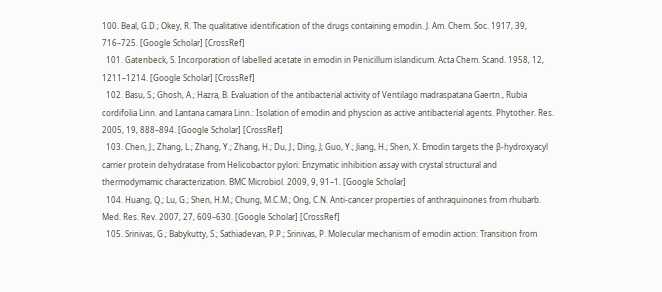100. Beal, G.D.; Okey, R. The qualitative identification of the drugs containing emodin. J. Am. Chem. Soc. 1917, 39, 716–725. [Google Scholar] [CrossRef]
  101. Gatenbeck, S. Incorporation of labelled acetate in emodin in Penicillum islandicum. Acta Chem. Scand. 1958, 12, 1211–1214. [Google Scholar] [CrossRef]
  102. Basu, S.; Ghosh, A.; Hazra, B. Evaluation of the antibacterial activity of Ventilago madraspatana Gaertn., Rubia cordifolia Linn. and Lantana camara Linn.: Isolation of emodin and physcion as active antibacterial agents. Phytother. Res. 2005, 19, 888–894. [Google Scholar] [CrossRef]
  103. Chen, J.; Zhang, L.; Zhang, Y.; Zhang, H.; Du, J.; Ding, J; Guo, Y.; Jiang, H.; Shen, X. Emodin targets the β-hydroxyacyl carrier protein dehydratase from Helicobactor pylori: Enzymatic inhibition assay with crystal structural and thermodymamic characterization. BMC Microbiol. 2009, 9, 91–1. [Google Scholar]
  104. Huang, Q.; Lu, G.; Shen, H.M.; Chung, M.C.M.; Ong, C.N. Anti-cancer properties of anthraquinones from rhubarb. Med. Res. Rev. 2007, 27, 609–630. [Google Scholar] [CrossRef]
  105. Srinivas, G.; Babykutty, S.; Sathiadevan, P.P.; Srinivas, P. Molecular mechanism of emodin action: Transition from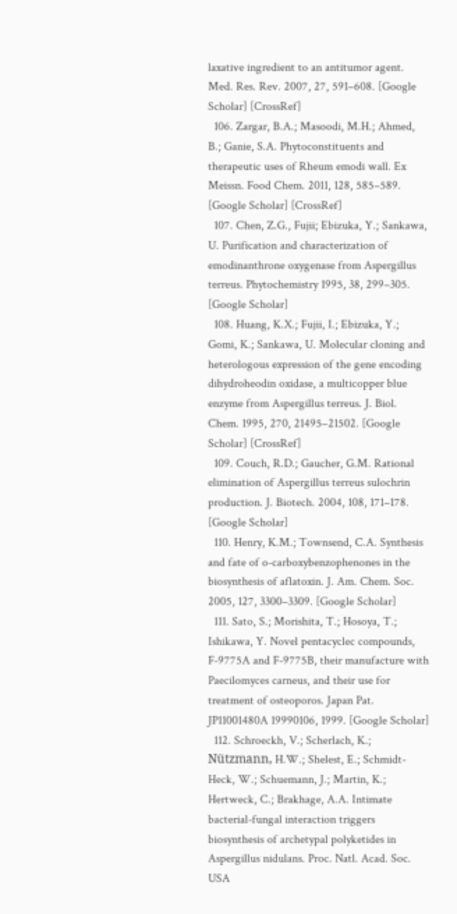laxative ingredient to an antitumor agent. Med. Res. Rev. 2007, 27, 591–608. [Google Scholar] [CrossRef]
  106. Zargar, B.A.; Masoodi, M.H.; Ahmed, B.; Ganie, S.A. Phytoconstituents and therapeutic uses of Rheum emodi wall. Ex Meissn. Food Chem. 2011, 128, 585–589. [Google Scholar] [CrossRef]
  107. Chen, Z.G., Fujii; Ebizuka, Y.; Sankawa, U. Purification and characterization of emodinanthrone oxygenase from Aspergillus terreus. Phytochemistry 1995, 38, 299–305. [Google Scholar]
  108. Huang, K.X.; Fujii, I.; Ebizuka, Y.; Gomi, K.; Sankawa, U. Molecular cloning and heterologous expression of the gene encoding dihydroheodin oxidase, a multicopper blue enzyme from Aspergillus terreus. J. Biol. Chem. 1995, 270, 21495–21502. [Google Scholar] [CrossRef]
  109. Couch, R.D.; Gaucher, G.M. Rational elimination of Aspergillus terreus sulochrin production. J. Biotech. 2004, 108, 171–178. [Google Scholar]
  110. Henry, K.M.; Townsend, C.A. Synthesis and fate of o-carboxybenzophenones in the biosynthesis of aflatoxin. J. Am. Chem. Soc. 2005, 127, 3300–3309. [Google Scholar]
  111. Sato, S.; Morishita, T.; Hosoya, T.; Ishikawa, Y. Novel pentacyclec compounds, F-9775A and F-9775B, their manufacture with Paecilomyces carneus, and their use for treatment of osteoporos. Japan Pat. JP11001480A 19990106, 1999. [Google Scholar]
  112. Schroeckh, V.; Scherlach, K.; Nützmann, H.W.; Shelest, E.; Schmidt-Heck, W.; Schuemann, J.; Martin, K.; Hertweck, C.; Brakhage, A.A. Intimate bacterial-fungal interaction triggers biosynthesis of archetypal polyketides in Aspergillus nidulans. Proc. Natl. Acad. Soc. USA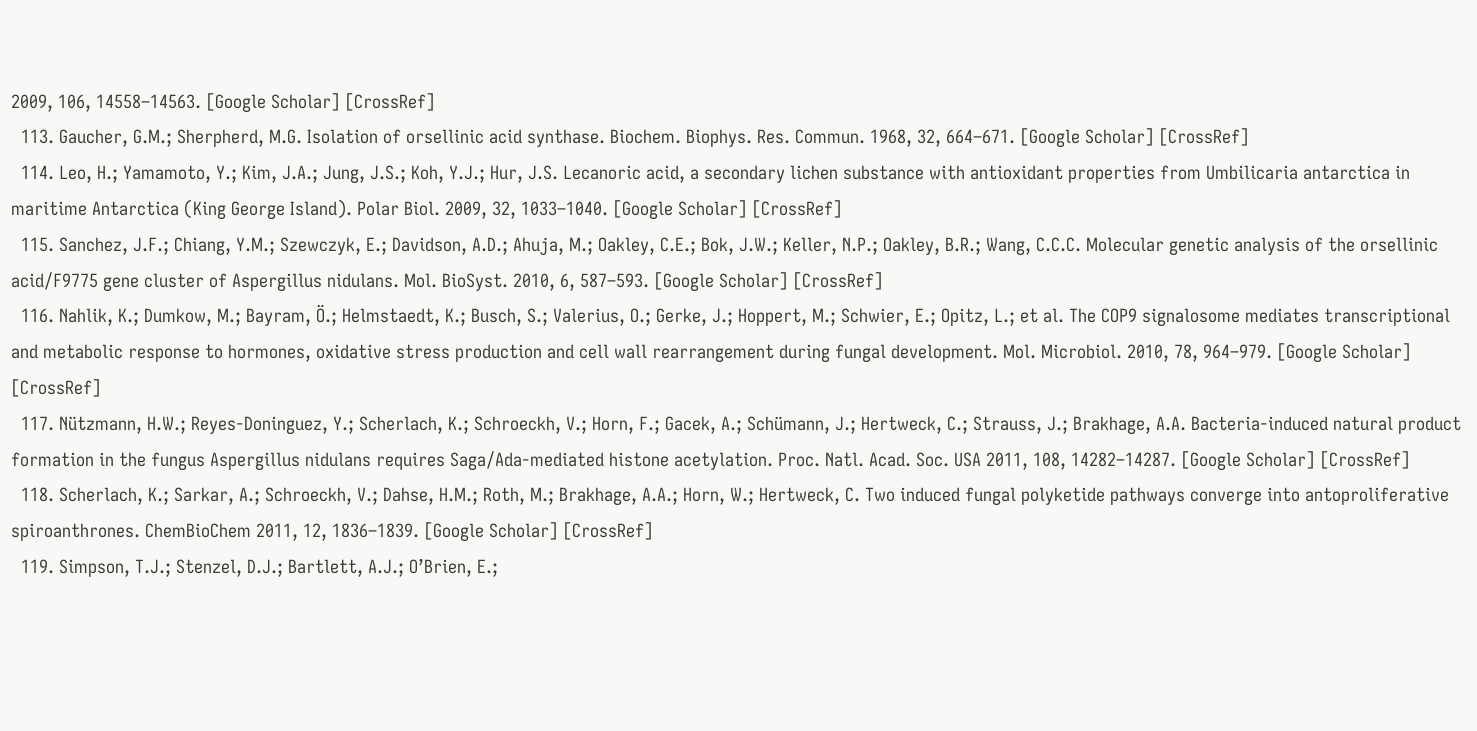2009, 106, 14558–14563. [Google Scholar] [CrossRef]
  113. Gaucher, G.M.; Sherpherd, M.G. Isolation of orsellinic acid synthase. Biochem. Biophys. Res. Commun. 1968, 32, 664–671. [Google Scholar] [CrossRef]
  114. Leo, H.; Yamamoto, Y.; Kim, J.A.; Jung, J.S.; Koh, Y.J.; Hur, J.S. Lecanoric acid, a secondary lichen substance with antioxidant properties from Umbilicaria antarctica in maritime Antarctica (King George Island). Polar Biol. 2009, 32, 1033–1040. [Google Scholar] [CrossRef]
  115. Sanchez, J.F.; Chiang, Y.M.; Szewczyk, E.; Davidson, A.D.; Ahuja, M.; Oakley, C.E.; Bok, J.W.; Keller, N.P.; Oakley, B.R.; Wang, C.C.C. Molecular genetic analysis of the orsellinic acid/F9775 gene cluster of Aspergillus nidulans. Mol. BioSyst. 2010, 6, 587–593. [Google Scholar] [CrossRef]
  116. Nahlik, K.; Dumkow, M.; Bayram, Ö.; Helmstaedt, K.; Busch, S.; Valerius, O.; Gerke, J.; Hoppert, M.; Schwier, E.; Opitz, L.; et al. The COP9 signalosome mediates transcriptional and metabolic response to hormones, oxidative stress production and cell wall rearrangement during fungal development. Mol. Microbiol. 2010, 78, 964–979. [Google Scholar] [CrossRef]
  117. Nützmann, H.W.; Reyes-Doninguez, Y.; Scherlach, K.; Schroeckh, V.; Horn, F.; Gacek, A.; Schümann, J.; Hertweck, C.; Strauss, J.; Brakhage, A.A. Bacteria-induced natural product formation in the fungus Aspergillus nidulans requires Saga/Ada-mediated histone acetylation. Proc. Natl. Acad. Soc. USA 2011, 108, 14282–14287. [Google Scholar] [CrossRef]
  118. Scherlach, K.; Sarkar, A.; Schroeckh, V.; Dahse, H.M.; Roth, M.; Brakhage, A.A.; Horn, W.; Hertweck, C. Two induced fungal polyketide pathways converge into antoproliferative spiroanthrones. ChemBioChem 2011, 12, 1836–1839. [Google Scholar] [CrossRef]
  119. Simpson, T.J.; Stenzel, D.J.; Bartlett, A.J.; O’Brien, E.;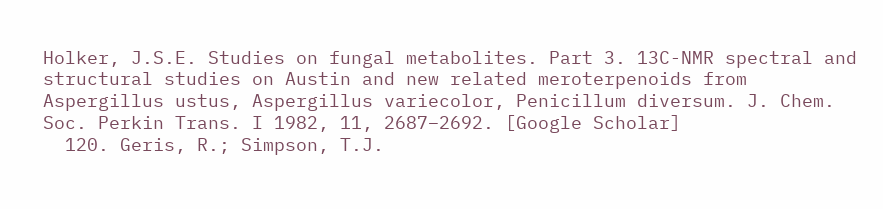Holker, J.S.E. Studies on fungal metabolites. Part 3. 13C-NMR spectral and structural studies on Austin and new related meroterpenoids from Aspergillus ustus, Aspergillus variecolor, Penicillum diversum. J. Chem. Soc. Perkin Trans. I 1982, 11, 2687–2692. [Google Scholar]
  120. Geris, R.; Simpson, T.J.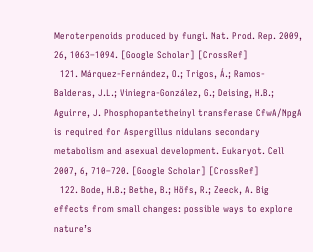Meroterpenoids produced by fungi. Nat. Prod. Rep. 2009, 26, 1063–1094. [Google Scholar] [CrossRef]
  121. Márquez-Fernández, O.; Trigos, Á.; Ramos-Balderas, J.L.; Viniegra-González, G.; Deising, H.B.; Aguirre, J. Phosphopantetheinyl transferase CfwA/NpgA is required for Aspergillus nidulans secondary metabolism and asexual development. Eukaryot. Cell 2007, 6, 710–720. [Google Scholar] [CrossRef]
  122. Bode, H.B.; Bethe, B.; Höfs, R.; Zeeck, A. Big effects from small changes: possible ways to explore nature’s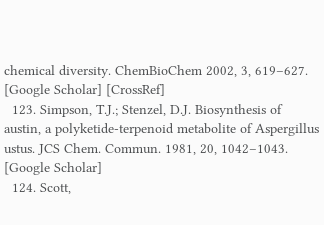chemical diversity. ChemBioChem 2002, 3, 619–627. [Google Scholar] [CrossRef]
  123. Simpson, T.J.; Stenzel, D.J. Biosynthesis of austin, a polyketide-terpenoid metabolite of Aspergillus ustus. JCS Chem. Commun. 1981, 20, 1042–1043. [Google Scholar]
  124. Scott,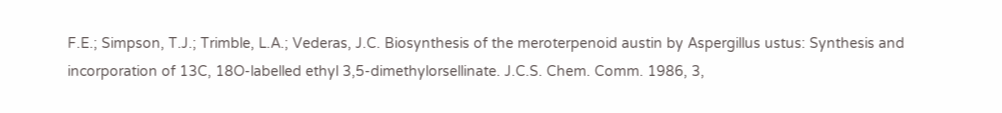F.E.; Simpson, T.J.; Trimble, L.A.; Vederas, J.C. Biosynthesis of the meroterpenoid austin by Aspergillus ustus: Synthesis and incorporation of 13C, 18O-labelled ethyl 3,5-dimethylorsellinate. J.C.S. Chem. Comm. 1986, 3,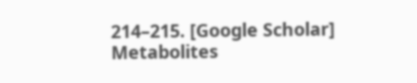214–215. [Google Scholar]
Metabolites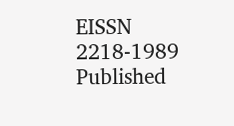EISSN 2218-1989 Published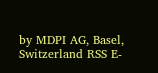by MDPI AG, Basel, Switzerland RSS E-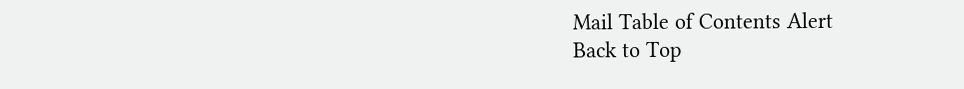Mail Table of Contents Alert
Back to Top